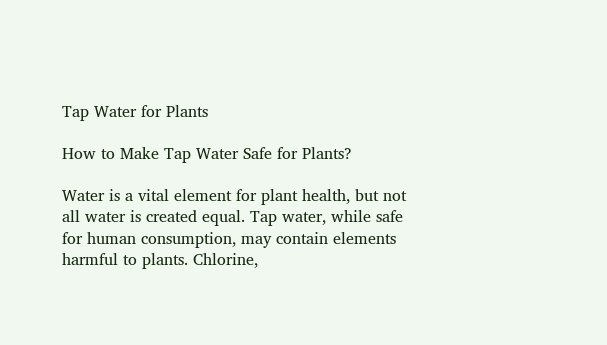Tap Water for Plants

How to Make Tap Water Safe for Plants?

Water is a vital element for plant health, but not all water is created equal. Tap water, while safe for human consumption, may contain elements harmful to plants. Chlorine,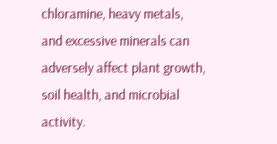chloramine, heavy metals, and excessive minerals can adversely affect plant growth, soil health, and microbial activity.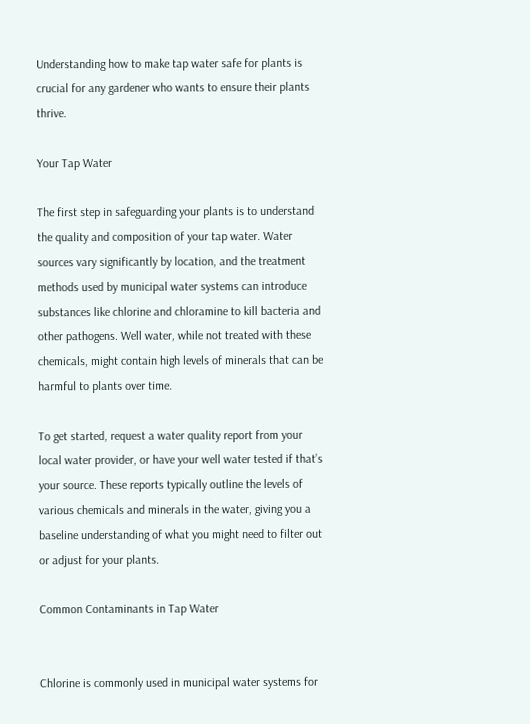Understanding how to make tap water safe for plants is crucial for any gardener who wants to ensure their plants thrive.

Your Tap Water

The first step in safeguarding your plants is to understand the quality and composition of your tap water. Water sources vary significantly by location, and the treatment methods used by municipal water systems can introduce substances like chlorine and chloramine to kill bacteria and other pathogens. Well water, while not treated with these chemicals, might contain high levels of minerals that can be harmful to plants over time.

To get started, request a water quality report from your local water provider, or have your well water tested if that’s your source. These reports typically outline the levels of various chemicals and minerals in the water, giving you a baseline understanding of what you might need to filter out or adjust for your plants.

Common Contaminants in Tap Water


Chlorine is commonly used in municipal water systems for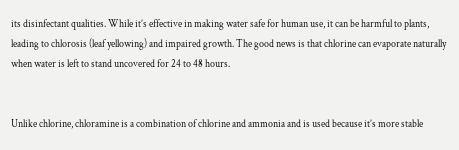its disinfectant qualities. While it’s effective in making water safe for human use, it can be harmful to plants, leading to chlorosis (leaf yellowing) and impaired growth. The good news is that chlorine can evaporate naturally when water is left to stand uncovered for 24 to 48 hours.


Unlike chlorine, chloramine is a combination of chlorine and ammonia and is used because it’s more stable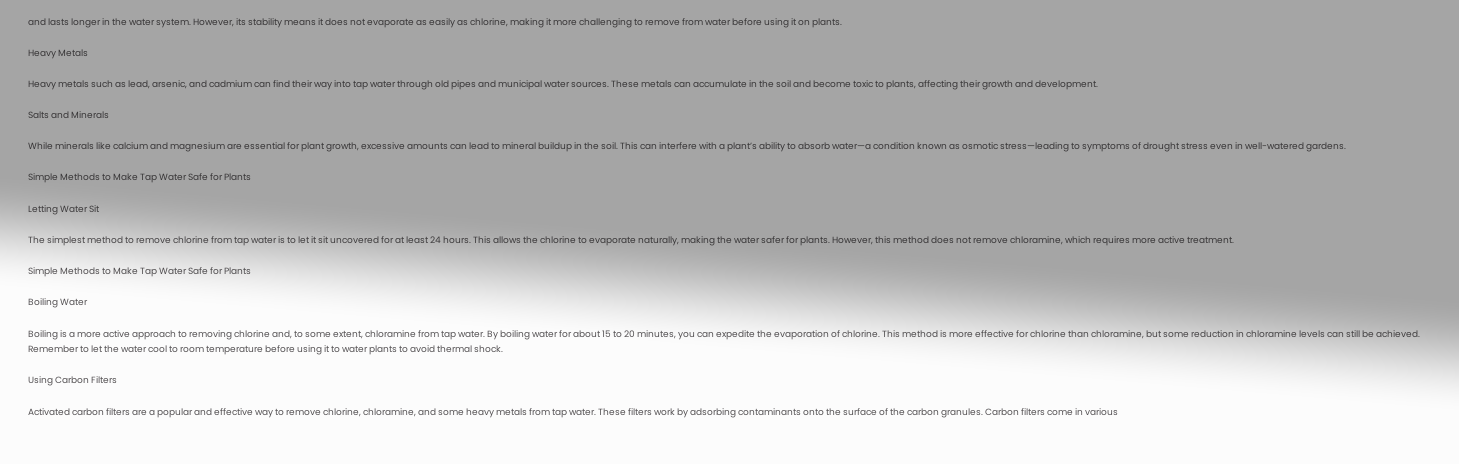and lasts longer in the water system. However, its stability means it does not evaporate as easily as chlorine, making it more challenging to remove from water before using it on plants.

Heavy Metals

Heavy metals such as lead, arsenic, and cadmium can find their way into tap water through old pipes and municipal water sources. These metals can accumulate in the soil and become toxic to plants, affecting their growth and development.

Salts and Minerals

While minerals like calcium and magnesium are essential for plant growth, excessive amounts can lead to mineral buildup in the soil. This can interfere with a plant’s ability to absorb water—a condition known as osmotic stress—leading to symptoms of drought stress even in well-watered gardens.

Simple Methods to Make Tap Water Safe for Plants

Letting Water Sit

The simplest method to remove chlorine from tap water is to let it sit uncovered for at least 24 hours. This allows the chlorine to evaporate naturally, making the water safer for plants. However, this method does not remove chloramine, which requires more active treatment.

Simple Methods to Make Tap Water Safe for Plants

Boiling Water

Boiling is a more active approach to removing chlorine and, to some extent, chloramine from tap water. By boiling water for about 15 to 20 minutes, you can expedite the evaporation of chlorine. This method is more effective for chlorine than chloramine, but some reduction in chloramine levels can still be achieved. Remember to let the water cool to room temperature before using it to water plants to avoid thermal shock.

Using Carbon Filters

Activated carbon filters are a popular and effective way to remove chlorine, chloramine, and some heavy metals from tap water. These filters work by adsorbing contaminants onto the surface of the carbon granules. Carbon filters come in various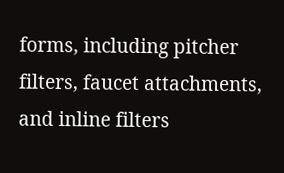forms, including pitcher filters, faucet attachments, and inline filters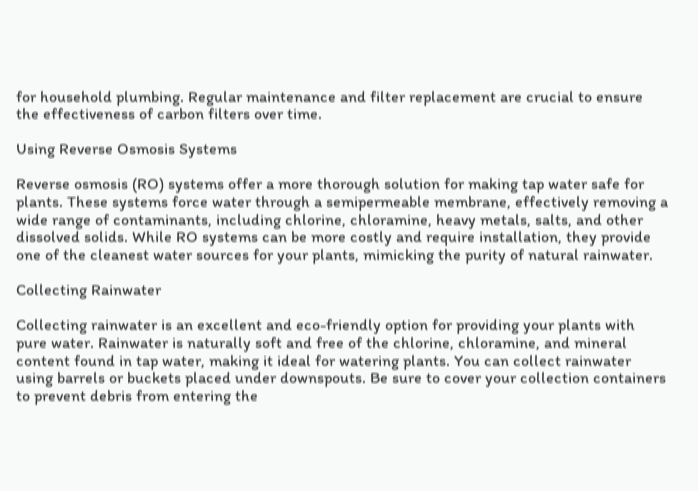for household plumbing. Regular maintenance and filter replacement are crucial to ensure the effectiveness of carbon filters over time.

Using Reverse Osmosis Systems

Reverse osmosis (RO) systems offer a more thorough solution for making tap water safe for plants. These systems force water through a semipermeable membrane, effectively removing a wide range of contaminants, including chlorine, chloramine, heavy metals, salts, and other dissolved solids. While RO systems can be more costly and require installation, they provide one of the cleanest water sources for your plants, mimicking the purity of natural rainwater.

Collecting Rainwater

Collecting rainwater is an excellent and eco-friendly option for providing your plants with pure water. Rainwater is naturally soft and free of the chlorine, chloramine, and mineral content found in tap water, making it ideal for watering plants. You can collect rainwater using barrels or buckets placed under downspouts. Be sure to cover your collection containers to prevent debris from entering the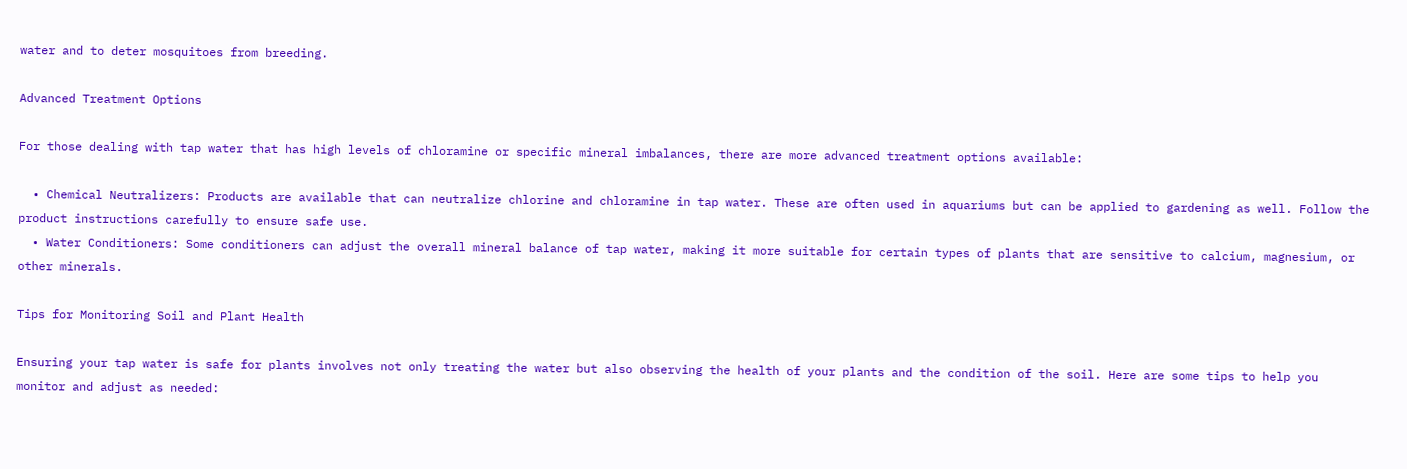water and to deter mosquitoes from breeding.

Advanced Treatment Options

For those dealing with tap water that has high levels of chloramine or specific mineral imbalances, there are more advanced treatment options available:

  • Chemical Neutralizers: Products are available that can neutralize chlorine and chloramine in tap water. These are often used in aquariums but can be applied to gardening as well. Follow the product instructions carefully to ensure safe use.
  • Water Conditioners: Some conditioners can adjust the overall mineral balance of tap water, making it more suitable for certain types of plants that are sensitive to calcium, magnesium, or other minerals.

Tips for Monitoring Soil and Plant Health

Ensuring your tap water is safe for plants involves not only treating the water but also observing the health of your plants and the condition of the soil. Here are some tips to help you monitor and adjust as needed: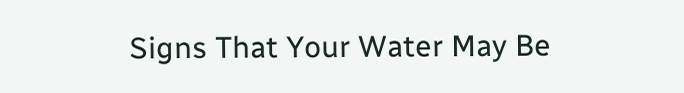Signs That Your Water May Be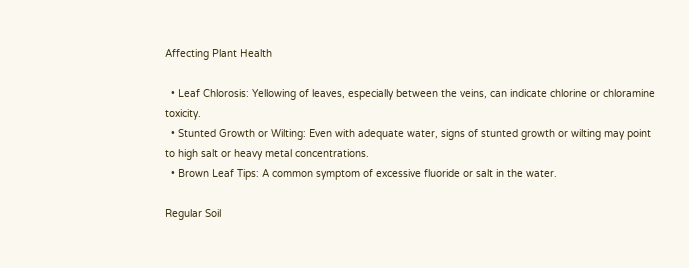Affecting Plant Health

  • Leaf Chlorosis: Yellowing of leaves, especially between the veins, can indicate chlorine or chloramine toxicity.
  • Stunted Growth or Wilting: Even with adequate water, signs of stunted growth or wilting may point to high salt or heavy metal concentrations.
  • Brown Leaf Tips: A common symptom of excessive fluoride or salt in the water.

Regular Soil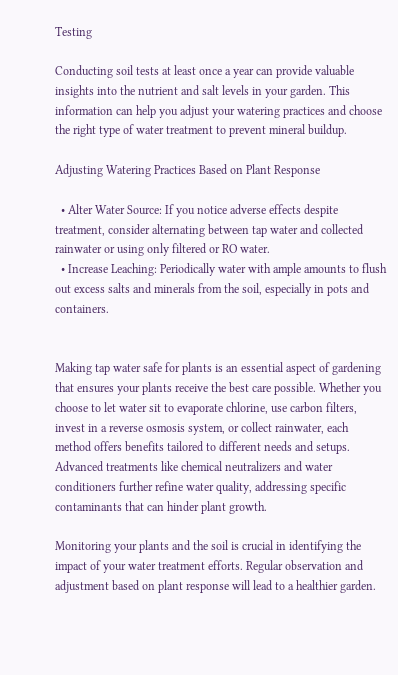Testing

Conducting soil tests at least once a year can provide valuable insights into the nutrient and salt levels in your garden. This information can help you adjust your watering practices and choose the right type of water treatment to prevent mineral buildup.

Adjusting Watering Practices Based on Plant Response

  • Alter Water Source: If you notice adverse effects despite treatment, consider alternating between tap water and collected rainwater or using only filtered or RO water.
  • Increase Leaching: Periodically water with ample amounts to flush out excess salts and minerals from the soil, especially in pots and containers.


Making tap water safe for plants is an essential aspect of gardening that ensures your plants receive the best care possible. Whether you choose to let water sit to evaporate chlorine, use carbon filters, invest in a reverse osmosis system, or collect rainwater, each method offers benefits tailored to different needs and setups. Advanced treatments like chemical neutralizers and water conditioners further refine water quality, addressing specific contaminants that can hinder plant growth.

Monitoring your plants and the soil is crucial in identifying the impact of your water treatment efforts. Regular observation and adjustment based on plant response will lead to a healthier garden.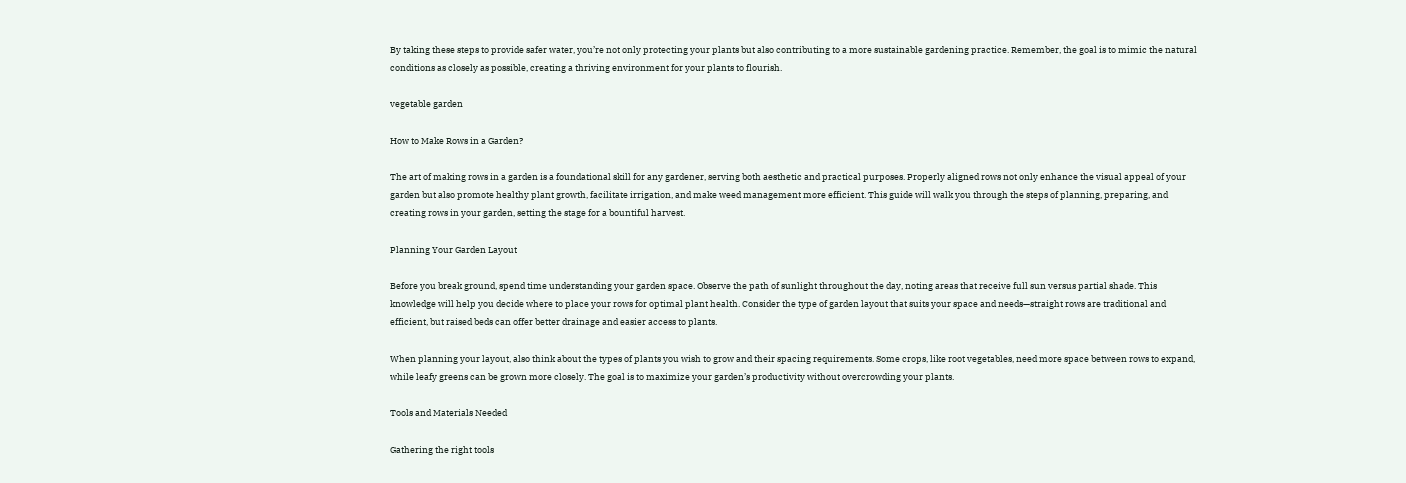By taking these steps to provide safer water, you’re not only protecting your plants but also contributing to a more sustainable gardening practice. Remember, the goal is to mimic the natural conditions as closely as possible, creating a thriving environment for your plants to flourish.

vegetable garden

How to Make Rows in a Garden?

The art of making rows in a garden is a foundational skill for any gardener, serving both aesthetic and practical purposes. Properly aligned rows not only enhance the visual appeal of your garden but also promote healthy plant growth, facilitate irrigation, and make weed management more efficient. This guide will walk you through the steps of planning, preparing, and creating rows in your garden, setting the stage for a bountiful harvest.

Planning Your Garden Layout

Before you break ground, spend time understanding your garden space. Observe the path of sunlight throughout the day, noting areas that receive full sun versus partial shade. This knowledge will help you decide where to place your rows for optimal plant health. Consider the type of garden layout that suits your space and needs—straight rows are traditional and efficient, but raised beds can offer better drainage and easier access to plants.

When planning your layout, also think about the types of plants you wish to grow and their spacing requirements. Some crops, like root vegetables, need more space between rows to expand, while leafy greens can be grown more closely. The goal is to maximize your garden’s productivity without overcrowding your plants.

Tools and Materials Needed

Gathering the right tools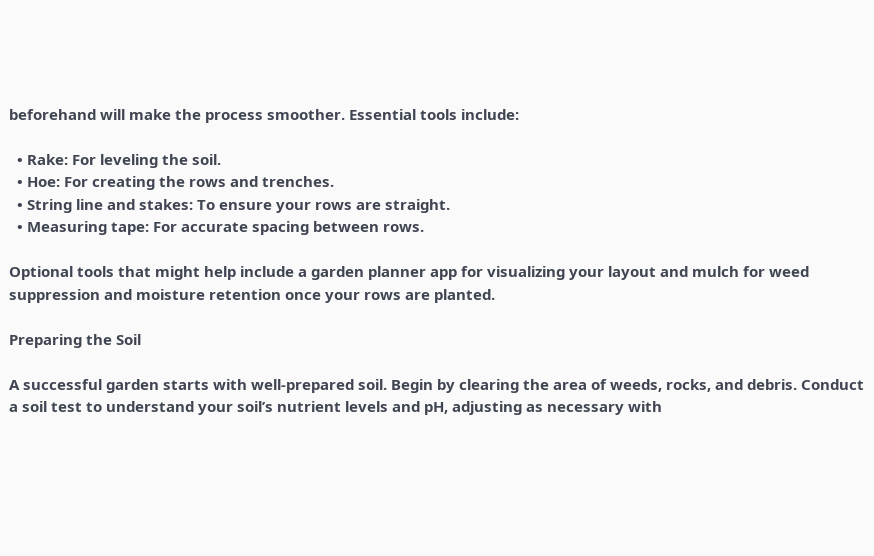beforehand will make the process smoother. Essential tools include:

  • Rake: For leveling the soil.
  • Hoe: For creating the rows and trenches.
  • String line and stakes: To ensure your rows are straight.
  • Measuring tape: For accurate spacing between rows.

Optional tools that might help include a garden planner app for visualizing your layout and mulch for weed suppression and moisture retention once your rows are planted.

Preparing the Soil

A successful garden starts with well-prepared soil. Begin by clearing the area of weeds, rocks, and debris. Conduct a soil test to understand your soil’s nutrient levels and pH, adjusting as necessary with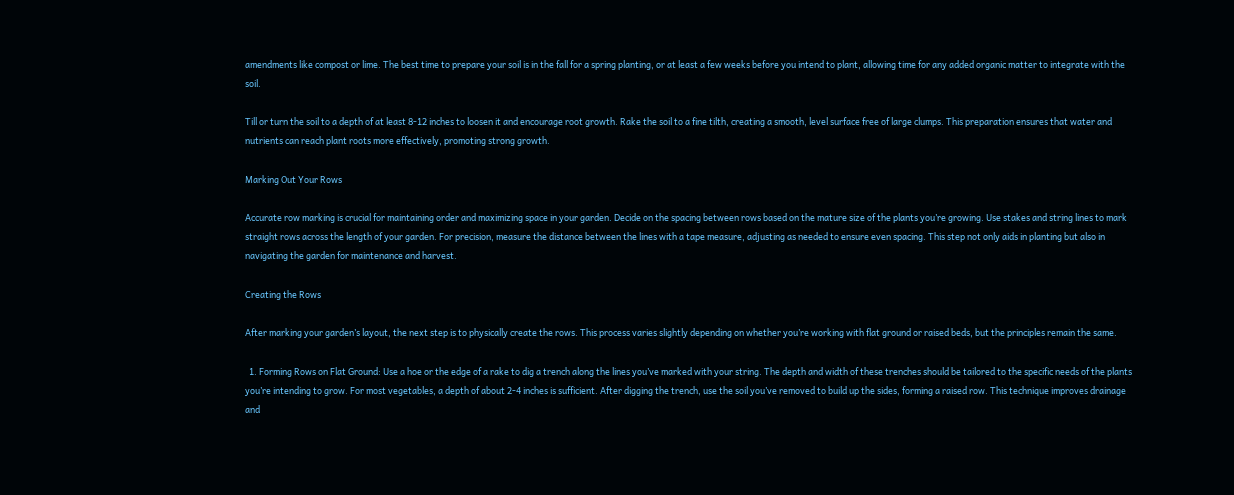amendments like compost or lime. The best time to prepare your soil is in the fall for a spring planting, or at least a few weeks before you intend to plant, allowing time for any added organic matter to integrate with the soil.

Till or turn the soil to a depth of at least 8-12 inches to loosen it and encourage root growth. Rake the soil to a fine tilth, creating a smooth, level surface free of large clumps. This preparation ensures that water and nutrients can reach plant roots more effectively, promoting strong growth.

Marking Out Your Rows

Accurate row marking is crucial for maintaining order and maximizing space in your garden. Decide on the spacing between rows based on the mature size of the plants you’re growing. Use stakes and string lines to mark straight rows across the length of your garden. For precision, measure the distance between the lines with a tape measure, adjusting as needed to ensure even spacing. This step not only aids in planting but also in navigating the garden for maintenance and harvest.

Creating the Rows

After marking your garden’s layout, the next step is to physically create the rows. This process varies slightly depending on whether you’re working with flat ground or raised beds, but the principles remain the same.

  1. Forming Rows on Flat Ground: Use a hoe or the edge of a rake to dig a trench along the lines you’ve marked with your string. The depth and width of these trenches should be tailored to the specific needs of the plants you’re intending to grow. For most vegetables, a depth of about 2-4 inches is sufficient. After digging the trench, use the soil you’ve removed to build up the sides, forming a raised row. This technique improves drainage and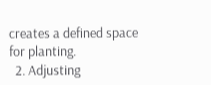creates a defined space for planting.
  2. Adjusting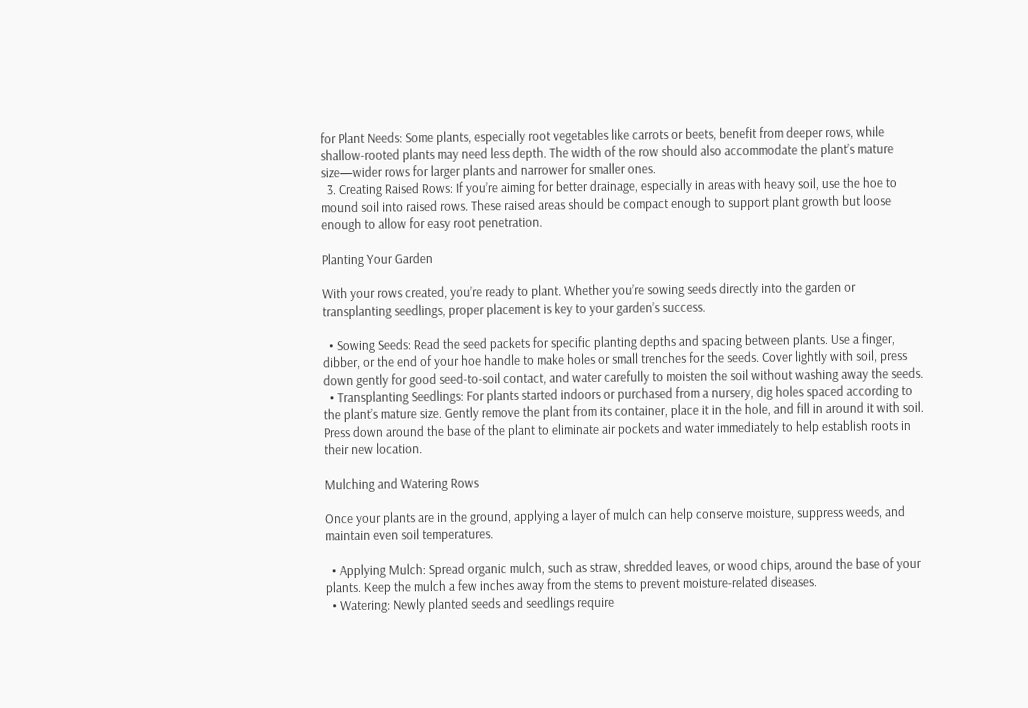for Plant Needs: Some plants, especially root vegetables like carrots or beets, benefit from deeper rows, while shallow-rooted plants may need less depth. The width of the row should also accommodate the plant’s mature size—wider rows for larger plants and narrower for smaller ones.
  3. Creating Raised Rows: If you’re aiming for better drainage, especially in areas with heavy soil, use the hoe to mound soil into raised rows. These raised areas should be compact enough to support plant growth but loose enough to allow for easy root penetration.

Planting Your Garden

With your rows created, you’re ready to plant. Whether you’re sowing seeds directly into the garden or transplanting seedlings, proper placement is key to your garden’s success.

  • Sowing Seeds: Read the seed packets for specific planting depths and spacing between plants. Use a finger, dibber, or the end of your hoe handle to make holes or small trenches for the seeds. Cover lightly with soil, press down gently for good seed-to-soil contact, and water carefully to moisten the soil without washing away the seeds.
  • Transplanting Seedlings: For plants started indoors or purchased from a nursery, dig holes spaced according to the plant’s mature size. Gently remove the plant from its container, place it in the hole, and fill in around it with soil. Press down around the base of the plant to eliminate air pockets and water immediately to help establish roots in their new location.

Mulching and Watering Rows

Once your plants are in the ground, applying a layer of mulch can help conserve moisture, suppress weeds, and maintain even soil temperatures.

  • Applying Mulch: Spread organic mulch, such as straw, shredded leaves, or wood chips, around the base of your plants. Keep the mulch a few inches away from the stems to prevent moisture-related diseases.
  • Watering: Newly planted seeds and seedlings require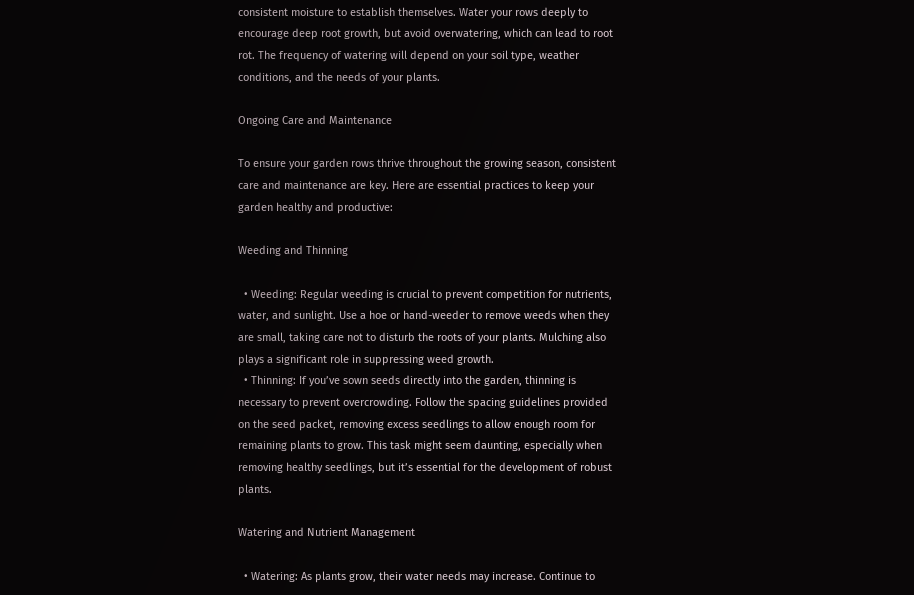consistent moisture to establish themselves. Water your rows deeply to encourage deep root growth, but avoid overwatering, which can lead to root rot. The frequency of watering will depend on your soil type, weather conditions, and the needs of your plants.

Ongoing Care and Maintenance

To ensure your garden rows thrive throughout the growing season, consistent care and maintenance are key. Here are essential practices to keep your garden healthy and productive:

Weeding and Thinning

  • Weeding: Regular weeding is crucial to prevent competition for nutrients, water, and sunlight. Use a hoe or hand-weeder to remove weeds when they are small, taking care not to disturb the roots of your plants. Mulching also plays a significant role in suppressing weed growth.
  • Thinning: If you’ve sown seeds directly into the garden, thinning is necessary to prevent overcrowding. Follow the spacing guidelines provided on the seed packet, removing excess seedlings to allow enough room for remaining plants to grow. This task might seem daunting, especially when removing healthy seedlings, but it’s essential for the development of robust plants.

Watering and Nutrient Management

  • Watering: As plants grow, their water needs may increase. Continue to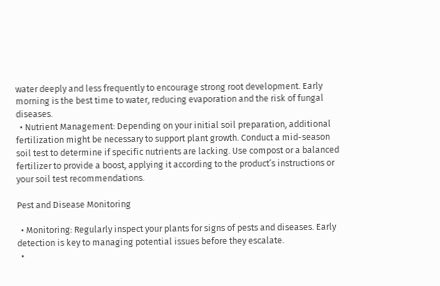water deeply and less frequently to encourage strong root development. Early morning is the best time to water, reducing evaporation and the risk of fungal diseases.
  • Nutrient Management: Depending on your initial soil preparation, additional fertilization might be necessary to support plant growth. Conduct a mid-season soil test to determine if specific nutrients are lacking. Use compost or a balanced fertilizer to provide a boost, applying it according to the product’s instructions or your soil test recommendations.

Pest and Disease Monitoring

  • Monitoring: Regularly inspect your plants for signs of pests and diseases. Early detection is key to managing potential issues before they escalate.
  •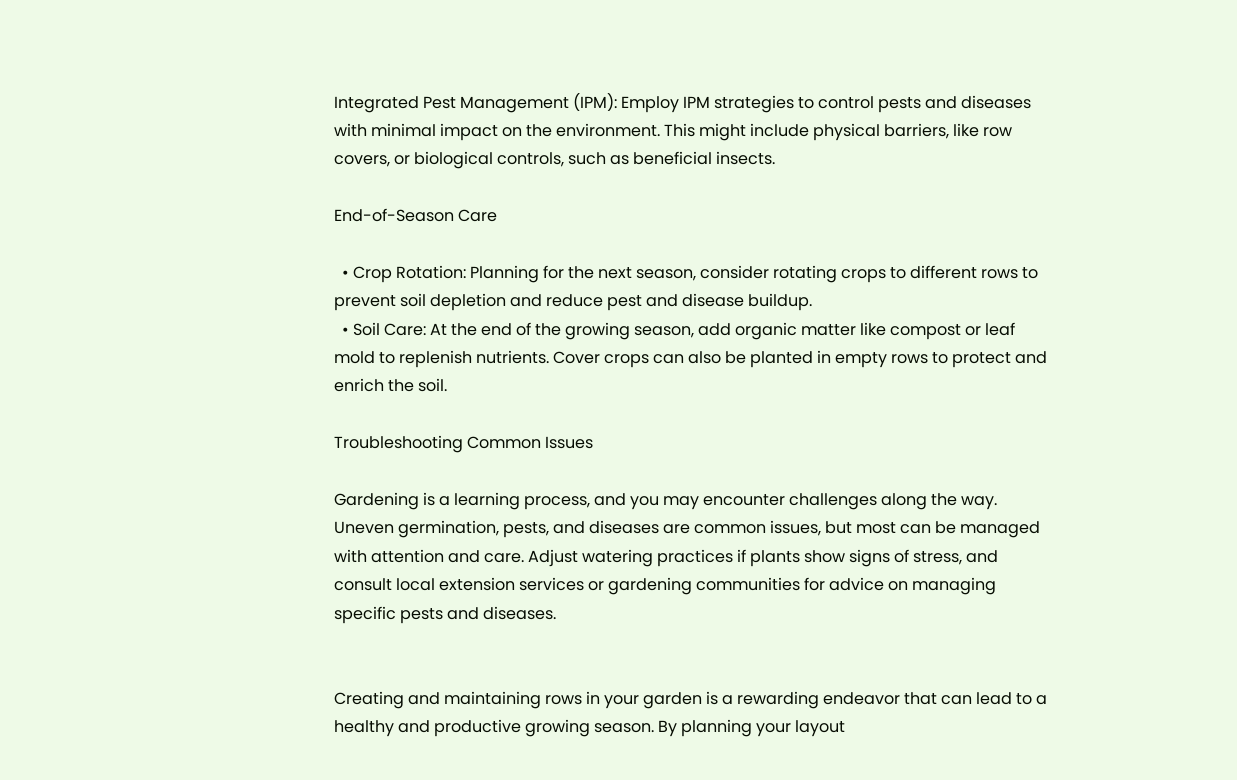Integrated Pest Management (IPM): Employ IPM strategies to control pests and diseases with minimal impact on the environment. This might include physical barriers, like row covers, or biological controls, such as beneficial insects.

End-of-Season Care

  • Crop Rotation: Planning for the next season, consider rotating crops to different rows to prevent soil depletion and reduce pest and disease buildup.
  • Soil Care: At the end of the growing season, add organic matter like compost or leaf mold to replenish nutrients. Cover crops can also be planted in empty rows to protect and enrich the soil.

Troubleshooting Common Issues

Gardening is a learning process, and you may encounter challenges along the way. Uneven germination, pests, and diseases are common issues, but most can be managed with attention and care. Adjust watering practices if plants show signs of stress, and consult local extension services or gardening communities for advice on managing specific pests and diseases.


Creating and maintaining rows in your garden is a rewarding endeavor that can lead to a healthy and productive growing season. By planning your layout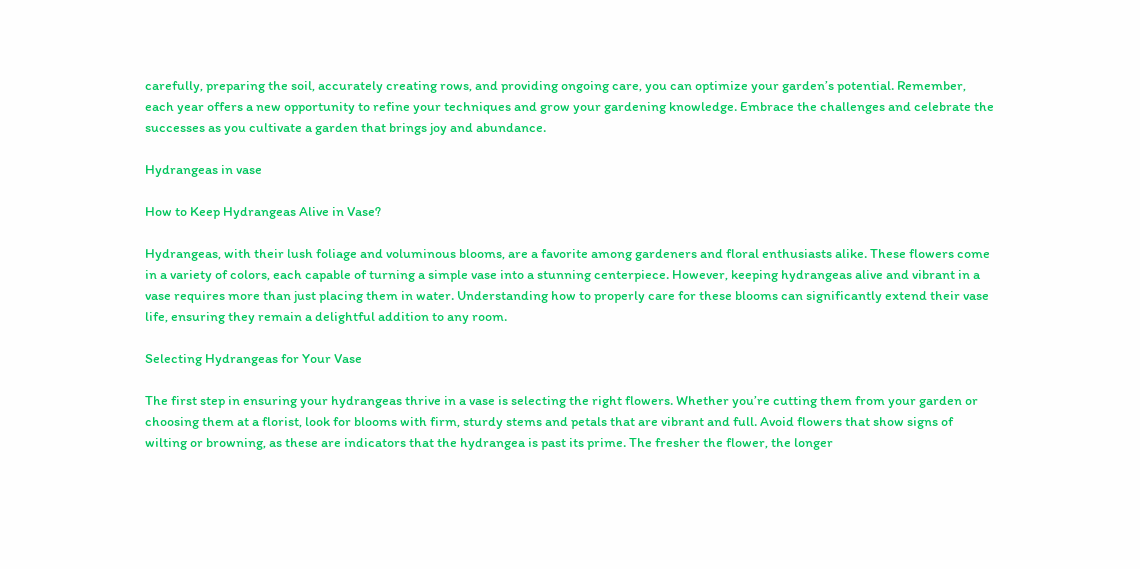carefully, preparing the soil, accurately creating rows, and providing ongoing care, you can optimize your garden’s potential. Remember, each year offers a new opportunity to refine your techniques and grow your gardening knowledge. Embrace the challenges and celebrate the successes as you cultivate a garden that brings joy and abundance.

Hydrangeas in vase

How to Keep Hydrangeas Alive in Vase?

Hydrangeas, with their lush foliage and voluminous blooms, are a favorite among gardeners and floral enthusiasts alike. These flowers come in a variety of colors, each capable of turning a simple vase into a stunning centerpiece. However, keeping hydrangeas alive and vibrant in a vase requires more than just placing them in water. Understanding how to properly care for these blooms can significantly extend their vase life, ensuring they remain a delightful addition to any room.

Selecting Hydrangeas for Your Vase

The first step in ensuring your hydrangeas thrive in a vase is selecting the right flowers. Whether you’re cutting them from your garden or choosing them at a florist, look for blooms with firm, sturdy stems and petals that are vibrant and full. Avoid flowers that show signs of wilting or browning, as these are indicators that the hydrangea is past its prime. The fresher the flower, the longer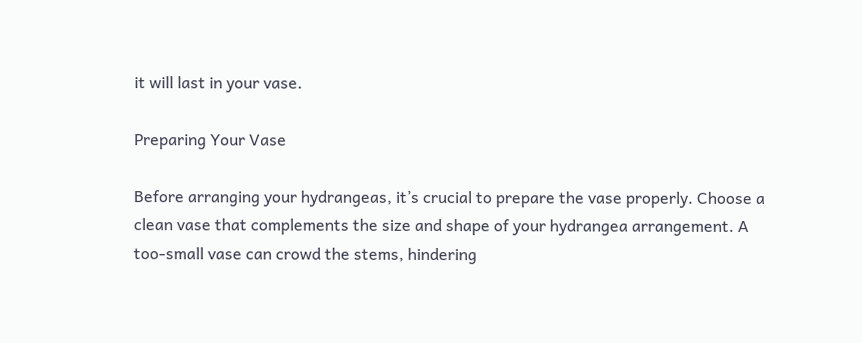it will last in your vase.

Preparing Your Vase

Before arranging your hydrangeas, it’s crucial to prepare the vase properly. Choose a clean vase that complements the size and shape of your hydrangea arrangement. A too-small vase can crowd the stems, hindering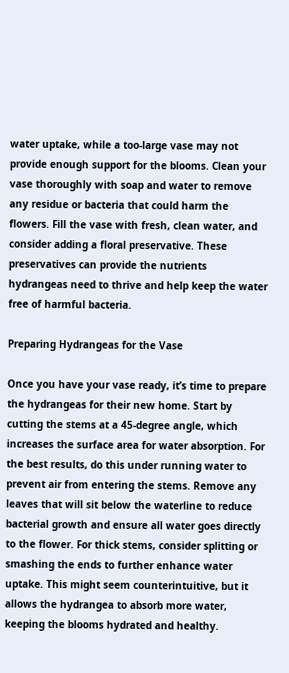water uptake, while a too-large vase may not provide enough support for the blooms. Clean your vase thoroughly with soap and water to remove any residue or bacteria that could harm the flowers. Fill the vase with fresh, clean water, and consider adding a floral preservative. These preservatives can provide the nutrients hydrangeas need to thrive and help keep the water free of harmful bacteria.

Preparing Hydrangeas for the Vase

Once you have your vase ready, it’s time to prepare the hydrangeas for their new home. Start by cutting the stems at a 45-degree angle, which increases the surface area for water absorption. For the best results, do this under running water to prevent air from entering the stems. Remove any leaves that will sit below the waterline to reduce bacterial growth and ensure all water goes directly to the flower. For thick stems, consider splitting or smashing the ends to further enhance water uptake. This might seem counterintuitive, but it allows the hydrangea to absorb more water, keeping the blooms hydrated and healthy.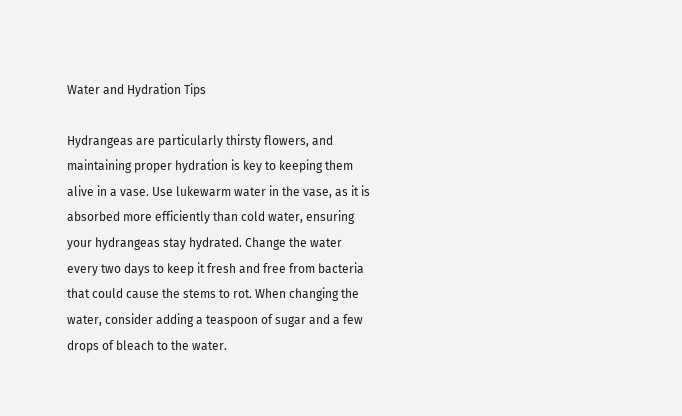Water and Hydration Tips

Hydrangeas are particularly thirsty flowers, and maintaining proper hydration is key to keeping them alive in a vase. Use lukewarm water in the vase, as it is absorbed more efficiently than cold water, ensuring your hydrangeas stay hydrated. Change the water every two days to keep it fresh and free from bacteria that could cause the stems to rot. When changing the water, consider adding a teaspoon of sugar and a few drops of bleach to the water.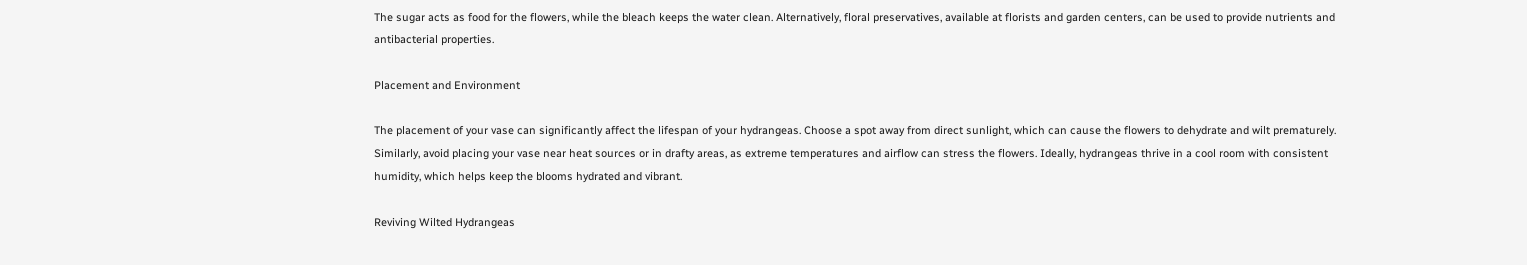The sugar acts as food for the flowers, while the bleach keeps the water clean. Alternatively, floral preservatives, available at florists and garden centers, can be used to provide nutrients and antibacterial properties.

Placement and Environment

The placement of your vase can significantly affect the lifespan of your hydrangeas. Choose a spot away from direct sunlight, which can cause the flowers to dehydrate and wilt prematurely. Similarly, avoid placing your vase near heat sources or in drafty areas, as extreme temperatures and airflow can stress the flowers. Ideally, hydrangeas thrive in a cool room with consistent humidity, which helps keep the blooms hydrated and vibrant.

Reviving Wilted Hydrangeas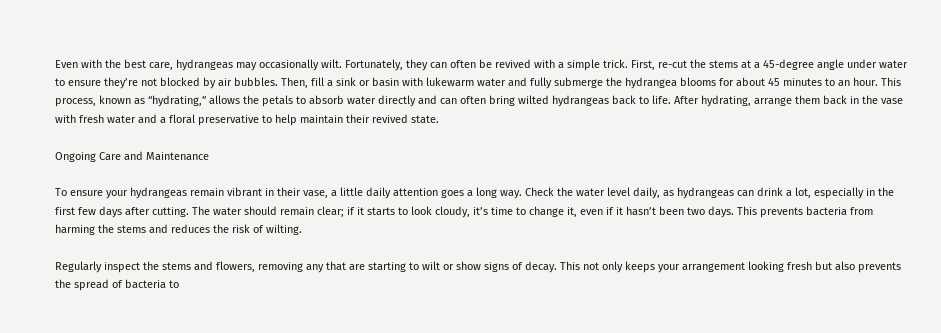Even with the best care, hydrangeas may occasionally wilt. Fortunately, they can often be revived with a simple trick. First, re-cut the stems at a 45-degree angle under water to ensure they’re not blocked by air bubbles. Then, fill a sink or basin with lukewarm water and fully submerge the hydrangea blooms for about 45 minutes to an hour. This process, known as “hydrating,” allows the petals to absorb water directly and can often bring wilted hydrangeas back to life. After hydrating, arrange them back in the vase with fresh water and a floral preservative to help maintain their revived state.

Ongoing Care and Maintenance

To ensure your hydrangeas remain vibrant in their vase, a little daily attention goes a long way. Check the water level daily, as hydrangeas can drink a lot, especially in the first few days after cutting. The water should remain clear; if it starts to look cloudy, it’s time to change it, even if it hasn’t been two days. This prevents bacteria from harming the stems and reduces the risk of wilting.

Regularly inspect the stems and flowers, removing any that are starting to wilt or show signs of decay. This not only keeps your arrangement looking fresh but also prevents the spread of bacteria to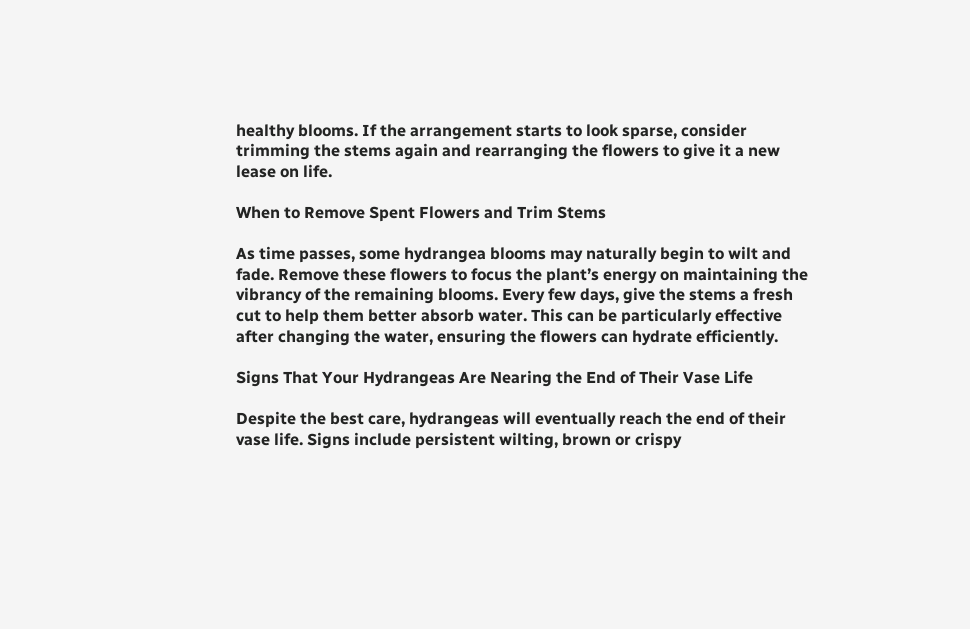healthy blooms. If the arrangement starts to look sparse, consider trimming the stems again and rearranging the flowers to give it a new lease on life.

When to Remove Spent Flowers and Trim Stems

As time passes, some hydrangea blooms may naturally begin to wilt and fade. Remove these flowers to focus the plant’s energy on maintaining the vibrancy of the remaining blooms. Every few days, give the stems a fresh cut to help them better absorb water. This can be particularly effective after changing the water, ensuring the flowers can hydrate efficiently.

Signs That Your Hydrangeas Are Nearing the End of Their Vase Life

Despite the best care, hydrangeas will eventually reach the end of their vase life. Signs include persistent wilting, brown or crispy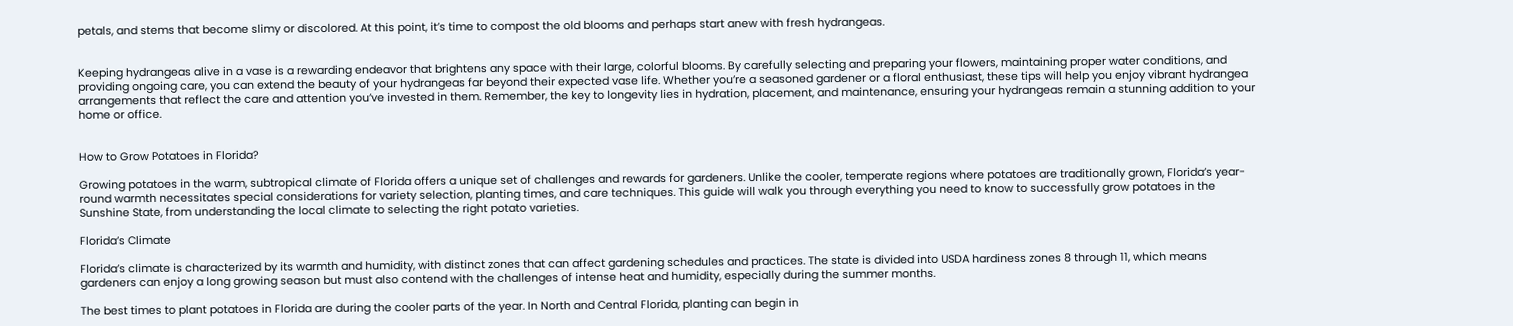petals, and stems that become slimy or discolored. At this point, it’s time to compost the old blooms and perhaps start anew with fresh hydrangeas.


Keeping hydrangeas alive in a vase is a rewarding endeavor that brightens any space with their large, colorful blooms. By carefully selecting and preparing your flowers, maintaining proper water conditions, and providing ongoing care, you can extend the beauty of your hydrangeas far beyond their expected vase life. Whether you’re a seasoned gardener or a floral enthusiast, these tips will help you enjoy vibrant hydrangea arrangements that reflect the care and attention you’ve invested in them. Remember, the key to longevity lies in hydration, placement, and maintenance, ensuring your hydrangeas remain a stunning addition to your home or office.


How to Grow Potatoes in Florida?

Growing potatoes in the warm, subtropical climate of Florida offers a unique set of challenges and rewards for gardeners. Unlike the cooler, temperate regions where potatoes are traditionally grown, Florida’s year-round warmth necessitates special considerations for variety selection, planting times, and care techniques. This guide will walk you through everything you need to know to successfully grow potatoes in the Sunshine State, from understanding the local climate to selecting the right potato varieties.

Florida’s Climate

Florida’s climate is characterized by its warmth and humidity, with distinct zones that can affect gardening schedules and practices. The state is divided into USDA hardiness zones 8 through 11, which means gardeners can enjoy a long growing season but must also contend with the challenges of intense heat and humidity, especially during the summer months.

The best times to plant potatoes in Florida are during the cooler parts of the year. In North and Central Florida, planting can begin in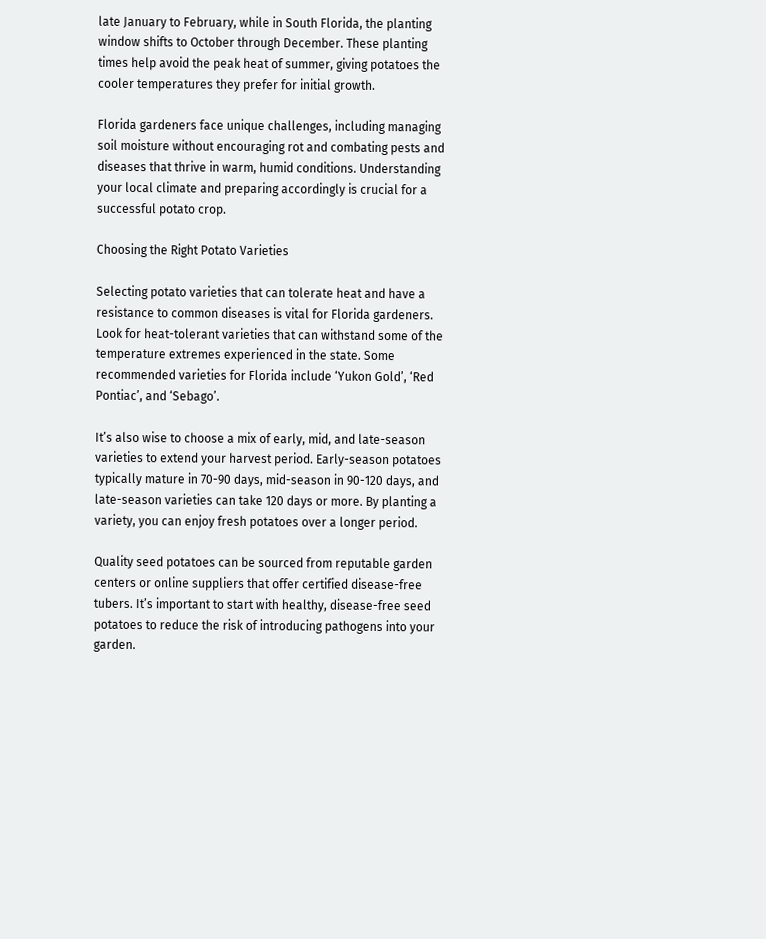late January to February, while in South Florida, the planting window shifts to October through December. These planting times help avoid the peak heat of summer, giving potatoes the cooler temperatures they prefer for initial growth.

Florida gardeners face unique challenges, including managing soil moisture without encouraging rot and combating pests and diseases that thrive in warm, humid conditions. Understanding your local climate and preparing accordingly is crucial for a successful potato crop.

Choosing the Right Potato Varieties

Selecting potato varieties that can tolerate heat and have a resistance to common diseases is vital for Florida gardeners. Look for heat-tolerant varieties that can withstand some of the temperature extremes experienced in the state. Some recommended varieties for Florida include ‘Yukon Gold’, ‘Red Pontiac’, and ‘Sebago’.

It’s also wise to choose a mix of early, mid, and late-season varieties to extend your harvest period. Early-season potatoes typically mature in 70-90 days, mid-season in 90-120 days, and late-season varieties can take 120 days or more. By planting a variety, you can enjoy fresh potatoes over a longer period.

Quality seed potatoes can be sourced from reputable garden centers or online suppliers that offer certified disease-free tubers. It’s important to start with healthy, disease-free seed potatoes to reduce the risk of introducing pathogens into your garden.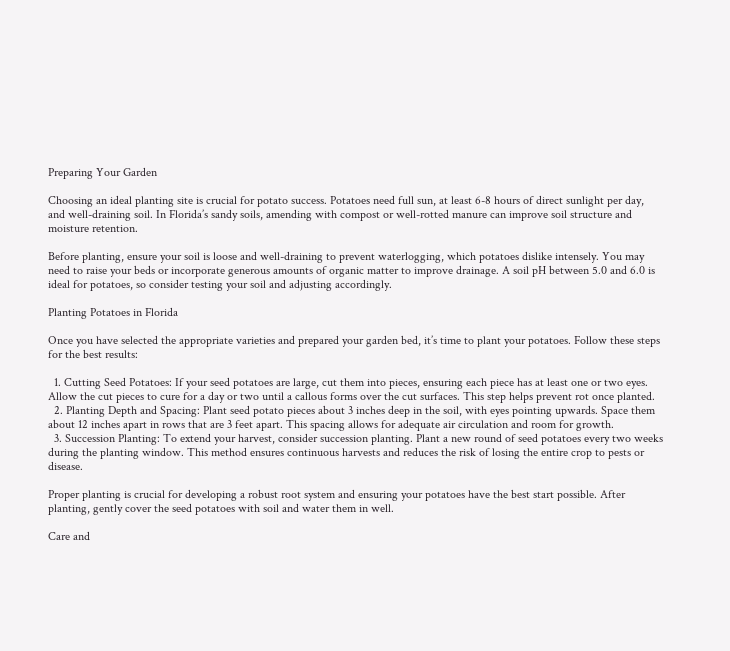Preparing Your Garden

Choosing an ideal planting site is crucial for potato success. Potatoes need full sun, at least 6-8 hours of direct sunlight per day, and well-draining soil. In Florida’s sandy soils, amending with compost or well-rotted manure can improve soil structure and moisture retention.

Before planting, ensure your soil is loose and well-draining to prevent waterlogging, which potatoes dislike intensely. You may need to raise your beds or incorporate generous amounts of organic matter to improve drainage. A soil pH between 5.0 and 6.0 is ideal for potatoes, so consider testing your soil and adjusting accordingly.

Planting Potatoes in Florida

Once you have selected the appropriate varieties and prepared your garden bed, it’s time to plant your potatoes. Follow these steps for the best results:

  1. Cutting Seed Potatoes: If your seed potatoes are large, cut them into pieces, ensuring each piece has at least one or two eyes. Allow the cut pieces to cure for a day or two until a callous forms over the cut surfaces. This step helps prevent rot once planted.
  2. Planting Depth and Spacing: Plant seed potato pieces about 3 inches deep in the soil, with eyes pointing upwards. Space them about 12 inches apart in rows that are 3 feet apart. This spacing allows for adequate air circulation and room for growth.
  3. Succession Planting: To extend your harvest, consider succession planting. Plant a new round of seed potatoes every two weeks during the planting window. This method ensures continuous harvests and reduces the risk of losing the entire crop to pests or disease.

Proper planting is crucial for developing a robust root system and ensuring your potatoes have the best start possible. After planting, gently cover the seed potatoes with soil and water them in well.

Care and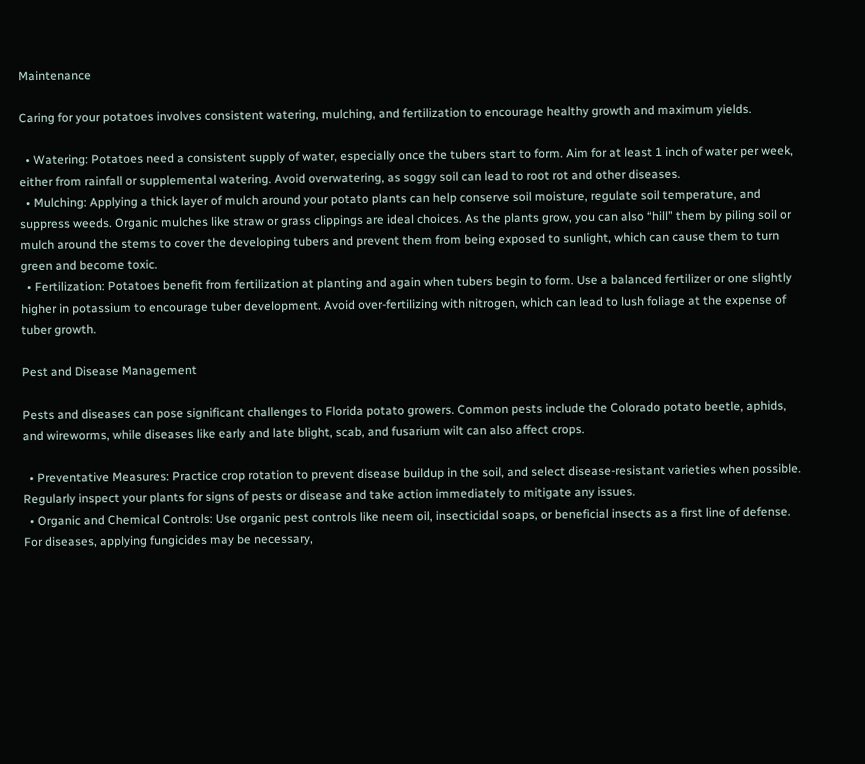Maintenance

Caring for your potatoes involves consistent watering, mulching, and fertilization to encourage healthy growth and maximum yields.

  • Watering: Potatoes need a consistent supply of water, especially once the tubers start to form. Aim for at least 1 inch of water per week, either from rainfall or supplemental watering. Avoid overwatering, as soggy soil can lead to root rot and other diseases.
  • Mulching: Applying a thick layer of mulch around your potato plants can help conserve soil moisture, regulate soil temperature, and suppress weeds. Organic mulches like straw or grass clippings are ideal choices. As the plants grow, you can also “hill” them by piling soil or mulch around the stems to cover the developing tubers and prevent them from being exposed to sunlight, which can cause them to turn green and become toxic.
  • Fertilization: Potatoes benefit from fertilization at planting and again when tubers begin to form. Use a balanced fertilizer or one slightly higher in potassium to encourage tuber development. Avoid over-fertilizing with nitrogen, which can lead to lush foliage at the expense of tuber growth.

Pest and Disease Management

Pests and diseases can pose significant challenges to Florida potato growers. Common pests include the Colorado potato beetle, aphids, and wireworms, while diseases like early and late blight, scab, and fusarium wilt can also affect crops.

  • Preventative Measures: Practice crop rotation to prevent disease buildup in the soil, and select disease-resistant varieties when possible. Regularly inspect your plants for signs of pests or disease and take action immediately to mitigate any issues.
  • Organic and Chemical Controls: Use organic pest controls like neem oil, insecticidal soaps, or beneficial insects as a first line of defense. For diseases, applying fungicides may be necessary,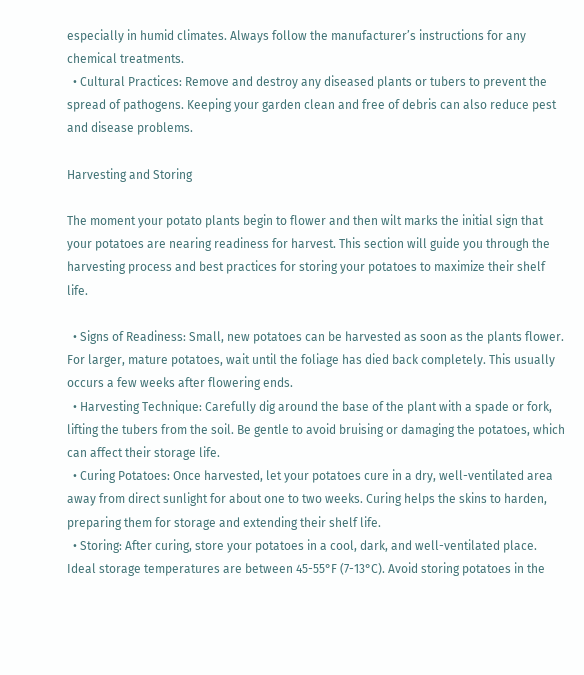especially in humid climates. Always follow the manufacturer’s instructions for any chemical treatments.
  • Cultural Practices: Remove and destroy any diseased plants or tubers to prevent the spread of pathogens. Keeping your garden clean and free of debris can also reduce pest and disease problems.

Harvesting and Storing

The moment your potato plants begin to flower and then wilt marks the initial sign that your potatoes are nearing readiness for harvest. This section will guide you through the harvesting process and best practices for storing your potatoes to maximize their shelf life.

  • Signs of Readiness: Small, new potatoes can be harvested as soon as the plants flower. For larger, mature potatoes, wait until the foliage has died back completely. This usually occurs a few weeks after flowering ends.
  • Harvesting Technique: Carefully dig around the base of the plant with a spade or fork, lifting the tubers from the soil. Be gentle to avoid bruising or damaging the potatoes, which can affect their storage life.
  • Curing Potatoes: Once harvested, let your potatoes cure in a dry, well-ventilated area away from direct sunlight for about one to two weeks. Curing helps the skins to harden, preparing them for storage and extending their shelf life.
  • Storing: After curing, store your potatoes in a cool, dark, and well-ventilated place. Ideal storage temperatures are between 45-55°F (7-13°C). Avoid storing potatoes in the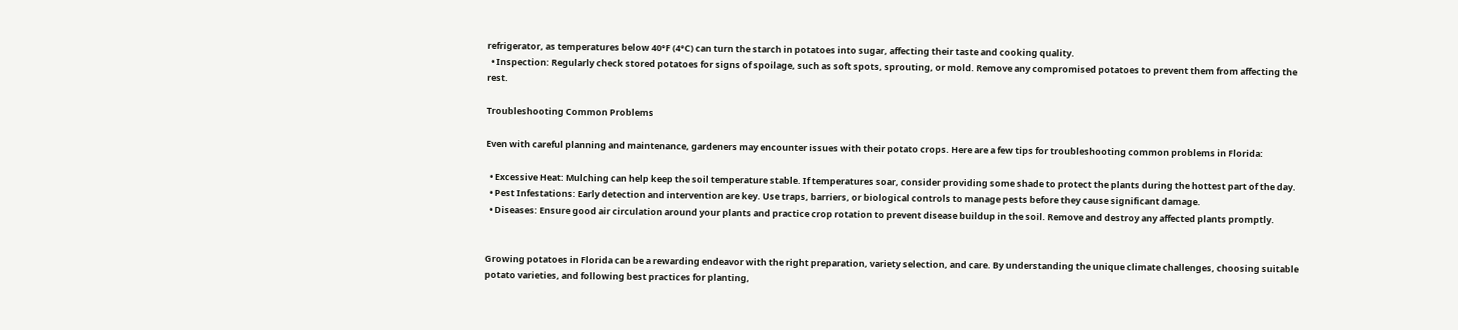refrigerator, as temperatures below 40°F (4°C) can turn the starch in potatoes into sugar, affecting their taste and cooking quality.
  • Inspection: Regularly check stored potatoes for signs of spoilage, such as soft spots, sprouting, or mold. Remove any compromised potatoes to prevent them from affecting the rest.

Troubleshooting Common Problems

Even with careful planning and maintenance, gardeners may encounter issues with their potato crops. Here are a few tips for troubleshooting common problems in Florida:

  • Excessive Heat: Mulching can help keep the soil temperature stable. If temperatures soar, consider providing some shade to protect the plants during the hottest part of the day.
  • Pest Infestations: Early detection and intervention are key. Use traps, barriers, or biological controls to manage pests before they cause significant damage.
  • Diseases: Ensure good air circulation around your plants and practice crop rotation to prevent disease buildup in the soil. Remove and destroy any affected plants promptly.


Growing potatoes in Florida can be a rewarding endeavor with the right preparation, variety selection, and care. By understanding the unique climate challenges, choosing suitable potato varieties, and following best practices for planting,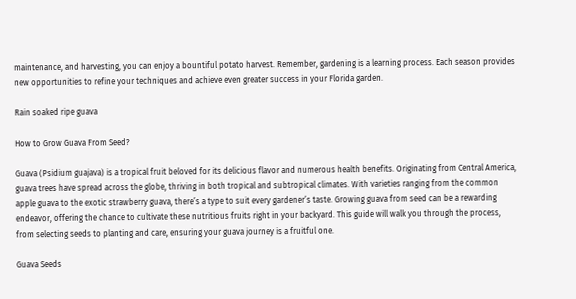maintenance, and harvesting, you can enjoy a bountiful potato harvest. Remember, gardening is a learning process. Each season provides new opportunities to refine your techniques and achieve even greater success in your Florida garden.

Rain soaked ripe guava

How to Grow Guava From Seed?

Guava (Psidium guajava) is a tropical fruit beloved for its delicious flavor and numerous health benefits. Originating from Central America, guava trees have spread across the globe, thriving in both tropical and subtropical climates. With varieties ranging from the common apple guava to the exotic strawberry guava, there’s a type to suit every gardener’s taste. Growing guava from seed can be a rewarding endeavor, offering the chance to cultivate these nutritious fruits right in your backyard. This guide will walk you through the process, from selecting seeds to planting and care, ensuring your guava journey is a fruitful one.

Guava Seeds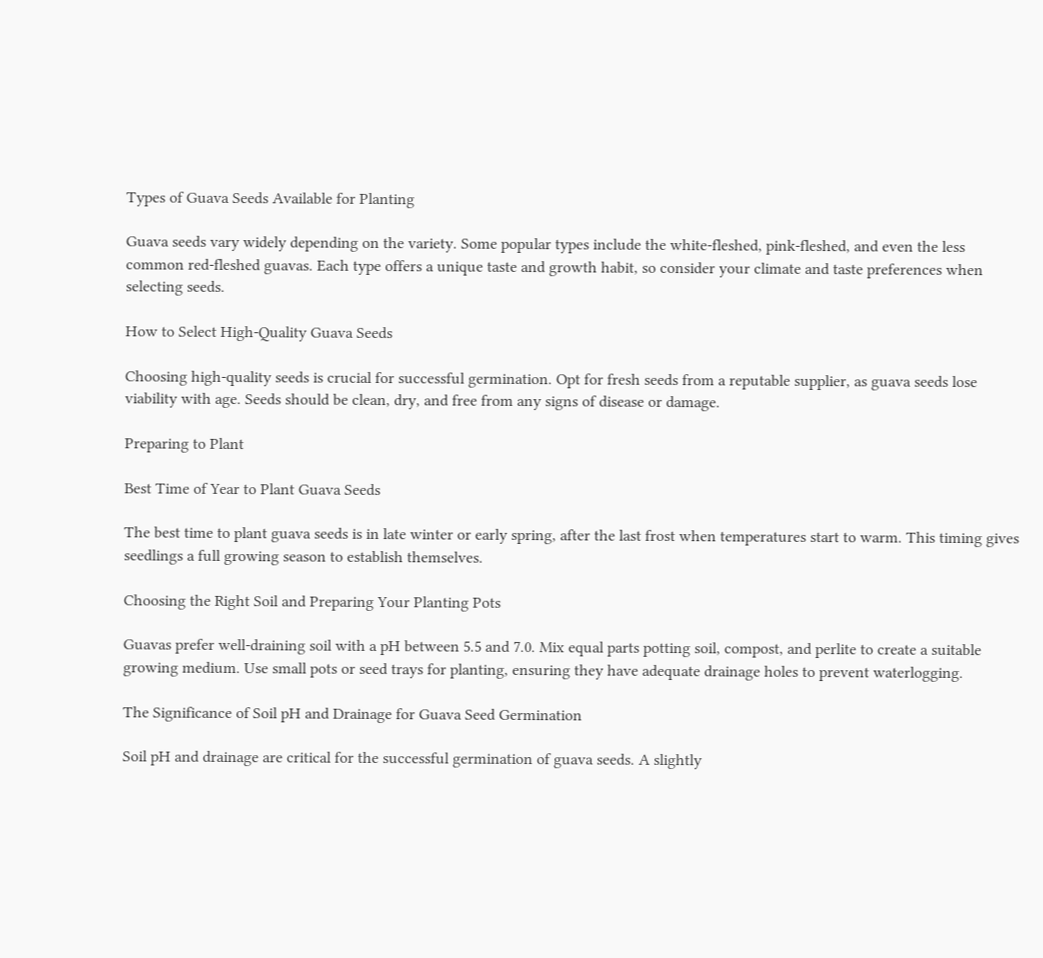Types of Guava Seeds Available for Planting

Guava seeds vary widely depending on the variety. Some popular types include the white-fleshed, pink-fleshed, and even the less common red-fleshed guavas. Each type offers a unique taste and growth habit, so consider your climate and taste preferences when selecting seeds.

How to Select High-Quality Guava Seeds

Choosing high-quality seeds is crucial for successful germination. Opt for fresh seeds from a reputable supplier, as guava seeds lose viability with age. Seeds should be clean, dry, and free from any signs of disease or damage.

Preparing to Plant

Best Time of Year to Plant Guava Seeds

The best time to plant guava seeds is in late winter or early spring, after the last frost when temperatures start to warm. This timing gives seedlings a full growing season to establish themselves.

Choosing the Right Soil and Preparing Your Planting Pots

Guavas prefer well-draining soil with a pH between 5.5 and 7.0. Mix equal parts potting soil, compost, and perlite to create a suitable growing medium. Use small pots or seed trays for planting, ensuring they have adequate drainage holes to prevent waterlogging.

The Significance of Soil pH and Drainage for Guava Seed Germination

Soil pH and drainage are critical for the successful germination of guava seeds. A slightly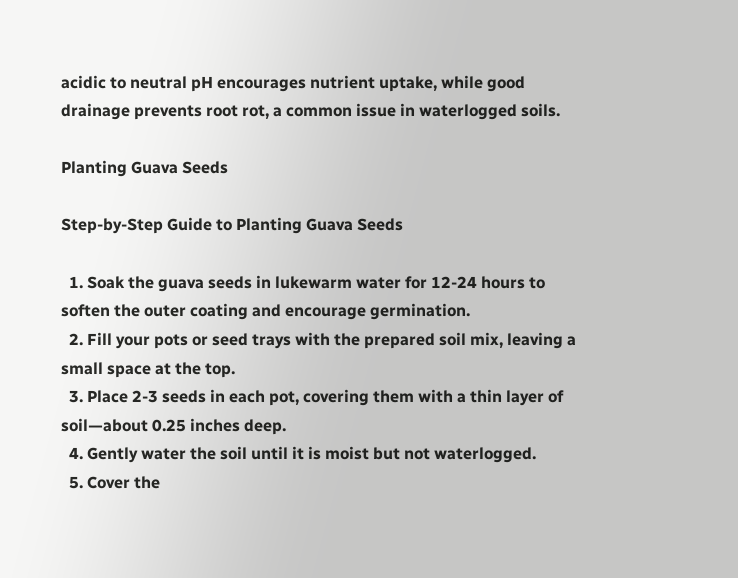acidic to neutral pH encourages nutrient uptake, while good drainage prevents root rot, a common issue in waterlogged soils.

Planting Guava Seeds

Step-by-Step Guide to Planting Guava Seeds

  1. Soak the guava seeds in lukewarm water for 12-24 hours to soften the outer coating and encourage germination.
  2. Fill your pots or seed trays with the prepared soil mix, leaving a small space at the top.
  3. Place 2-3 seeds in each pot, covering them with a thin layer of soil—about 0.25 inches deep.
  4. Gently water the soil until it is moist but not waterlogged.
  5. Cover the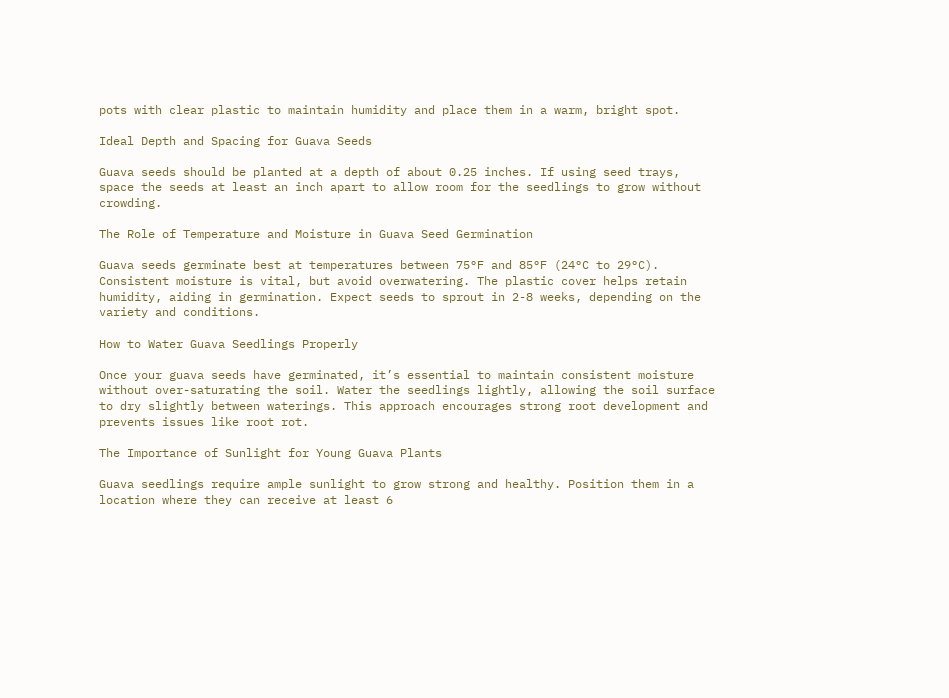pots with clear plastic to maintain humidity and place them in a warm, bright spot.

Ideal Depth and Spacing for Guava Seeds

Guava seeds should be planted at a depth of about 0.25 inches. If using seed trays, space the seeds at least an inch apart to allow room for the seedlings to grow without crowding.

The Role of Temperature and Moisture in Guava Seed Germination

Guava seeds germinate best at temperatures between 75°F and 85°F (24°C to 29°C). Consistent moisture is vital, but avoid overwatering. The plastic cover helps retain humidity, aiding in germination. Expect seeds to sprout in 2-8 weeks, depending on the variety and conditions.

How to Water Guava Seedlings Properly

Once your guava seeds have germinated, it’s essential to maintain consistent moisture without over-saturating the soil. Water the seedlings lightly, allowing the soil surface to dry slightly between waterings. This approach encourages strong root development and prevents issues like root rot.

The Importance of Sunlight for Young Guava Plants

Guava seedlings require ample sunlight to grow strong and healthy. Position them in a location where they can receive at least 6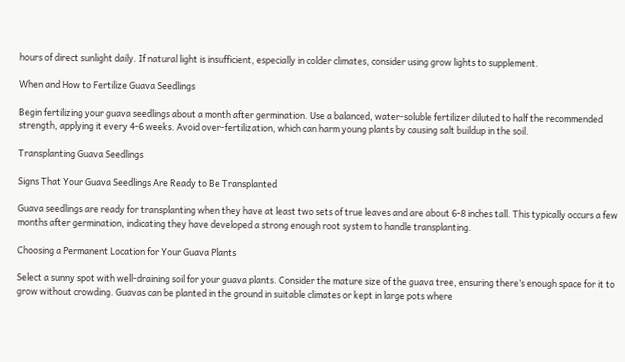hours of direct sunlight daily. If natural light is insufficient, especially in colder climates, consider using grow lights to supplement.

When and How to Fertilize Guava Seedlings

Begin fertilizing your guava seedlings about a month after germination. Use a balanced, water-soluble fertilizer diluted to half the recommended strength, applying it every 4-6 weeks. Avoid over-fertilization, which can harm young plants by causing salt buildup in the soil.

Transplanting Guava Seedlings

Signs That Your Guava Seedlings Are Ready to Be Transplanted

Guava seedlings are ready for transplanting when they have at least two sets of true leaves and are about 6-8 inches tall. This typically occurs a few months after germination, indicating they have developed a strong enough root system to handle transplanting.

Choosing a Permanent Location for Your Guava Plants

Select a sunny spot with well-draining soil for your guava plants. Consider the mature size of the guava tree, ensuring there’s enough space for it to grow without crowding. Guavas can be planted in the ground in suitable climates or kept in large pots where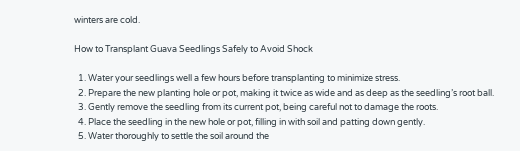winters are cold.

How to Transplant Guava Seedlings Safely to Avoid Shock

  1. Water your seedlings well a few hours before transplanting to minimize stress.
  2. Prepare the new planting hole or pot, making it twice as wide and as deep as the seedling’s root ball.
  3. Gently remove the seedling from its current pot, being careful not to damage the roots.
  4. Place the seedling in the new hole or pot, filling in with soil and patting down gently.
  5. Water thoroughly to settle the soil around the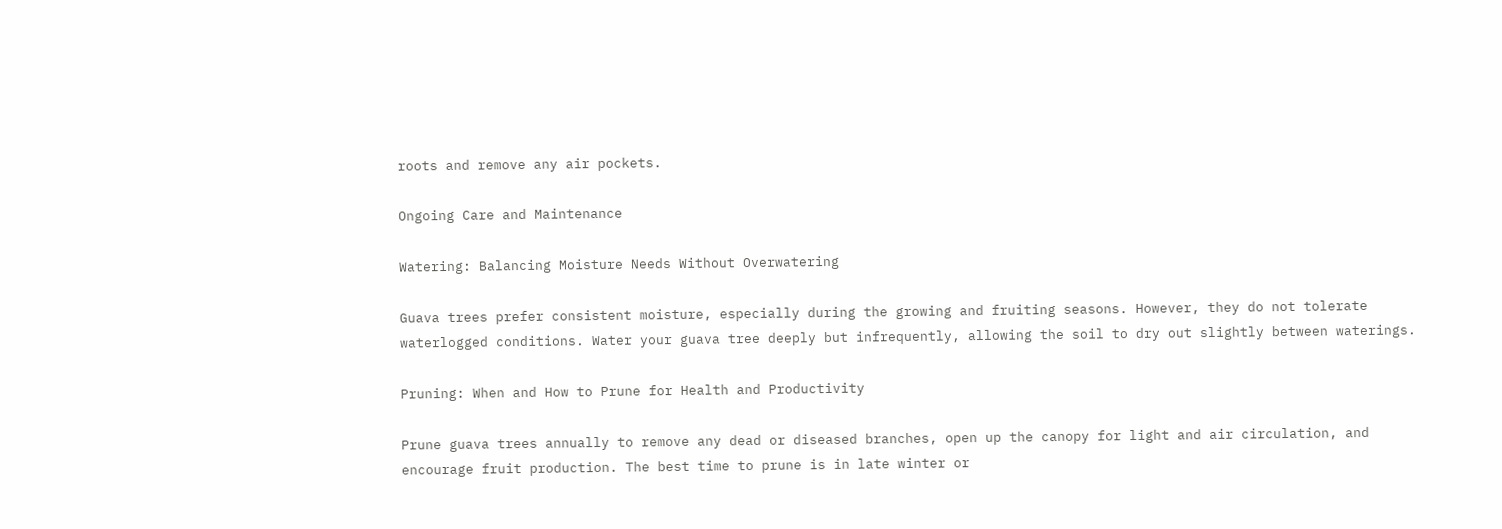roots and remove any air pockets.

Ongoing Care and Maintenance

Watering: Balancing Moisture Needs Without Overwatering

Guava trees prefer consistent moisture, especially during the growing and fruiting seasons. However, they do not tolerate waterlogged conditions. Water your guava tree deeply but infrequently, allowing the soil to dry out slightly between waterings.

Pruning: When and How to Prune for Health and Productivity

Prune guava trees annually to remove any dead or diseased branches, open up the canopy for light and air circulation, and encourage fruit production. The best time to prune is in late winter or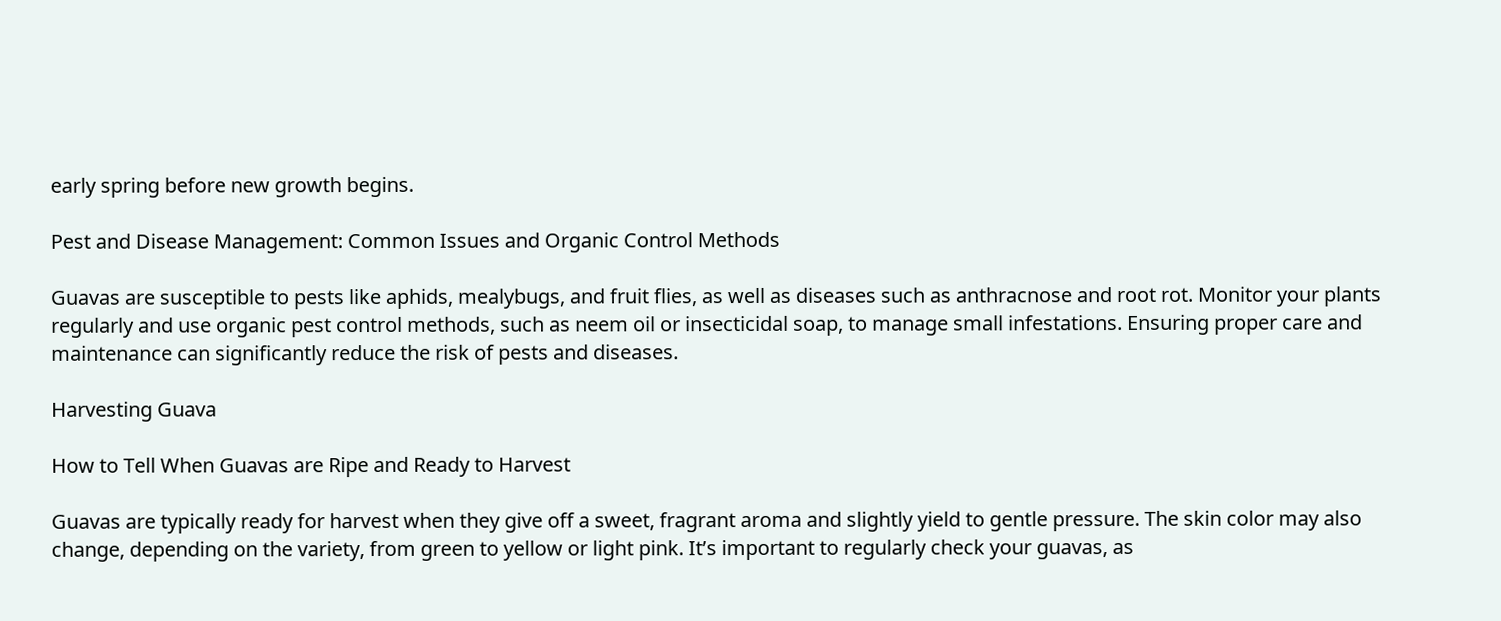early spring before new growth begins.

Pest and Disease Management: Common Issues and Organic Control Methods

Guavas are susceptible to pests like aphids, mealybugs, and fruit flies, as well as diseases such as anthracnose and root rot. Monitor your plants regularly and use organic pest control methods, such as neem oil or insecticidal soap, to manage small infestations. Ensuring proper care and maintenance can significantly reduce the risk of pests and diseases.

Harvesting Guava

How to Tell When Guavas are Ripe and Ready to Harvest

Guavas are typically ready for harvest when they give off a sweet, fragrant aroma and slightly yield to gentle pressure. The skin color may also change, depending on the variety, from green to yellow or light pink. It’s important to regularly check your guavas, as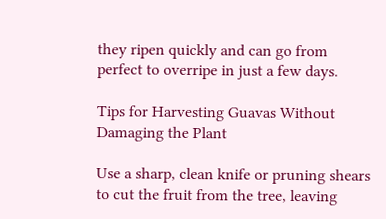they ripen quickly and can go from perfect to overripe in just a few days.

Tips for Harvesting Guavas Without Damaging the Plant

Use a sharp, clean knife or pruning shears to cut the fruit from the tree, leaving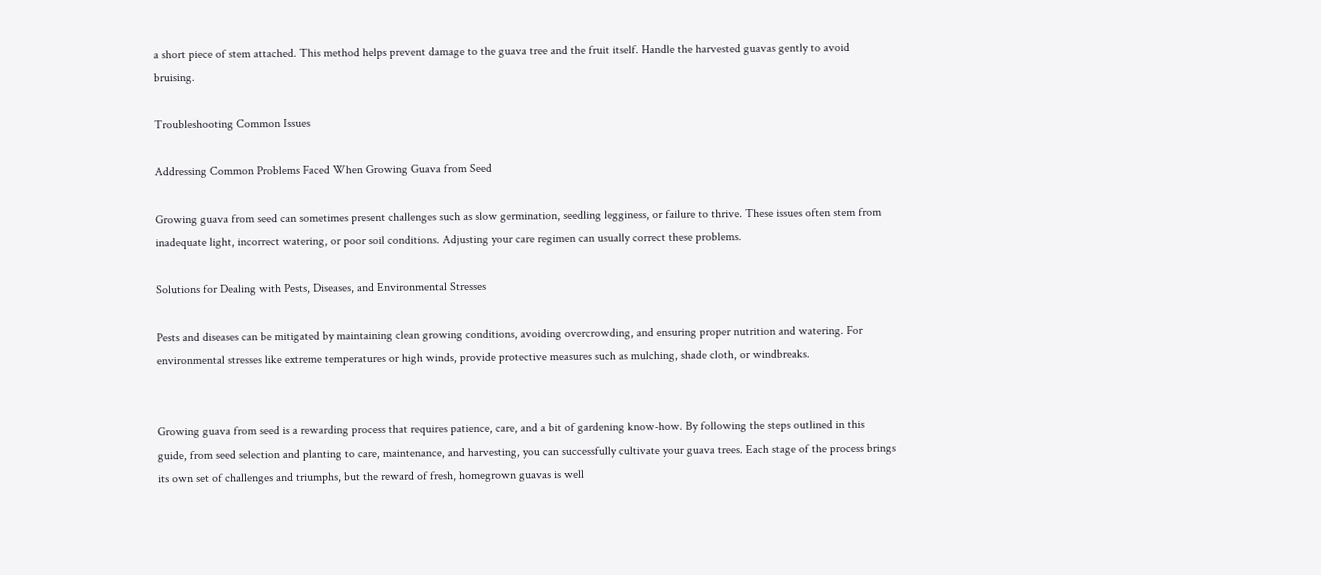a short piece of stem attached. This method helps prevent damage to the guava tree and the fruit itself. Handle the harvested guavas gently to avoid bruising.

Troubleshooting Common Issues

Addressing Common Problems Faced When Growing Guava from Seed

Growing guava from seed can sometimes present challenges such as slow germination, seedling legginess, or failure to thrive. These issues often stem from inadequate light, incorrect watering, or poor soil conditions. Adjusting your care regimen can usually correct these problems.

Solutions for Dealing with Pests, Diseases, and Environmental Stresses

Pests and diseases can be mitigated by maintaining clean growing conditions, avoiding overcrowding, and ensuring proper nutrition and watering. For environmental stresses like extreme temperatures or high winds, provide protective measures such as mulching, shade cloth, or windbreaks.


Growing guava from seed is a rewarding process that requires patience, care, and a bit of gardening know-how. By following the steps outlined in this guide, from seed selection and planting to care, maintenance, and harvesting, you can successfully cultivate your guava trees. Each stage of the process brings its own set of challenges and triumphs, but the reward of fresh, homegrown guavas is well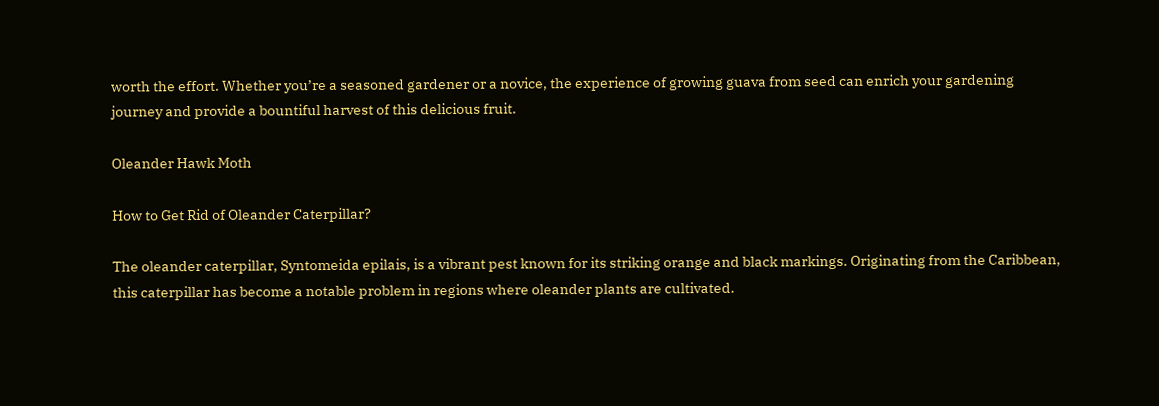worth the effort. Whether you’re a seasoned gardener or a novice, the experience of growing guava from seed can enrich your gardening journey and provide a bountiful harvest of this delicious fruit.

Oleander Hawk Moth

How to Get Rid of Oleander Caterpillar?

The oleander caterpillar, Syntomeida epilais, is a vibrant pest known for its striking orange and black markings. Originating from the Caribbean, this caterpillar has become a notable problem in regions where oleander plants are cultivated.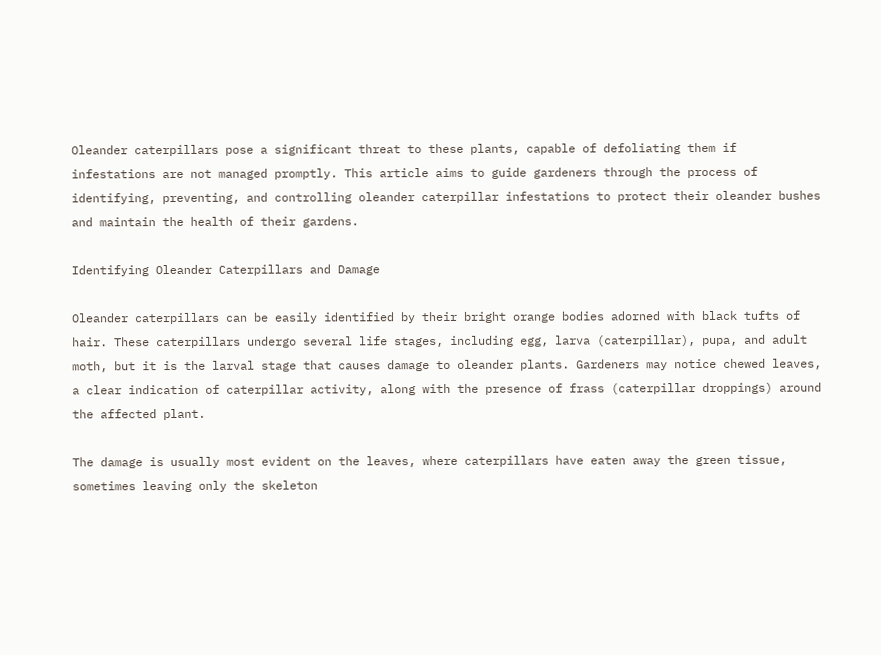Oleander caterpillars pose a significant threat to these plants, capable of defoliating them if infestations are not managed promptly. This article aims to guide gardeners through the process of identifying, preventing, and controlling oleander caterpillar infestations to protect their oleander bushes and maintain the health of their gardens.

Identifying Oleander Caterpillars and Damage

Oleander caterpillars can be easily identified by their bright orange bodies adorned with black tufts of hair. These caterpillars undergo several life stages, including egg, larva (caterpillar), pupa, and adult moth, but it is the larval stage that causes damage to oleander plants. Gardeners may notice chewed leaves, a clear indication of caterpillar activity, along with the presence of frass (caterpillar droppings) around the affected plant.

The damage is usually most evident on the leaves, where caterpillars have eaten away the green tissue, sometimes leaving only the skeleton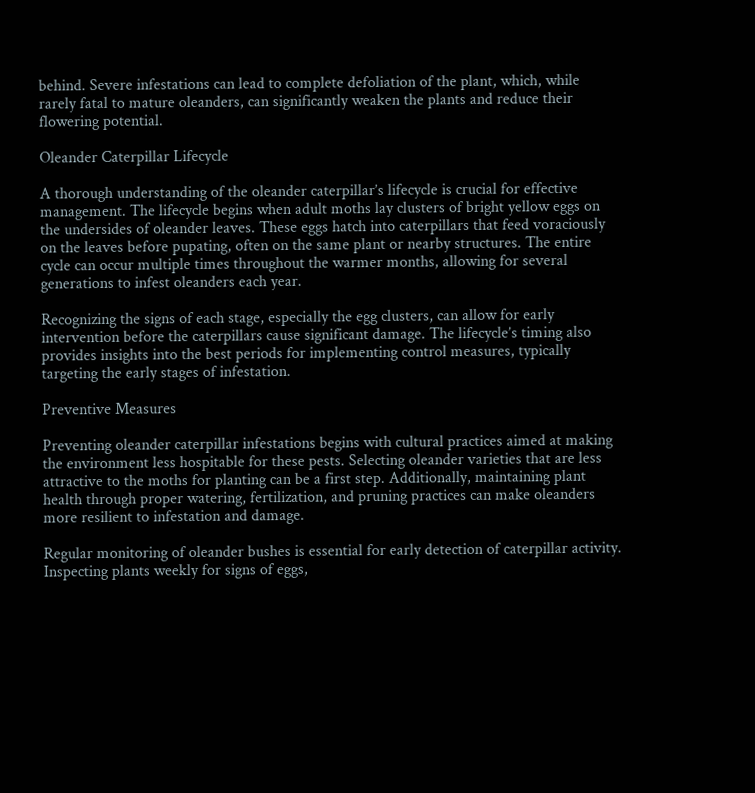behind. Severe infestations can lead to complete defoliation of the plant, which, while rarely fatal to mature oleanders, can significantly weaken the plants and reduce their flowering potential.

Oleander Caterpillar Lifecycle

A thorough understanding of the oleander caterpillar’s lifecycle is crucial for effective management. The lifecycle begins when adult moths lay clusters of bright yellow eggs on the undersides of oleander leaves. These eggs hatch into caterpillars that feed voraciously on the leaves before pupating, often on the same plant or nearby structures. The entire cycle can occur multiple times throughout the warmer months, allowing for several generations to infest oleanders each year.

Recognizing the signs of each stage, especially the egg clusters, can allow for early intervention before the caterpillars cause significant damage. The lifecycle’s timing also provides insights into the best periods for implementing control measures, typically targeting the early stages of infestation.

Preventive Measures

Preventing oleander caterpillar infestations begins with cultural practices aimed at making the environment less hospitable for these pests. Selecting oleander varieties that are less attractive to the moths for planting can be a first step. Additionally, maintaining plant health through proper watering, fertilization, and pruning practices can make oleanders more resilient to infestation and damage.

Regular monitoring of oleander bushes is essential for early detection of caterpillar activity. Inspecting plants weekly for signs of eggs,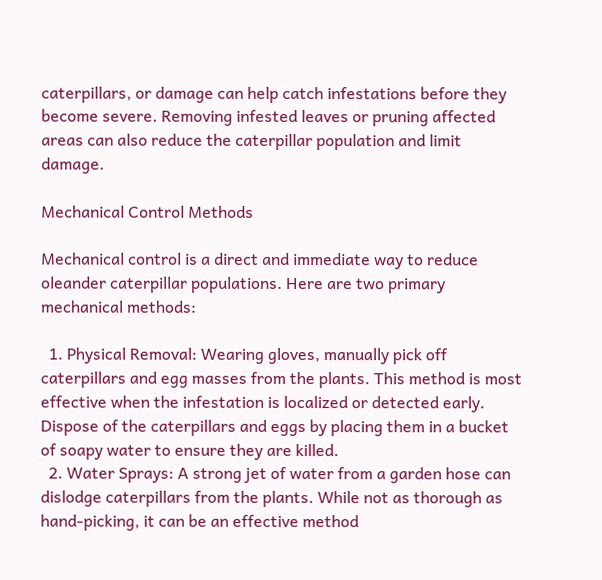caterpillars, or damage can help catch infestations before they become severe. Removing infested leaves or pruning affected areas can also reduce the caterpillar population and limit damage.

Mechanical Control Methods

Mechanical control is a direct and immediate way to reduce oleander caterpillar populations. Here are two primary mechanical methods:

  1. Physical Removal: Wearing gloves, manually pick off caterpillars and egg masses from the plants. This method is most effective when the infestation is localized or detected early. Dispose of the caterpillars and eggs by placing them in a bucket of soapy water to ensure they are killed.
  2. Water Sprays: A strong jet of water from a garden hose can dislodge caterpillars from the plants. While not as thorough as hand-picking, it can be an effective method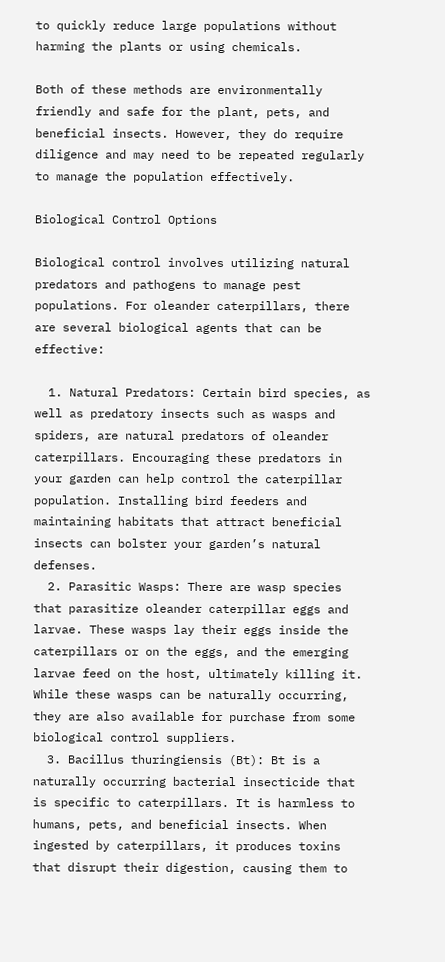to quickly reduce large populations without harming the plants or using chemicals.

Both of these methods are environmentally friendly and safe for the plant, pets, and beneficial insects. However, they do require diligence and may need to be repeated regularly to manage the population effectively.

Biological Control Options

Biological control involves utilizing natural predators and pathogens to manage pest populations. For oleander caterpillars, there are several biological agents that can be effective:

  1. Natural Predators: Certain bird species, as well as predatory insects such as wasps and spiders, are natural predators of oleander caterpillars. Encouraging these predators in your garden can help control the caterpillar population. Installing bird feeders and maintaining habitats that attract beneficial insects can bolster your garden’s natural defenses.
  2. Parasitic Wasps: There are wasp species that parasitize oleander caterpillar eggs and larvae. These wasps lay their eggs inside the caterpillars or on the eggs, and the emerging larvae feed on the host, ultimately killing it. While these wasps can be naturally occurring, they are also available for purchase from some biological control suppliers.
  3. Bacillus thuringiensis (Bt): Bt is a naturally occurring bacterial insecticide that is specific to caterpillars. It is harmless to humans, pets, and beneficial insects. When ingested by caterpillars, it produces toxins that disrupt their digestion, causing them to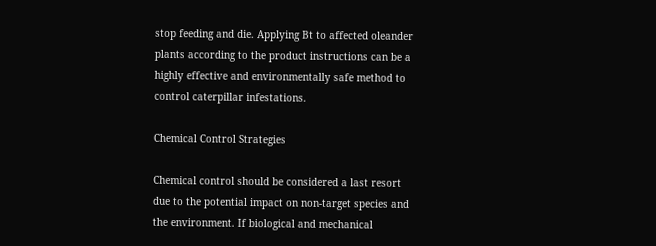stop feeding and die. Applying Bt to affected oleander plants according to the product instructions can be a highly effective and environmentally safe method to control caterpillar infestations.

Chemical Control Strategies

Chemical control should be considered a last resort due to the potential impact on non-target species and the environment. If biological and mechanical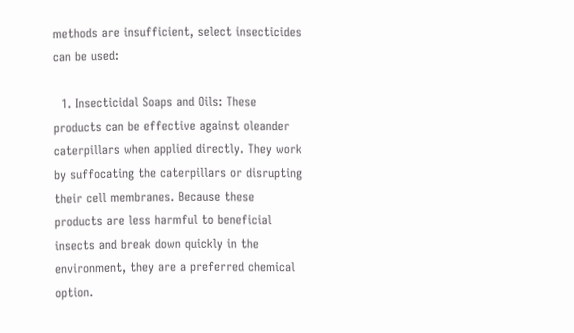methods are insufficient, select insecticides can be used:

  1. Insecticidal Soaps and Oils: These products can be effective against oleander caterpillars when applied directly. They work by suffocating the caterpillars or disrupting their cell membranes. Because these products are less harmful to beneficial insects and break down quickly in the environment, they are a preferred chemical option.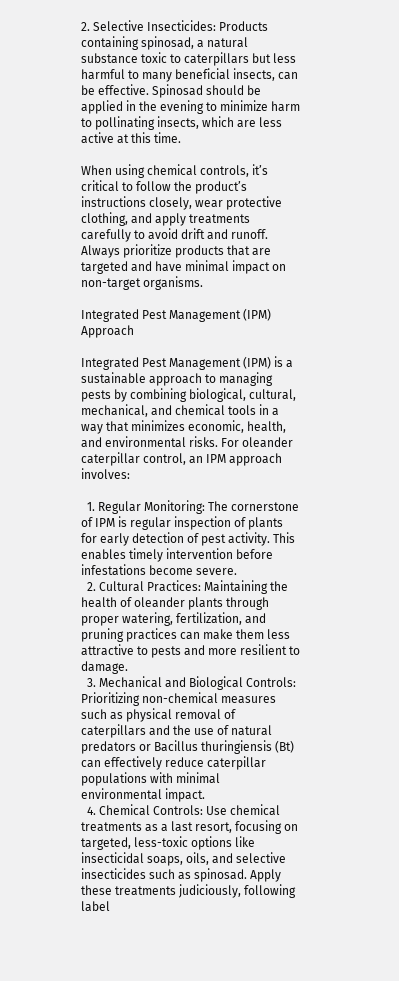2. Selective Insecticides: Products containing spinosad, a natural substance toxic to caterpillars but less harmful to many beneficial insects, can be effective. Spinosad should be applied in the evening to minimize harm to pollinating insects, which are less active at this time.

When using chemical controls, it’s critical to follow the product’s instructions closely, wear protective clothing, and apply treatments carefully to avoid drift and runoff. Always prioritize products that are targeted and have minimal impact on non-target organisms.

Integrated Pest Management (IPM) Approach

Integrated Pest Management (IPM) is a sustainable approach to managing pests by combining biological, cultural, mechanical, and chemical tools in a way that minimizes economic, health, and environmental risks. For oleander caterpillar control, an IPM approach involves:

  1. Regular Monitoring: The cornerstone of IPM is regular inspection of plants for early detection of pest activity. This enables timely intervention before infestations become severe.
  2. Cultural Practices: Maintaining the health of oleander plants through proper watering, fertilization, and pruning practices can make them less attractive to pests and more resilient to damage.
  3. Mechanical and Biological Controls: Prioritizing non-chemical measures such as physical removal of caterpillars and the use of natural predators or Bacillus thuringiensis (Bt) can effectively reduce caterpillar populations with minimal environmental impact.
  4. Chemical Controls: Use chemical treatments as a last resort, focusing on targeted, less-toxic options like insecticidal soaps, oils, and selective insecticides such as spinosad. Apply these treatments judiciously, following label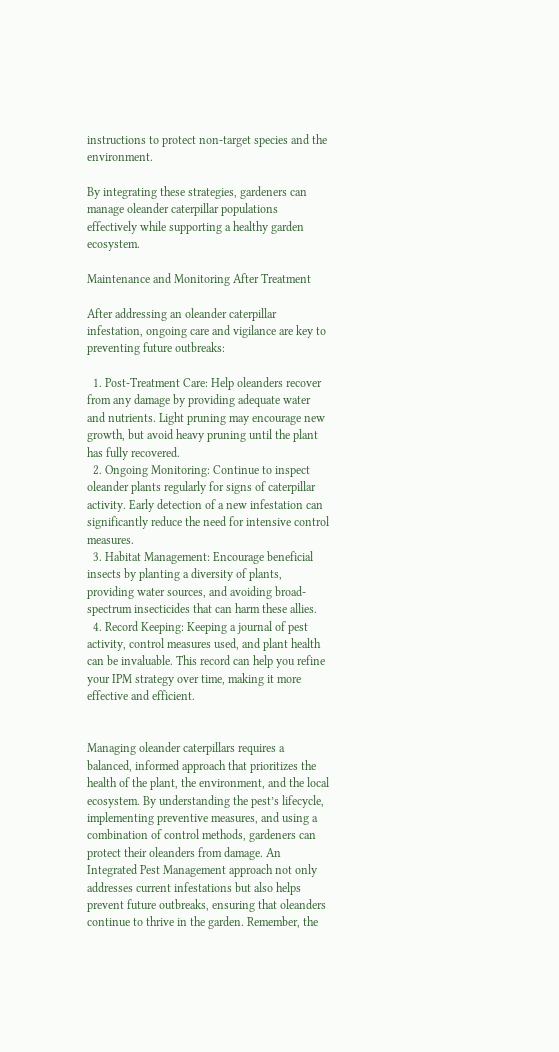instructions to protect non-target species and the environment.

By integrating these strategies, gardeners can manage oleander caterpillar populations effectively while supporting a healthy garden ecosystem.

Maintenance and Monitoring After Treatment

After addressing an oleander caterpillar infestation, ongoing care and vigilance are key to preventing future outbreaks:

  1. Post-Treatment Care: Help oleanders recover from any damage by providing adequate water and nutrients. Light pruning may encourage new growth, but avoid heavy pruning until the plant has fully recovered.
  2. Ongoing Monitoring: Continue to inspect oleander plants regularly for signs of caterpillar activity. Early detection of a new infestation can significantly reduce the need for intensive control measures.
  3. Habitat Management: Encourage beneficial insects by planting a diversity of plants, providing water sources, and avoiding broad-spectrum insecticides that can harm these allies.
  4. Record Keeping: Keeping a journal of pest activity, control measures used, and plant health can be invaluable. This record can help you refine your IPM strategy over time, making it more effective and efficient.


Managing oleander caterpillars requires a balanced, informed approach that prioritizes the health of the plant, the environment, and the local ecosystem. By understanding the pest’s lifecycle, implementing preventive measures, and using a combination of control methods, gardeners can protect their oleanders from damage. An Integrated Pest Management approach not only addresses current infestations but also helps prevent future outbreaks, ensuring that oleanders continue to thrive in the garden. Remember, the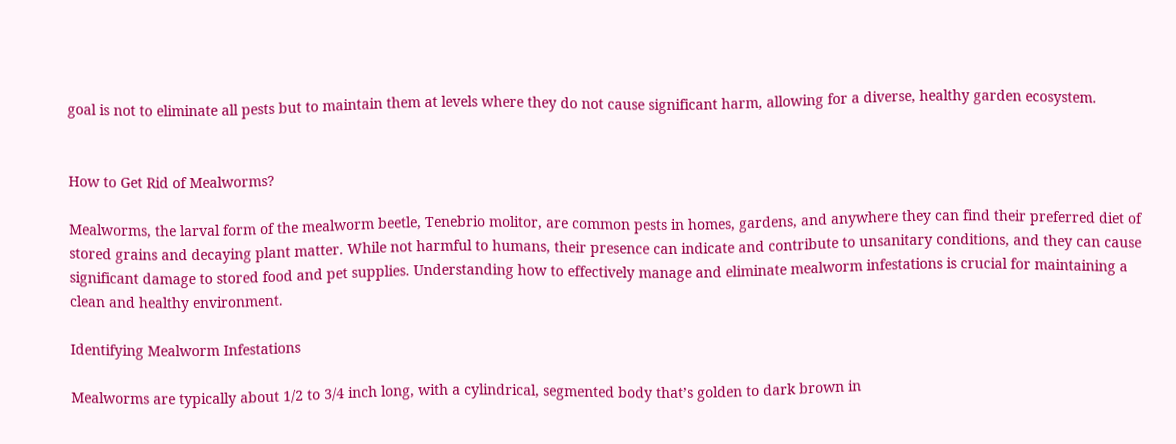goal is not to eliminate all pests but to maintain them at levels where they do not cause significant harm, allowing for a diverse, healthy garden ecosystem.


How to Get Rid of Mealworms?

Mealworms, the larval form of the mealworm beetle, Tenebrio molitor, are common pests in homes, gardens, and anywhere they can find their preferred diet of stored grains and decaying plant matter. While not harmful to humans, their presence can indicate and contribute to unsanitary conditions, and they can cause significant damage to stored food and pet supplies. Understanding how to effectively manage and eliminate mealworm infestations is crucial for maintaining a clean and healthy environment.

Identifying Mealworm Infestations

Mealworms are typically about 1/2 to 3/4 inch long, with a cylindrical, segmented body that’s golden to dark brown in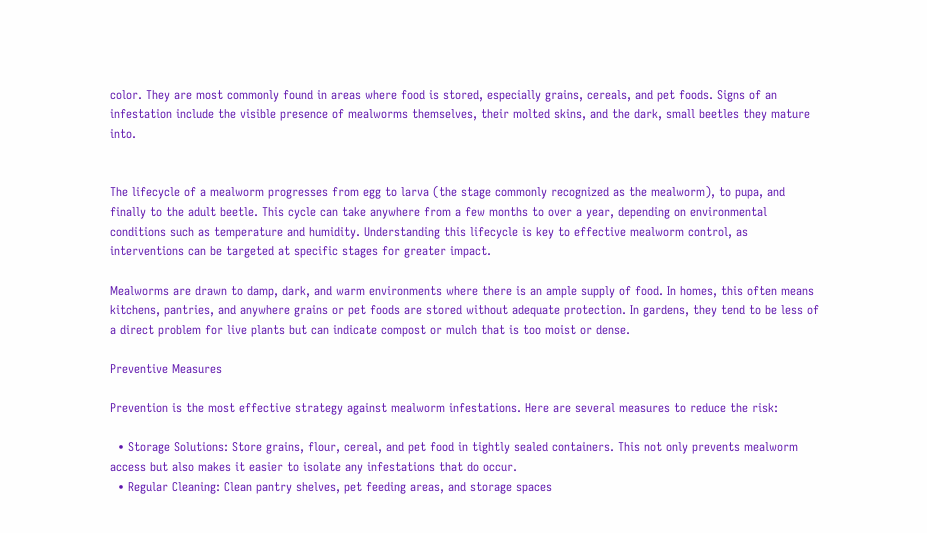color. They are most commonly found in areas where food is stored, especially grains, cereals, and pet foods. Signs of an infestation include the visible presence of mealworms themselves, their molted skins, and the dark, small beetles they mature into.


The lifecycle of a mealworm progresses from egg to larva (the stage commonly recognized as the mealworm), to pupa, and finally to the adult beetle. This cycle can take anywhere from a few months to over a year, depending on environmental conditions such as temperature and humidity. Understanding this lifecycle is key to effective mealworm control, as interventions can be targeted at specific stages for greater impact.

Mealworms are drawn to damp, dark, and warm environments where there is an ample supply of food. In homes, this often means kitchens, pantries, and anywhere grains or pet foods are stored without adequate protection. In gardens, they tend to be less of a direct problem for live plants but can indicate compost or mulch that is too moist or dense.

Preventive Measures

Prevention is the most effective strategy against mealworm infestations. Here are several measures to reduce the risk:

  • Storage Solutions: Store grains, flour, cereal, and pet food in tightly sealed containers. This not only prevents mealworm access but also makes it easier to isolate any infestations that do occur.
  • Regular Cleaning: Clean pantry shelves, pet feeding areas, and storage spaces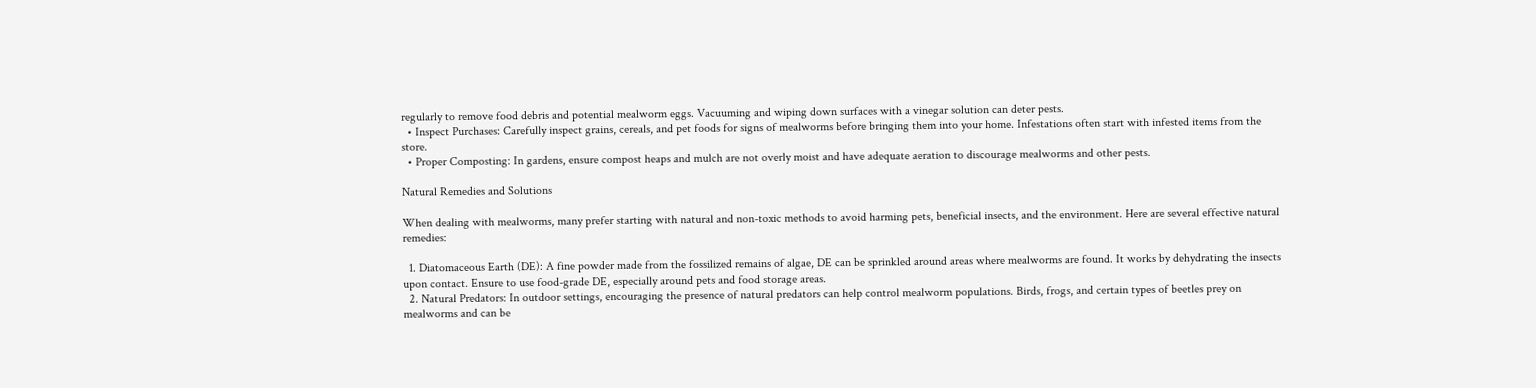regularly to remove food debris and potential mealworm eggs. Vacuuming and wiping down surfaces with a vinegar solution can deter pests.
  • Inspect Purchases: Carefully inspect grains, cereals, and pet foods for signs of mealworms before bringing them into your home. Infestations often start with infested items from the store.
  • Proper Composting: In gardens, ensure compost heaps and mulch are not overly moist and have adequate aeration to discourage mealworms and other pests.

Natural Remedies and Solutions

When dealing with mealworms, many prefer starting with natural and non-toxic methods to avoid harming pets, beneficial insects, and the environment. Here are several effective natural remedies:

  1. Diatomaceous Earth (DE): A fine powder made from the fossilized remains of algae, DE can be sprinkled around areas where mealworms are found. It works by dehydrating the insects upon contact. Ensure to use food-grade DE, especially around pets and food storage areas.
  2. Natural Predators: In outdoor settings, encouraging the presence of natural predators can help control mealworm populations. Birds, frogs, and certain types of beetles prey on mealworms and can be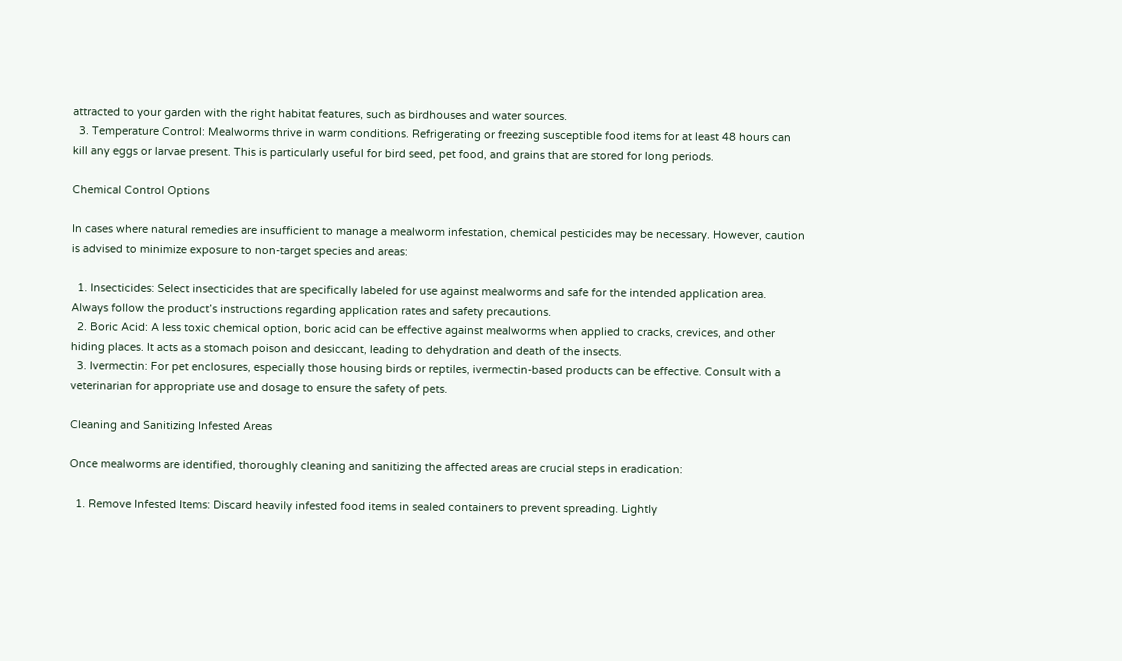attracted to your garden with the right habitat features, such as birdhouses and water sources.
  3. Temperature Control: Mealworms thrive in warm conditions. Refrigerating or freezing susceptible food items for at least 48 hours can kill any eggs or larvae present. This is particularly useful for bird seed, pet food, and grains that are stored for long periods.

Chemical Control Options

In cases where natural remedies are insufficient to manage a mealworm infestation, chemical pesticides may be necessary. However, caution is advised to minimize exposure to non-target species and areas:

  1. Insecticides: Select insecticides that are specifically labeled for use against mealworms and safe for the intended application area. Always follow the product’s instructions regarding application rates and safety precautions.
  2. Boric Acid: A less toxic chemical option, boric acid can be effective against mealworms when applied to cracks, crevices, and other hiding places. It acts as a stomach poison and desiccant, leading to dehydration and death of the insects.
  3. Ivermectin: For pet enclosures, especially those housing birds or reptiles, ivermectin-based products can be effective. Consult with a veterinarian for appropriate use and dosage to ensure the safety of pets.

Cleaning and Sanitizing Infested Areas

Once mealworms are identified, thoroughly cleaning and sanitizing the affected areas are crucial steps in eradication:

  1. Remove Infested Items: Discard heavily infested food items in sealed containers to prevent spreading. Lightly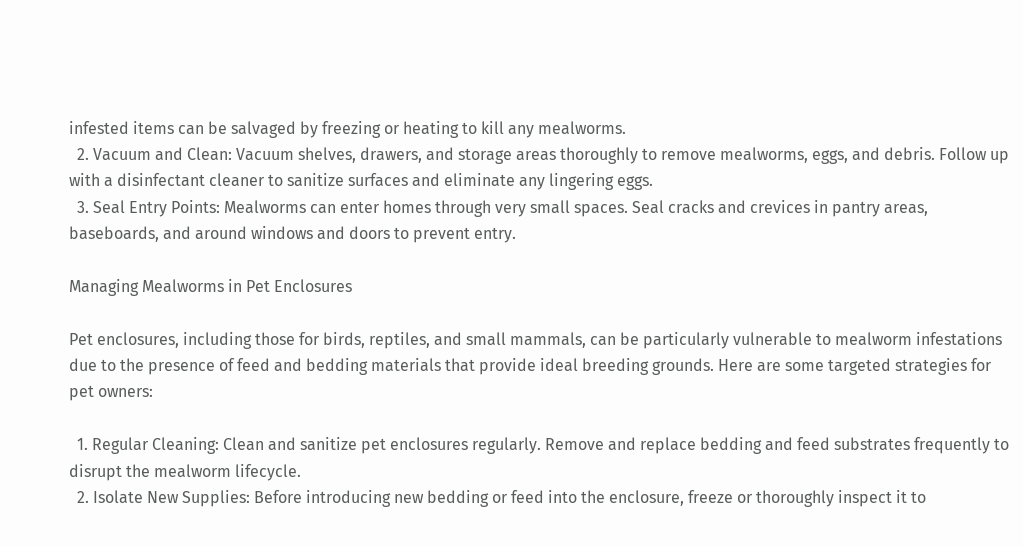infested items can be salvaged by freezing or heating to kill any mealworms.
  2. Vacuum and Clean: Vacuum shelves, drawers, and storage areas thoroughly to remove mealworms, eggs, and debris. Follow up with a disinfectant cleaner to sanitize surfaces and eliminate any lingering eggs.
  3. Seal Entry Points: Mealworms can enter homes through very small spaces. Seal cracks and crevices in pantry areas, baseboards, and around windows and doors to prevent entry.

Managing Mealworms in Pet Enclosures

Pet enclosures, including those for birds, reptiles, and small mammals, can be particularly vulnerable to mealworm infestations due to the presence of feed and bedding materials that provide ideal breeding grounds. Here are some targeted strategies for pet owners:

  1. Regular Cleaning: Clean and sanitize pet enclosures regularly. Remove and replace bedding and feed substrates frequently to disrupt the mealworm lifecycle.
  2. Isolate New Supplies: Before introducing new bedding or feed into the enclosure, freeze or thoroughly inspect it to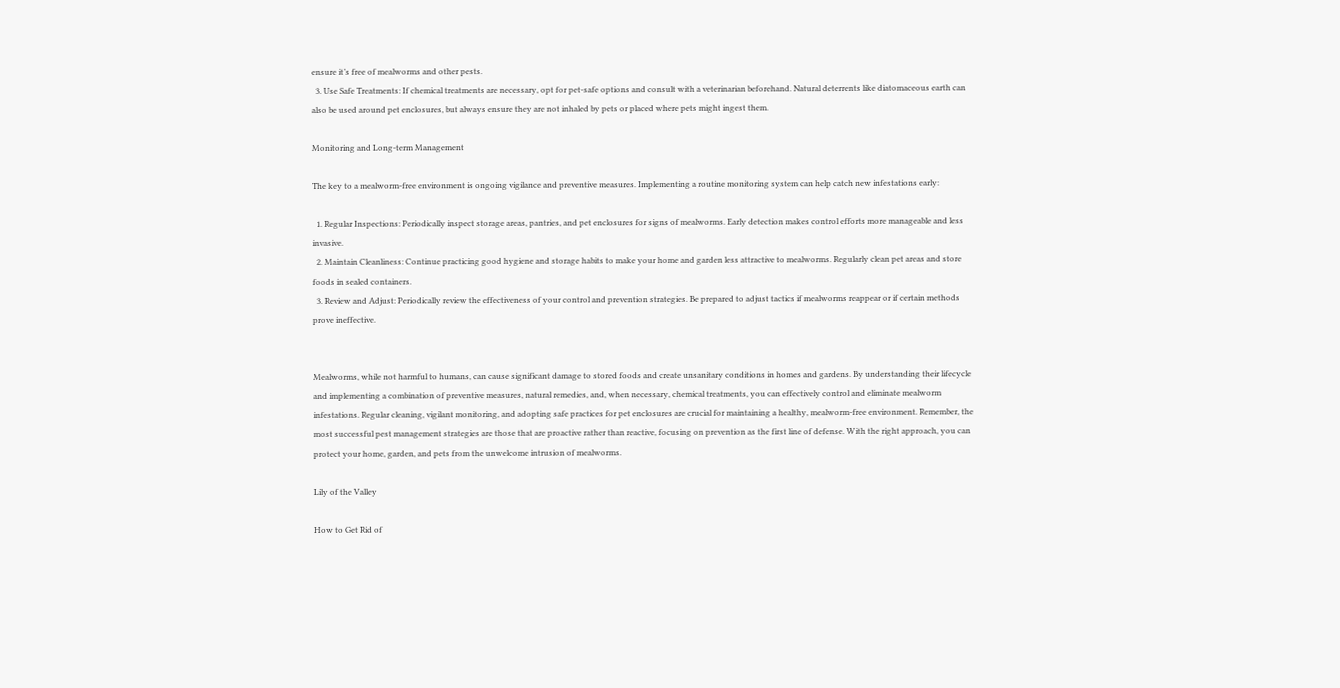ensure it’s free of mealworms and other pests.
  3. Use Safe Treatments: If chemical treatments are necessary, opt for pet-safe options and consult with a veterinarian beforehand. Natural deterrents like diatomaceous earth can also be used around pet enclosures, but always ensure they are not inhaled by pets or placed where pets might ingest them.

Monitoring and Long-term Management

The key to a mealworm-free environment is ongoing vigilance and preventive measures. Implementing a routine monitoring system can help catch new infestations early:

  1. Regular Inspections: Periodically inspect storage areas, pantries, and pet enclosures for signs of mealworms. Early detection makes control efforts more manageable and less invasive.
  2. Maintain Cleanliness: Continue practicing good hygiene and storage habits to make your home and garden less attractive to mealworms. Regularly clean pet areas and store foods in sealed containers.
  3. Review and Adjust: Periodically review the effectiveness of your control and prevention strategies. Be prepared to adjust tactics if mealworms reappear or if certain methods prove ineffective.


Mealworms, while not harmful to humans, can cause significant damage to stored foods and create unsanitary conditions in homes and gardens. By understanding their lifecycle and implementing a combination of preventive measures, natural remedies, and, when necessary, chemical treatments, you can effectively control and eliminate mealworm infestations. Regular cleaning, vigilant monitoring, and adopting safe practices for pet enclosures are crucial for maintaining a healthy, mealworm-free environment. Remember, the most successful pest management strategies are those that are proactive rather than reactive, focusing on prevention as the first line of defense. With the right approach, you can protect your home, garden, and pets from the unwelcome intrusion of mealworms.

Lily of the Valley

How to Get Rid of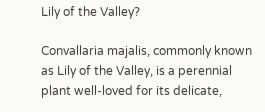Lily of the Valley?

Convallaria majalis, commonly known as Lily of the Valley, is a perennial plant well-loved for its delicate,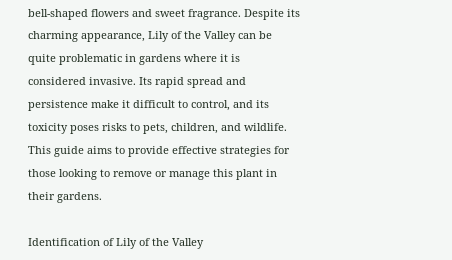bell-shaped flowers and sweet fragrance. Despite its charming appearance, Lily of the Valley can be quite problematic in gardens where it is considered invasive. Its rapid spread and persistence make it difficult to control, and its toxicity poses risks to pets, children, and wildlife. This guide aims to provide effective strategies for those looking to remove or manage this plant in their gardens.

Identification of Lily of the Valley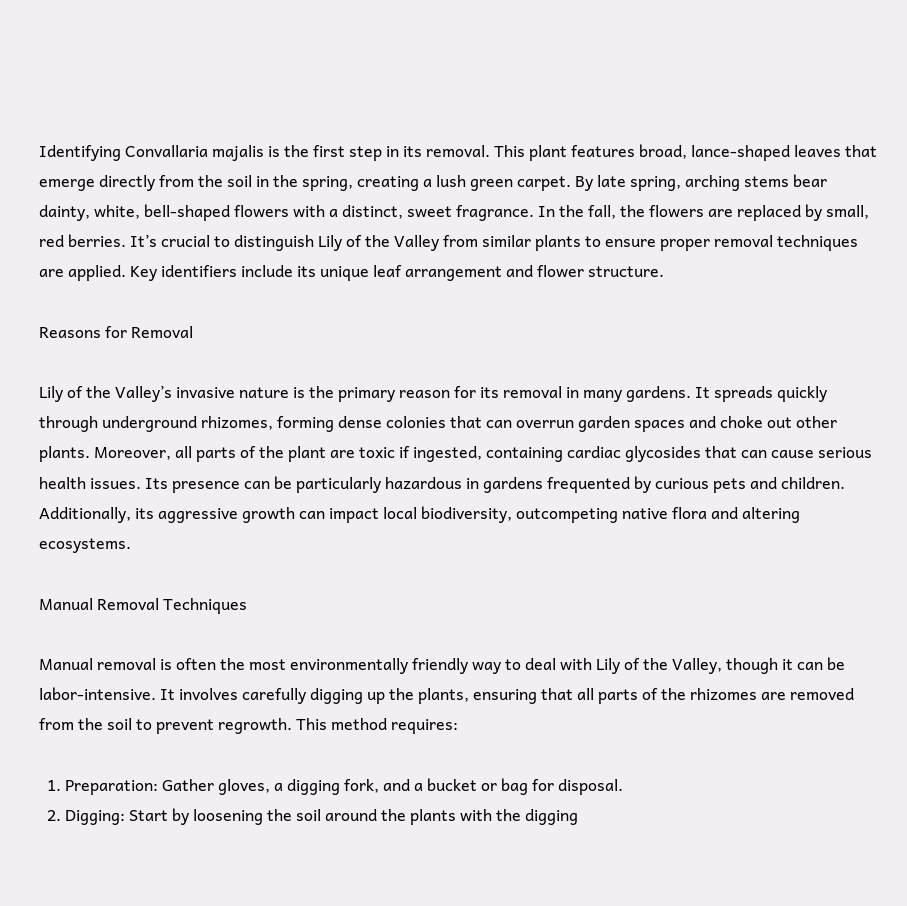Identifying Convallaria majalis is the first step in its removal. This plant features broad, lance-shaped leaves that emerge directly from the soil in the spring, creating a lush green carpet. By late spring, arching stems bear dainty, white, bell-shaped flowers with a distinct, sweet fragrance. In the fall, the flowers are replaced by small, red berries. It’s crucial to distinguish Lily of the Valley from similar plants to ensure proper removal techniques are applied. Key identifiers include its unique leaf arrangement and flower structure.

Reasons for Removal

Lily of the Valley’s invasive nature is the primary reason for its removal in many gardens. It spreads quickly through underground rhizomes, forming dense colonies that can overrun garden spaces and choke out other plants. Moreover, all parts of the plant are toxic if ingested, containing cardiac glycosides that can cause serious health issues. Its presence can be particularly hazardous in gardens frequented by curious pets and children. Additionally, its aggressive growth can impact local biodiversity, outcompeting native flora and altering ecosystems.

Manual Removal Techniques

Manual removal is often the most environmentally friendly way to deal with Lily of the Valley, though it can be labor-intensive. It involves carefully digging up the plants, ensuring that all parts of the rhizomes are removed from the soil to prevent regrowth. This method requires:

  1. Preparation: Gather gloves, a digging fork, and a bucket or bag for disposal.
  2. Digging: Start by loosening the soil around the plants with the digging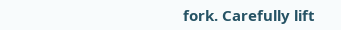fork. Carefully lift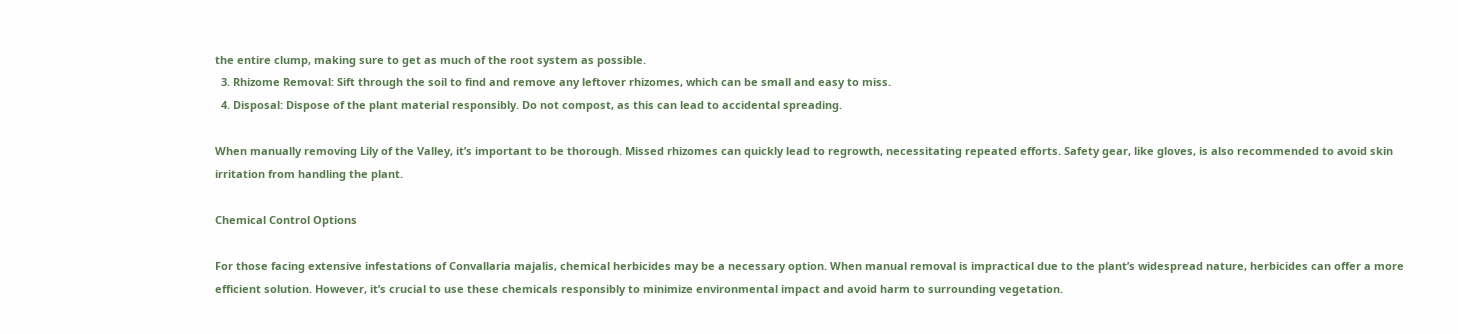the entire clump, making sure to get as much of the root system as possible.
  3. Rhizome Removal: Sift through the soil to find and remove any leftover rhizomes, which can be small and easy to miss.
  4. Disposal: Dispose of the plant material responsibly. Do not compost, as this can lead to accidental spreading.

When manually removing Lily of the Valley, it’s important to be thorough. Missed rhizomes can quickly lead to regrowth, necessitating repeated efforts. Safety gear, like gloves, is also recommended to avoid skin irritation from handling the plant.

Chemical Control Options

For those facing extensive infestations of Convallaria majalis, chemical herbicides may be a necessary option. When manual removal is impractical due to the plant’s widespread nature, herbicides can offer a more efficient solution. However, it’s crucial to use these chemicals responsibly to minimize environmental impact and avoid harm to surrounding vegetation.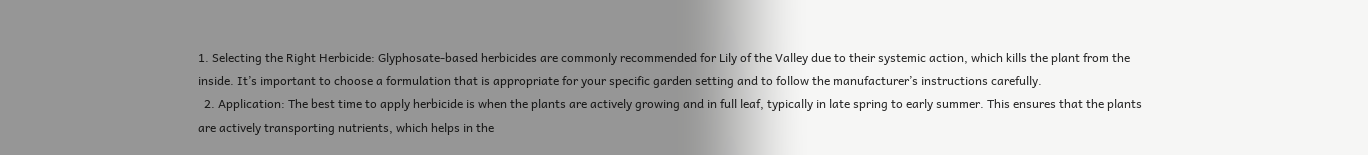1. Selecting the Right Herbicide: Glyphosate-based herbicides are commonly recommended for Lily of the Valley due to their systemic action, which kills the plant from the inside. It’s important to choose a formulation that is appropriate for your specific garden setting and to follow the manufacturer’s instructions carefully.
  2. Application: The best time to apply herbicide is when the plants are actively growing and in full leaf, typically in late spring to early summer. This ensures that the plants are actively transporting nutrients, which helps in the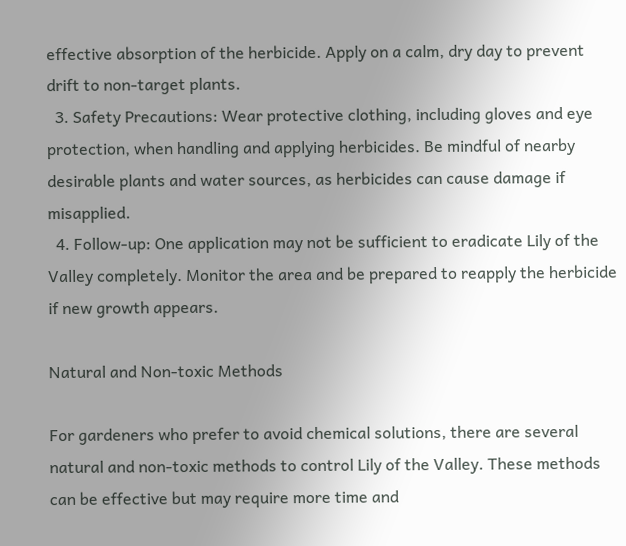effective absorption of the herbicide. Apply on a calm, dry day to prevent drift to non-target plants.
  3. Safety Precautions: Wear protective clothing, including gloves and eye protection, when handling and applying herbicides. Be mindful of nearby desirable plants and water sources, as herbicides can cause damage if misapplied.
  4. Follow-up: One application may not be sufficient to eradicate Lily of the Valley completely. Monitor the area and be prepared to reapply the herbicide if new growth appears.

Natural and Non-toxic Methods

For gardeners who prefer to avoid chemical solutions, there are several natural and non-toxic methods to control Lily of the Valley. These methods can be effective but may require more time and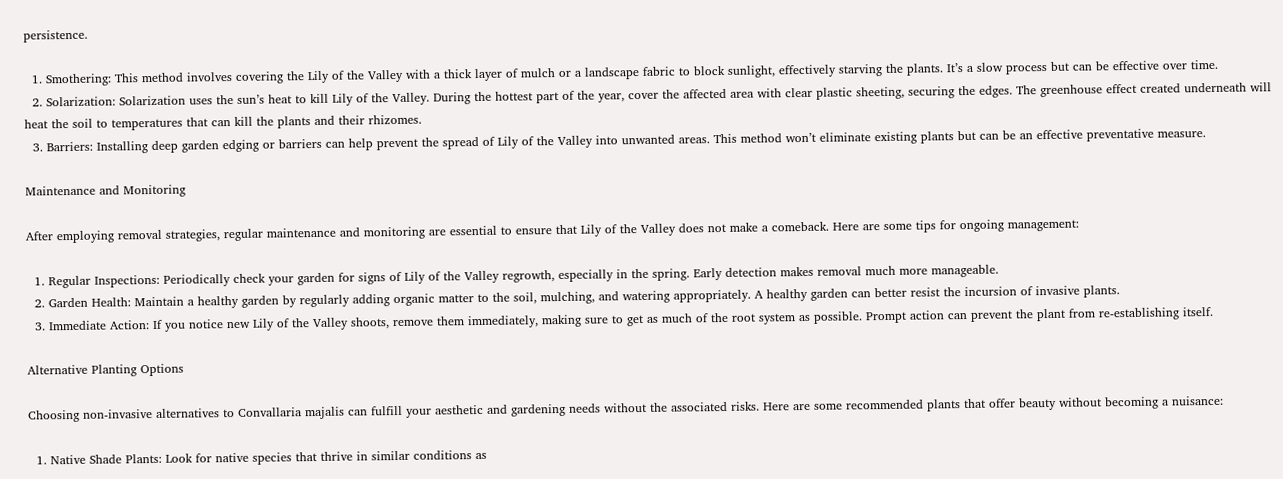persistence.

  1. Smothering: This method involves covering the Lily of the Valley with a thick layer of mulch or a landscape fabric to block sunlight, effectively starving the plants. It’s a slow process but can be effective over time.
  2. Solarization: Solarization uses the sun’s heat to kill Lily of the Valley. During the hottest part of the year, cover the affected area with clear plastic sheeting, securing the edges. The greenhouse effect created underneath will heat the soil to temperatures that can kill the plants and their rhizomes.
  3. Barriers: Installing deep garden edging or barriers can help prevent the spread of Lily of the Valley into unwanted areas. This method won’t eliminate existing plants but can be an effective preventative measure.

Maintenance and Monitoring

After employing removal strategies, regular maintenance and monitoring are essential to ensure that Lily of the Valley does not make a comeback. Here are some tips for ongoing management:

  1. Regular Inspections: Periodically check your garden for signs of Lily of the Valley regrowth, especially in the spring. Early detection makes removal much more manageable.
  2. Garden Health: Maintain a healthy garden by regularly adding organic matter to the soil, mulching, and watering appropriately. A healthy garden can better resist the incursion of invasive plants.
  3. Immediate Action: If you notice new Lily of the Valley shoots, remove them immediately, making sure to get as much of the root system as possible. Prompt action can prevent the plant from re-establishing itself.

Alternative Planting Options

Choosing non-invasive alternatives to Convallaria majalis can fulfill your aesthetic and gardening needs without the associated risks. Here are some recommended plants that offer beauty without becoming a nuisance:

  1. Native Shade Plants: Look for native species that thrive in similar conditions as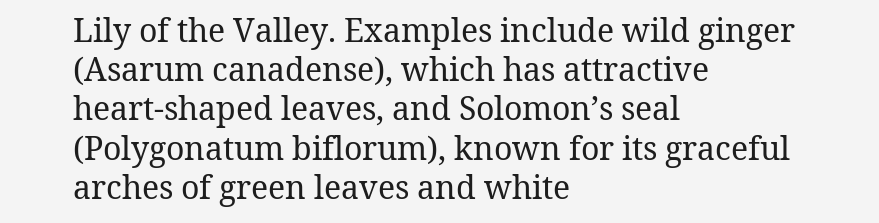Lily of the Valley. Examples include wild ginger (Asarum canadense), which has attractive heart-shaped leaves, and Solomon’s seal (Polygonatum biflorum), known for its graceful arches of green leaves and white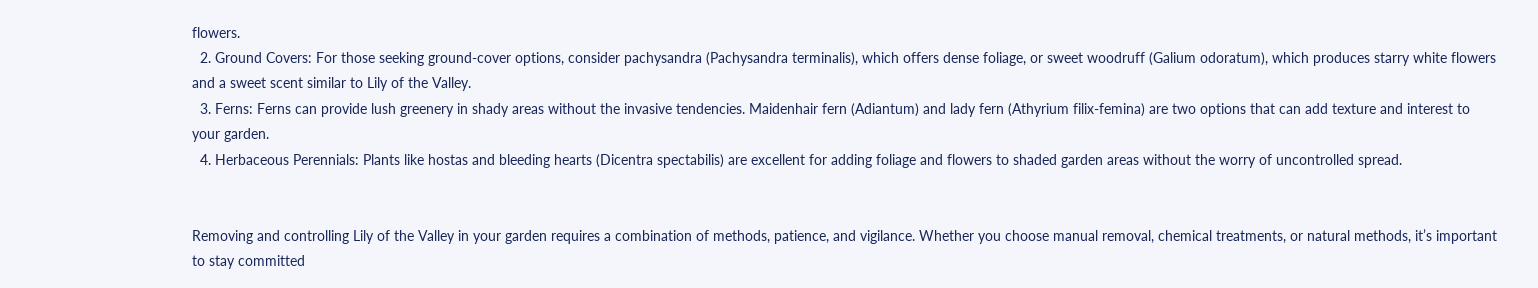flowers.
  2. Ground Covers: For those seeking ground-cover options, consider pachysandra (Pachysandra terminalis), which offers dense foliage, or sweet woodruff (Galium odoratum), which produces starry white flowers and a sweet scent similar to Lily of the Valley.
  3. Ferns: Ferns can provide lush greenery in shady areas without the invasive tendencies. Maidenhair fern (Adiantum) and lady fern (Athyrium filix-femina) are two options that can add texture and interest to your garden.
  4. Herbaceous Perennials: Plants like hostas and bleeding hearts (Dicentra spectabilis) are excellent for adding foliage and flowers to shaded garden areas without the worry of uncontrolled spread.


Removing and controlling Lily of the Valley in your garden requires a combination of methods, patience, and vigilance. Whether you choose manual removal, chemical treatments, or natural methods, it’s important to stay committed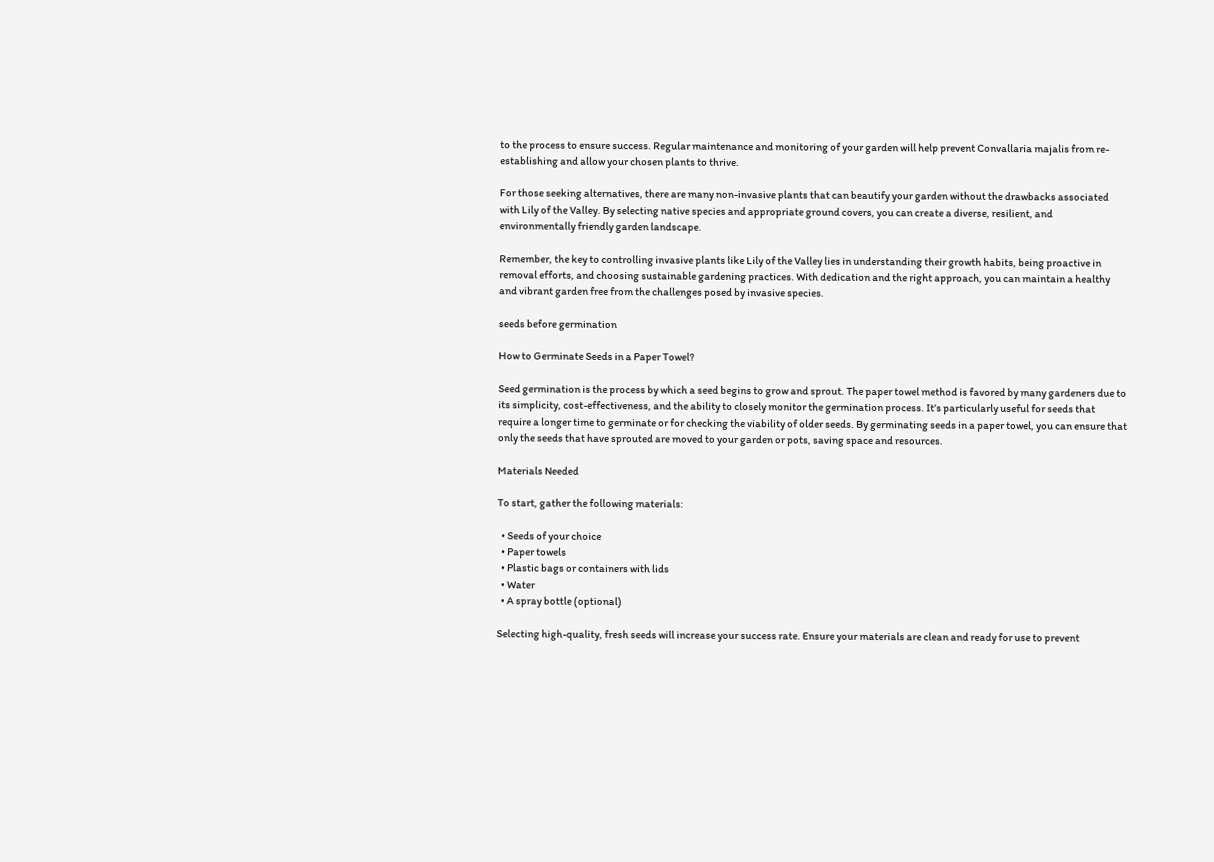to the process to ensure success. Regular maintenance and monitoring of your garden will help prevent Convallaria majalis from re-establishing and allow your chosen plants to thrive.

For those seeking alternatives, there are many non-invasive plants that can beautify your garden without the drawbacks associated with Lily of the Valley. By selecting native species and appropriate ground covers, you can create a diverse, resilient, and environmentally friendly garden landscape.

Remember, the key to controlling invasive plants like Lily of the Valley lies in understanding their growth habits, being proactive in removal efforts, and choosing sustainable gardening practices. With dedication and the right approach, you can maintain a healthy and vibrant garden free from the challenges posed by invasive species.

seeds before germination

How to Germinate Seeds in a Paper Towel?

Seed germination is the process by which a seed begins to grow and sprout. The paper towel method is favored by many gardeners due to its simplicity, cost-effectiveness, and the ability to closely monitor the germination process. It’s particularly useful for seeds that require a longer time to germinate or for checking the viability of older seeds. By germinating seeds in a paper towel, you can ensure that only the seeds that have sprouted are moved to your garden or pots, saving space and resources.

Materials Needed

To start, gather the following materials:

  • Seeds of your choice
  • Paper towels
  • Plastic bags or containers with lids
  • Water
  • A spray bottle (optional)

Selecting high-quality, fresh seeds will increase your success rate. Ensure your materials are clean and ready for use to prevent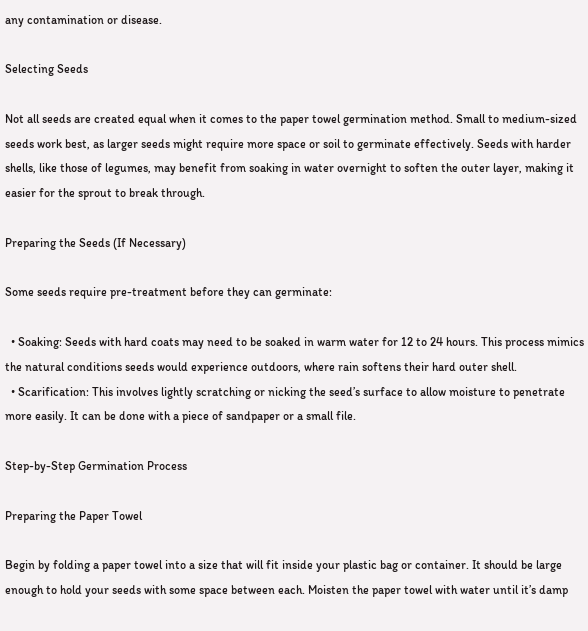any contamination or disease.

Selecting Seeds

Not all seeds are created equal when it comes to the paper towel germination method. Small to medium-sized seeds work best, as larger seeds might require more space or soil to germinate effectively. Seeds with harder shells, like those of legumes, may benefit from soaking in water overnight to soften the outer layer, making it easier for the sprout to break through.

Preparing the Seeds (If Necessary)

Some seeds require pre-treatment before they can germinate:

  • Soaking: Seeds with hard coats may need to be soaked in warm water for 12 to 24 hours. This process mimics the natural conditions seeds would experience outdoors, where rain softens their hard outer shell.
  • Scarification: This involves lightly scratching or nicking the seed’s surface to allow moisture to penetrate more easily. It can be done with a piece of sandpaper or a small file.

Step-by-Step Germination Process

Preparing the Paper Towel

Begin by folding a paper towel into a size that will fit inside your plastic bag or container. It should be large enough to hold your seeds with some space between each. Moisten the paper towel with water until it’s damp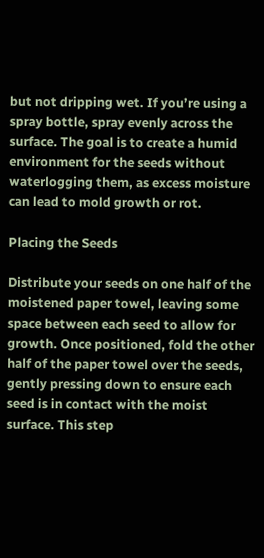but not dripping wet. If you’re using a spray bottle, spray evenly across the surface. The goal is to create a humid environment for the seeds without waterlogging them, as excess moisture can lead to mold growth or rot.

Placing the Seeds

Distribute your seeds on one half of the moistened paper towel, leaving some space between each seed to allow for growth. Once positioned, fold the other half of the paper towel over the seeds, gently pressing down to ensure each seed is in contact with the moist surface. This step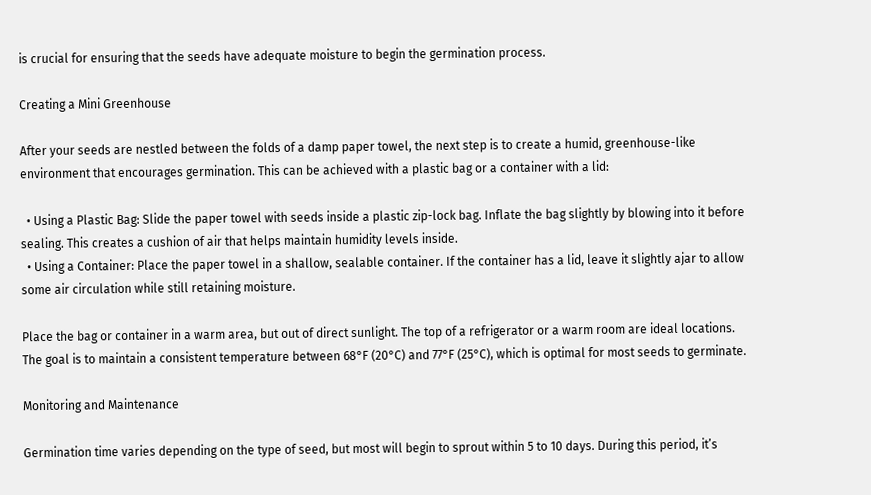is crucial for ensuring that the seeds have adequate moisture to begin the germination process.

Creating a Mini Greenhouse

After your seeds are nestled between the folds of a damp paper towel, the next step is to create a humid, greenhouse-like environment that encourages germination. This can be achieved with a plastic bag or a container with a lid:

  • Using a Plastic Bag: Slide the paper towel with seeds inside a plastic zip-lock bag. Inflate the bag slightly by blowing into it before sealing. This creates a cushion of air that helps maintain humidity levels inside.
  • Using a Container: Place the paper towel in a shallow, sealable container. If the container has a lid, leave it slightly ajar to allow some air circulation while still retaining moisture.

Place the bag or container in a warm area, but out of direct sunlight. The top of a refrigerator or a warm room are ideal locations. The goal is to maintain a consistent temperature between 68°F (20°C) and 77°F (25°C), which is optimal for most seeds to germinate.

Monitoring and Maintenance

Germination time varies depending on the type of seed, but most will begin to sprout within 5 to 10 days. During this period, it’s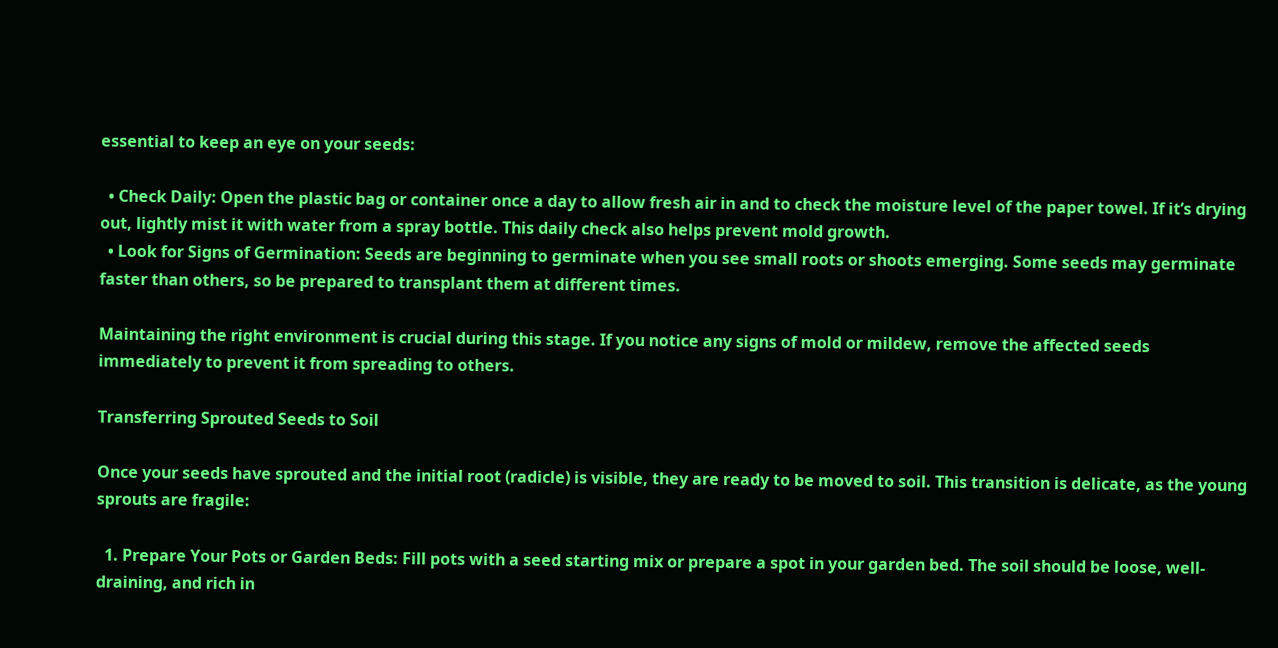essential to keep an eye on your seeds:

  • Check Daily: Open the plastic bag or container once a day to allow fresh air in and to check the moisture level of the paper towel. If it’s drying out, lightly mist it with water from a spray bottle. This daily check also helps prevent mold growth.
  • Look for Signs of Germination: Seeds are beginning to germinate when you see small roots or shoots emerging. Some seeds may germinate faster than others, so be prepared to transplant them at different times.

Maintaining the right environment is crucial during this stage. If you notice any signs of mold or mildew, remove the affected seeds immediately to prevent it from spreading to others.

Transferring Sprouted Seeds to Soil

Once your seeds have sprouted and the initial root (radicle) is visible, they are ready to be moved to soil. This transition is delicate, as the young sprouts are fragile:

  1. Prepare Your Pots or Garden Beds: Fill pots with a seed starting mix or prepare a spot in your garden bed. The soil should be loose, well-draining, and rich in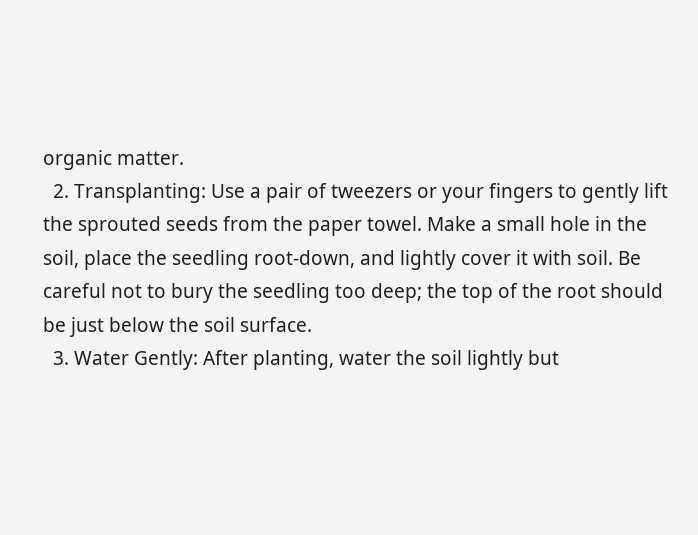organic matter.
  2. Transplanting: Use a pair of tweezers or your fingers to gently lift the sprouted seeds from the paper towel. Make a small hole in the soil, place the seedling root-down, and lightly cover it with soil. Be careful not to bury the seedling too deep; the top of the root should be just below the soil surface.
  3. Water Gently: After planting, water the soil lightly but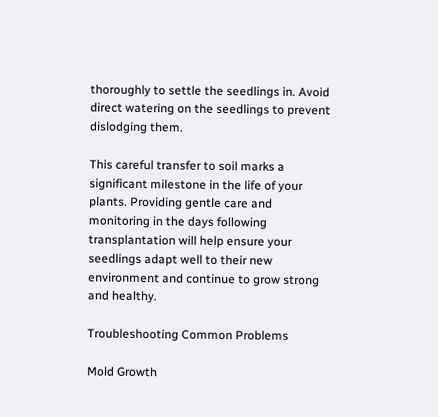thoroughly to settle the seedlings in. Avoid direct watering on the seedlings to prevent dislodging them.

This careful transfer to soil marks a significant milestone in the life of your plants. Providing gentle care and monitoring in the days following transplantation will help ensure your seedlings adapt well to their new environment and continue to grow strong and healthy.

Troubleshooting Common Problems

Mold Growth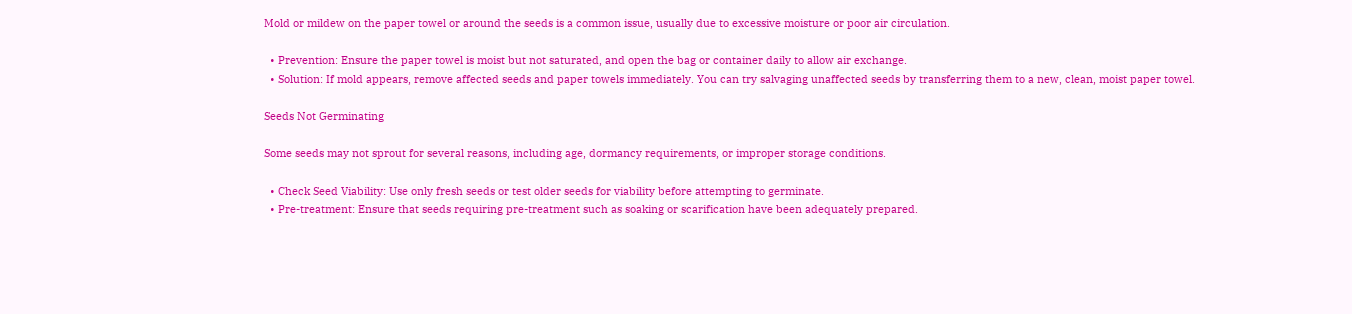Mold or mildew on the paper towel or around the seeds is a common issue, usually due to excessive moisture or poor air circulation.

  • Prevention: Ensure the paper towel is moist but not saturated, and open the bag or container daily to allow air exchange.
  • Solution: If mold appears, remove affected seeds and paper towels immediately. You can try salvaging unaffected seeds by transferring them to a new, clean, moist paper towel.

Seeds Not Germinating

Some seeds may not sprout for several reasons, including age, dormancy requirements, or improper storage conditions.

  • Check Seed Viability: Use only fresh seeds or test older seeds for viability before attempting to germinate.
  • Pre-treatment: Ensure that seeds requiring pre-treatment such as soaking or scarification have been adequately prepared.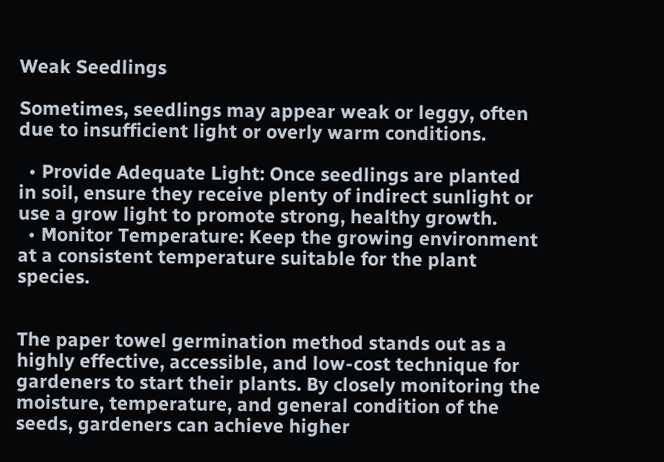Weak Seedlings

Sometimes, seedlings may appear weak or leggy, often due to insufficient light or overly warm conditions.

  • Provide Adequate Light: Once seedlings are planted in soil, ensure they receive plenty of indirect sunlight or use a grow light to promote strong, healthy growth.
  • Monitor Temperature: Keep the growing environment at a consistent temperature suitable for the plant species.


The paper towel germination method stands out as a highly effective, accessible, and low-cost technique for gardeners to start their plants. By closely monitoring the moisture, temperature, and general condition of the seeds, gardeners can achieve higher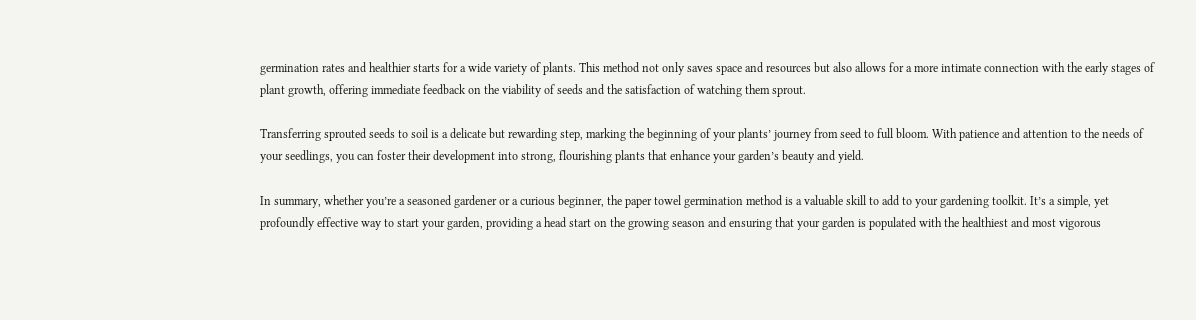germination rates and healthier starts for a wide variety of plants. This method not only saves space and resources but also allows for a more intimate connection with the early stages of plant growth, offering immediate feedback on the viability of seeds and the satisfaction of watching them sprout.

Transferring sprouted seeds to soil is a delicate but rewarding step, marking the beginning of your plants’ journey from seed to full bloom. With patience and attention to the needs of your seedlings, you can foster their development into strong, flourishing plants that enhance your garden’s beauty and yield.

In summary, whether you’re a seasoned gardener or a curious beginner, the paper towel germination method is a valuable skill to add to your gardening toolkit. It’s a simple, yet profoundly effective way to start your garden, providing a head start on the growing season and ensuring that your garden is populated with the healthiest and most vigorous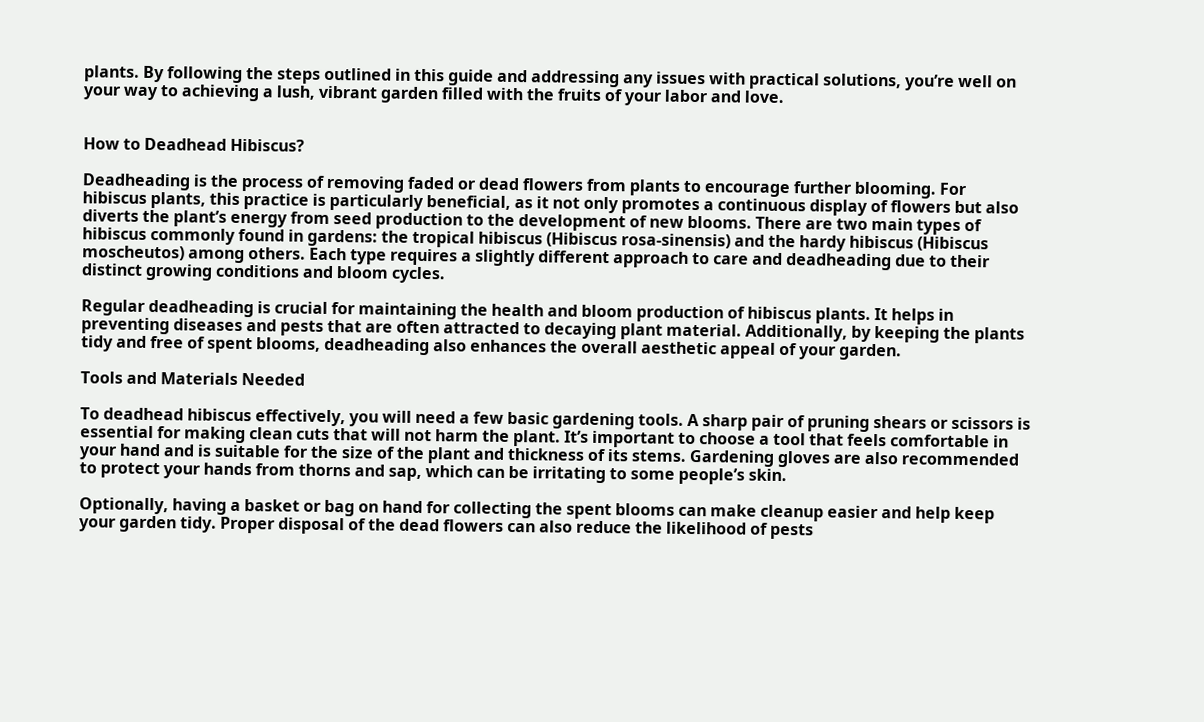plants. By following the steps outlined in this guide and addressing any issues with practical solutions, you’re well on your way to achieving a lush, vibrant garden filled with the fruits of your labor and love.


How to Deadhead Hibiscus?

Deadheading is the process of removing faded or dead flowers from plants to encourage further blooming. For hibiscus plants, this practice is particularly beneficial, as it not only promotes a continuous display of flowers but also diverts the plant’s energy from seed production to the development of new blooms. There are two main types of hibiscus commonly found in gardens: the tropical hibiscus (Hibiscus rosa-sinensis) and the hardy hibiscus (Hibiscus moscheutos) among others. Each type requires a slightly different approach to care and deadheading due to their distinct growing conditions and bloom cycles.

Regular deadheading is crucial for maintaining the health and bloom production of hibiscus plants. It helps in preventing diseases and pests that are often attracted to decaying plant material. Additionally, by keeping the plants tidy and free of spent blooms, deadheading also enhances the overall aesthetic appeal of your garden.

Tools and Materials Needed

To deadhead hibiscus effectively, you will need a few basic gardening tools. A sharp pair of pruning shears or scissors is essential for making clean cuts that will not harm the plant. It’s important to choose a tool that feels comfortable in your hand and is suitable for the size of the plant and thickness of its stems. Gardening gloves are also recommended to protect your hands from thorns and sap, which can be irritating to some people’s skin.

Optionally, having a basket or bag on hand for collecting the spent blooms can make cleanup easier and help keep your garden tidy. Proper disposal of the dead flowers can also reduce the likelihood of pests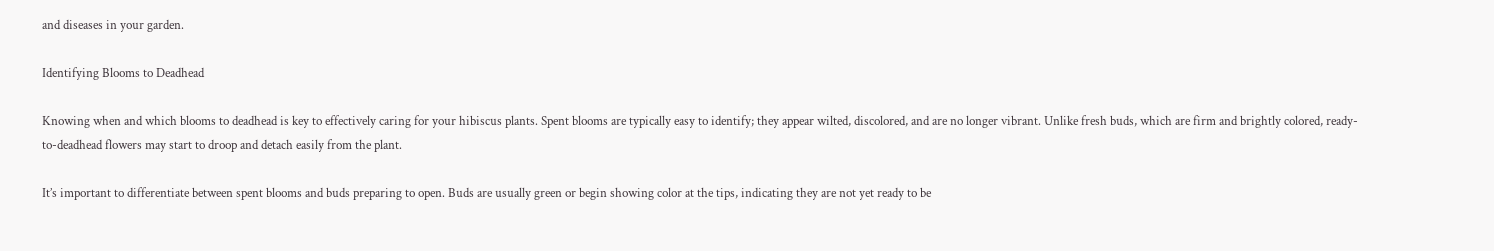and diseases in your garden.

Identifying Blooms to Deadhead

Knowing when and which blooms to deadhead is key to effectively caring for your hibiscus plants. Spent blooms are typically easy to identify; they appear wilted, discolored, and are no longer vibrant. Unlike fresh buds, which are firm and brightly colored, ready-to-deadhead flowers may start to droop and detach easily from the plant.

It’s important to differentiate between spent blooms and buds preparing to open. Buds are usually green or begin showing color at the tips, indicating they are not yet ready to be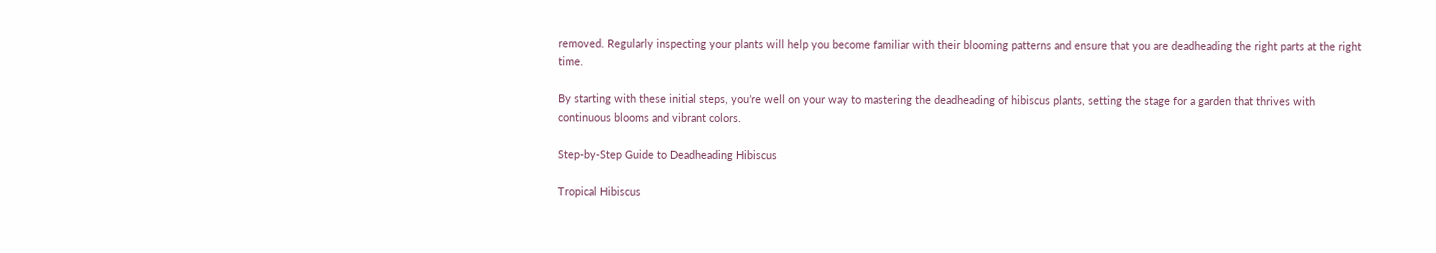removed. Regularly inspecting your plants will help you become familiar with their blooming patterns and ensure that you are deadheading the right parts at the right time.

By starting with these initial steps, you’re well on your way to mastering the deadheading of hibiscus plants, setting the stage for a garden that thrives with continuous blooms and vibrant colors.

Step-by-Step Guide to Deadheading Hibiscus

Tropical Hibiscus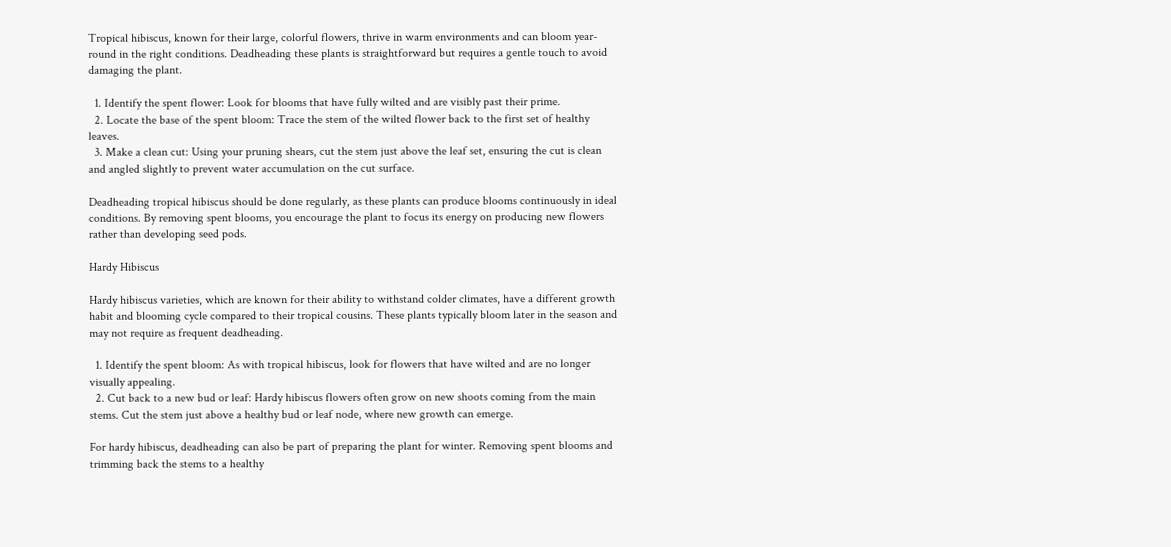Tropical hibiscus, known for their large, colorful flowers, thrive in warm environments and can bloom year-round in the right conditions. Deadheading these plants is straightforward but requires a gentle touch to avoid damaging the plant.

  1. Identify the spent flower: Look for blooms that have fully wilted and are visibly past their prime.
  2. Locate the base of the spent bloom: Trace the stem of the wilted flower back to the first set of healthy leaves.
  3. Make a clean cut: Using your pruning shears, cut the stem just above the leaf set, ensuring the cut is clean and angled slightly to prevent water accumulation on the cut surface.

Deadheading tropical hibiscus should be done regularly, as these plants can produce blooms continuously in ideal conditions. By removing spent blooms, you encourage the plant to focus its energy on producing new flowers rather than developing seed pods.

Hardy Hibiscus

Hardy hibiscus varieties, which are known for their ability to withstand colder climates, have a different growth habit and blooming cycle compared to their tropical cousins. These plants typically bloom later in the season and may not require as frequent deadheading.

  1. Identify the spent bloom: As with tropical hibiscus, look for flowers that have wilted and are no longer visually appealing.
  2. Cut back to a new bud or leaf: Hardy hibiscus flowers often grow on new shoots coming from the main stems. Cut the stem just above a healthy bud or leaf node, where new growth can emerge.

For hardy hibiscus, deadheading can also be part of preparing the plant for winter. Removing spent blooms and trimming back the stems to a healthy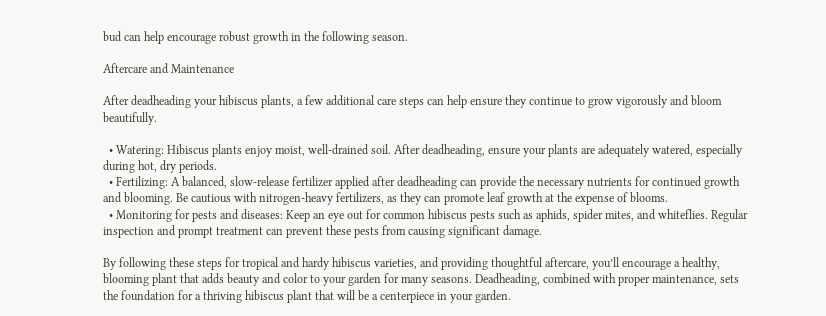bud can help encourage robust growth in the following season.

Aftercare and Maintenance

After deadheading your hibiscus plants, a few additional care steps can help ensure they continue to grow vigorously and bloom beautifully.

  • Watering: Hibiscus plants enjoy moist, well-drained soil. After deadheading, ensure your plants are adequately watered, especially during hot, dry periods.
  • Fertilizing: A balanced, slow-release fertilizer applied after deadheading can provide the necessary nutrients for continued growth and blooming. Be cautious with nitrogen-heavy fertilizers, as they can promote leaf growth at the expense of blooms.
  • Monitoring for pests and diseases: Keep an eye out for common hibiscus pests such as aphids, spider mites, and whiteflies. Regular inspection and prompt treatment can prevent these pests from causing significant damage.

By following these steps for tropical and hardy hibiscus varieties, and providing thoughtful aftercare, you’ll encourage a healthy, blooming plant that adds beauty and color to your garden for many seasons. Deadheading, combined with proper maintenance, sets the foundation for a thriving hibiscus plant that will be a centerpiece in your garden.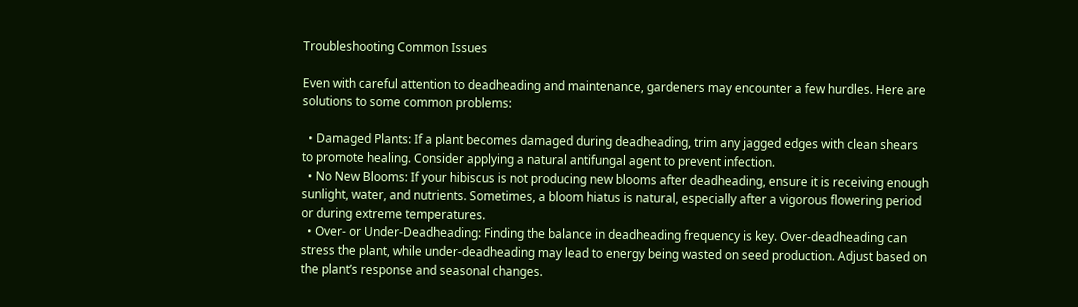Troubleshooting Common Issues

Even with careful attention to deadheading and maintenance, gardeners may encounter a few hurdles. Here are solutions to some common problems:

  • Damaged Plants: If a plant becomes damaged during deadheading, trim any jagged edges with clean shears to promote healing. Consider applying a natural antifungal agent to prevent infection.
  • No New Blooms: If your hibiscus is not producing new blooms after deadheading, ensure it is receiving enough sunlight, water, and nutrients. Sometimes, a bloom hiatus is natural, especially after a vigorous flowering period or during extreme temperatures.
  • Over- or Under-Deadheading: Finding the balance in deadheading frequency is key. Over-deadheading can stress the plant, while under-deadheading may lead to energy being wasted on seed production. Adjust based on the plant’s response and seasonal changes.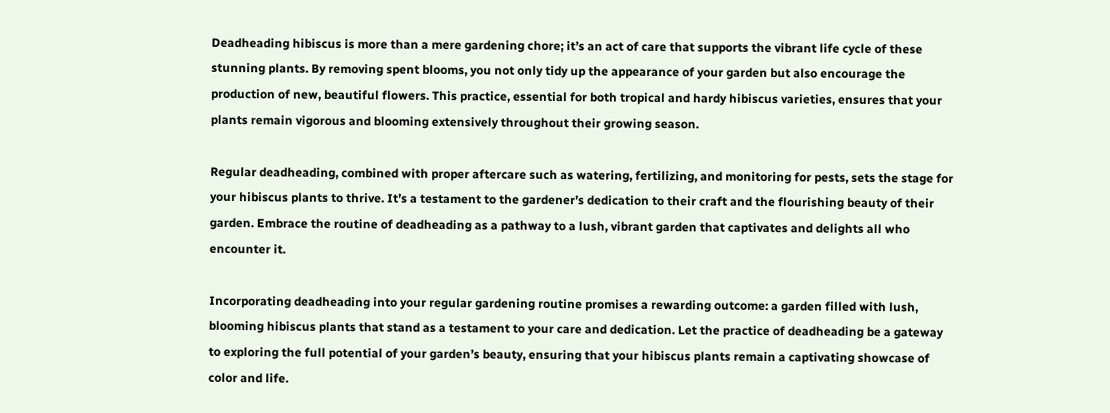Deadheading hibiscus is more than a mere gardening chore; it’s an act of care that supports the vibrant life cycle of these stunning plants. By removing spent blooms, you not only tidy up the appearance of your garden but also encourage the production of new, beautiful flowers. This practice, essential for both tropical and hardy hibiscus varieties, ensures that your plants remain vigorous and blooming extensively throughout their growing season.

Regular deadheading, combined with proper aftercare such as watering, fertilizing, and monitoring for pests, sets the stage for your hibiscus plants to thrive. It’s a testament to the gardener’s dedication to their craft and the flourishing beauty of their garden. Embrace the routine of deadheading as a pathway to a lush, vibrant garden that captivates and delights all who encounter it.

Incorporating deadheading into your regular gardening routine promises a rewarding outcome: a garden filled with lush, blooming hibiscus plants that stand as a testament to your care and dedication. Let the practice of deadheading be a gateway to exploring the full potential of your garden’s beauty, ensuring that your hibiscus plants remain a captivating showcase of color and life.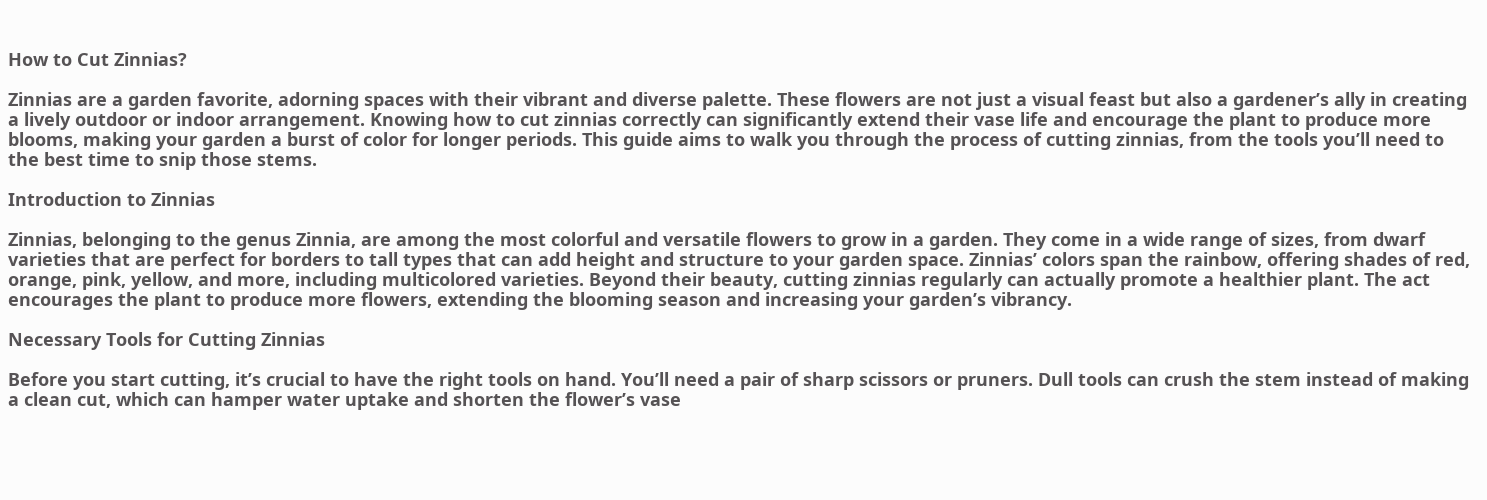How to Cut Zinnias?

Zinnias are a garden favorite, adorning spaces with their vibrant and diverse palette. These flowers are not just a visual feast but also a gardener’s ally in creating a lively outdoor or indoor arrangement. Knowing how to cut zinnias correctly can significantly extend their vase life and encourage the plant to produce more blooms, making your garden a burst of color for longer periods. This guide aims to walk you through the process of cutting zinnias, from the tools you’ll need to the best time to snip those stems.

Introduction to Zinnias

Zinnias, belonging to the genus Zinnia, are among the most colorful and versatile flowers to grow in a garden. They come in a wide range of sizes, from dwarf varieties that are perfect for borders to tall types that can add height and structure to your garden space. Zinnias’ colors span the rainbow, offering shades of red, orange, pink, yellow, and more, including multicolored varieties. Beyond their beauty, cutting zinnias regularly can actually promote a healthier plant. The act encourages the plant to produce more flowers, extending the blooming season and increasing your garden’s vibrancy.

Necessary Tools for Cutting Zinnias

Before you start cutting, it’s crucial to have the right tools on hand. You’ll need a pair of sharp scissors or pruners. Dull tools can crush the stem instead of making a clean cut, which can hamper water uptake and shorten the flower’s vase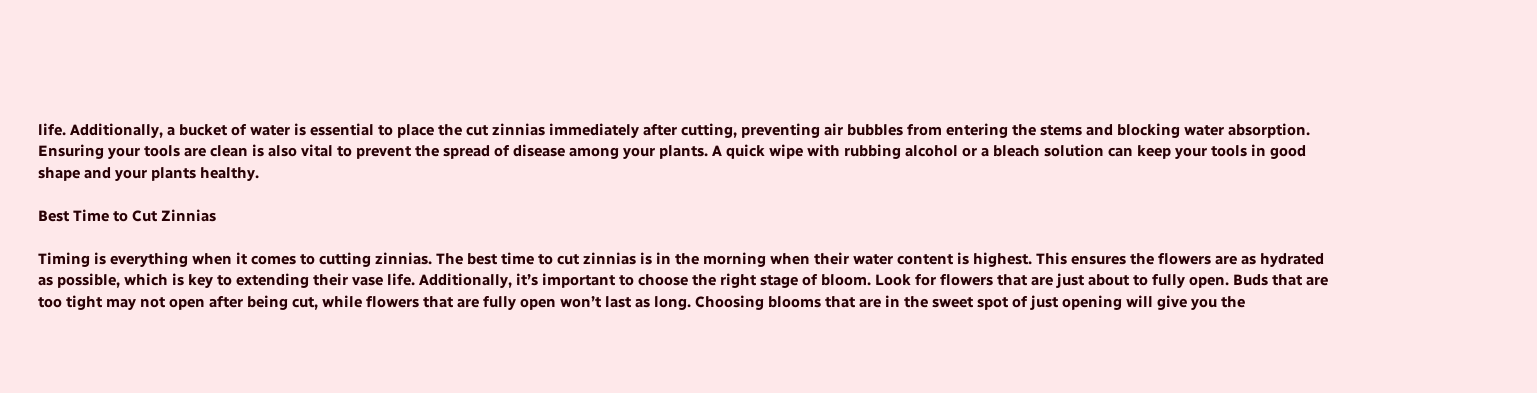life. Additionally, a bucket of water is essential to place the cut zinnias immediately after cutting, preventing air bubbles from entering the stems and blocking water absorption. Ensuring your tools are clean is also vital to prevent the spread of disease among your plants. A quick wipe with rubbing alcohol or a bleach solution can keep your tools in good shape and your plants healthy.

Best Time to Cut Zinnias

Timing is everything when it comes to cutting zinnias. The best time to cut zinnias is in the morning when their water content is highest. This ensures the flowers are as hydrated as possible, which is key to extending their vase life. Additionally, it’s important to choose the right stage of bloom. Look for flowers that are just about to fully open. Buds that are too tight may not open after being cut, while flowers that are fully open won’t last as long. Choosing blooms that are in the sweet spot of just opening will give you the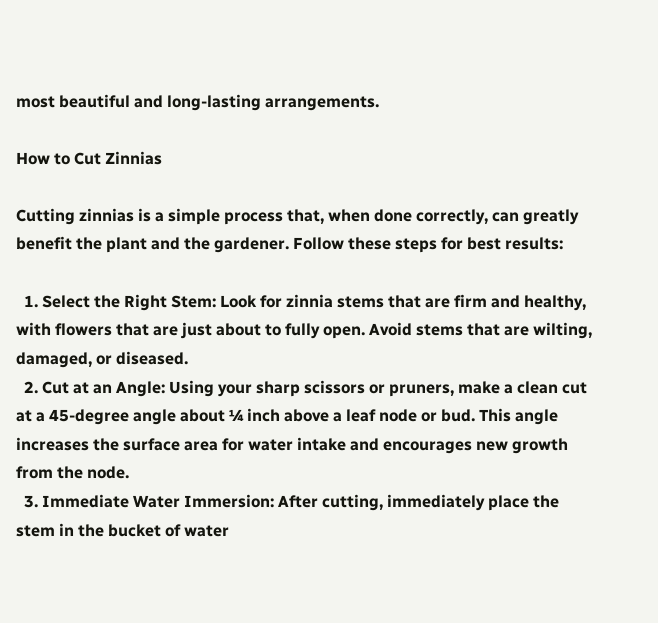most beautiful and long-lasting arrangements.

How to Cut Zinnias

Cutting zinnias is a simple process that, when done correctly, can greatly benefit the plant and the gardener. Follow these steps for best results:

  1. Select the Right Stem: Look for zinnia stems that are firm and healthy, with flowers that are just about to fully open. Avoid stems that are wilting, damaged, or diseased.
  2. Cut at an Angle: Using your sharp scissors or pruners, make a clean cut at a 45-degree angle about ¼ inch above a leaf node or bud. This angle increases the surface area for water intake and encourages new growth from the node.
  3. Immediate Water Immersion: After cutting, immediately place the stem in the bucket of water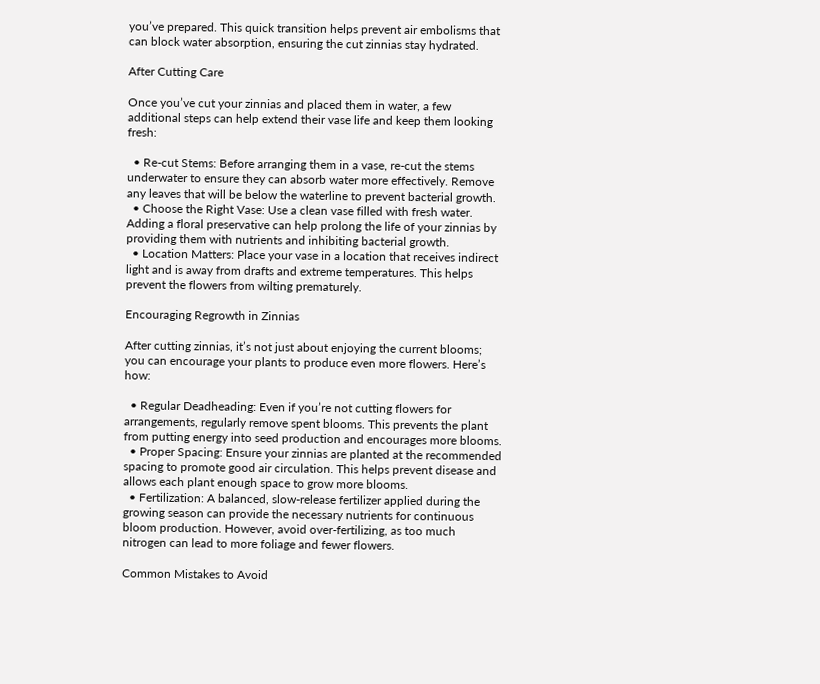you’ve prepared. This quick transition helps prevent air embolisms that can block water absorption, ensuring the cut zinnias stay hydrated.

After Cutting Care

Once you’ve cut your zinnias and placed them in water, a few additional steps can help extend their vase life and keep them looking fresh:

  • Re-cut Stems: Before arranging them in a vase, re-cut the stems underwater to ensure they can absorb water more effectively. Remove any leaves that will be below the waterline to prevent bacterial growth.
  • Choose the Right Vase: Use a clean vase filled with fresh water. Adding a floral preservative can help prolong the life of your zinnias by providing them with nutrients and inhibiting bacterial growth.
  • Location Matters: Place your vase in a location that receives indirect light and is away from drafts and extreme temperatures. This helps prevent the flowers from wilting prematurely.

Encouraging Regrowth in Zinnias

After cutting zinnias, it’s not just about enjoying the current blooms; you can encourage your plants to produce even more flowers. Here’s how:

  • Regular Deadheading: Even if you’re not cutting flowers for arrangements, regularly remove spent blooms. This prevents the plant from putting energy into seed production and encourages more blooms.
  • Proper Spacing: Ensure your zinnias are planted at the recommended spacing to promote good air circulation. This helps prevent disease and allows each plant enough space to grow more blooms.
  • Fertilization: A balanced, slow-release fertilizer applied during the growing season can provide the necessary nutrients for continuous bloom production. However, avoid over-fertilizing, as too much nitrogen can lead to more foliage and fewer flowers.

Common Mistakes to Avoid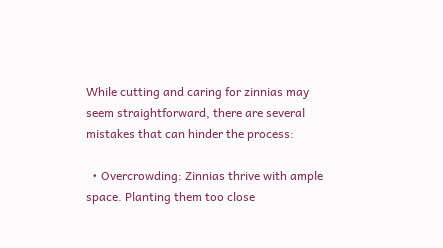While cutting and caring for zinnias may seem straightforward, there are several mistakes that can hinder the process:

  • Overcrowding: Zinnias thrive with ample space. Planting them too close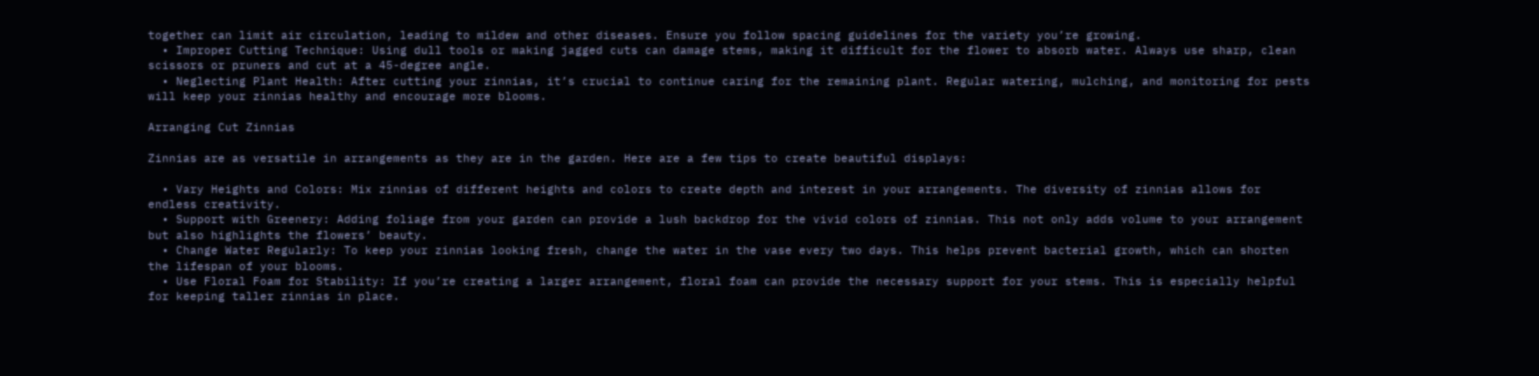together can limit air circulation, leading to mildew and other diseases. Ensure you follow spacing guidelines for the variety you’re growing.
  • Improper Cutting Technique: Using dull tools or making jagged cuts can damage stems, making it difficult for the flower to absorb water. Always use sharp, clean scissors or pruners and cut at a 45-degree angle.
  • Neglecting Plant Health: After cutting your zinnias, it’s crucial to continue caring for the remaining plant. Regular watering, mulching, and monitoring for pests will keep your zinnias healthy and encourage more blooms.

Arranging Cut Zinnias

Zinnias are as versatile in arrangements as they are in the garden. Here are a few tips to create beautiful displays:

  • Vary Heights and Colors: Mix zinnias of different heights and colors to create depth and interest in your arrangements. The diversity of zinnias allows for endless creativity.
  • Support with Greenery: Adding foliage from your garden can provide a lush backdrop for the vivid colors of zinnias. This not only adds volume to your arrangement but also highlights the flowers’ beauty.
  • Change Water Regularly: To keep your zinnias looking fresh, change the water in the vase every two days. This helps prevent bacterial growth, which can shorten the lifespan of your blooms.
  • Use Floral Foam for Stability: If you’re creating a larger arrangement, floral foam can provide the necessary support for your stems. This is especially helpful for keeping taller zinnias in place.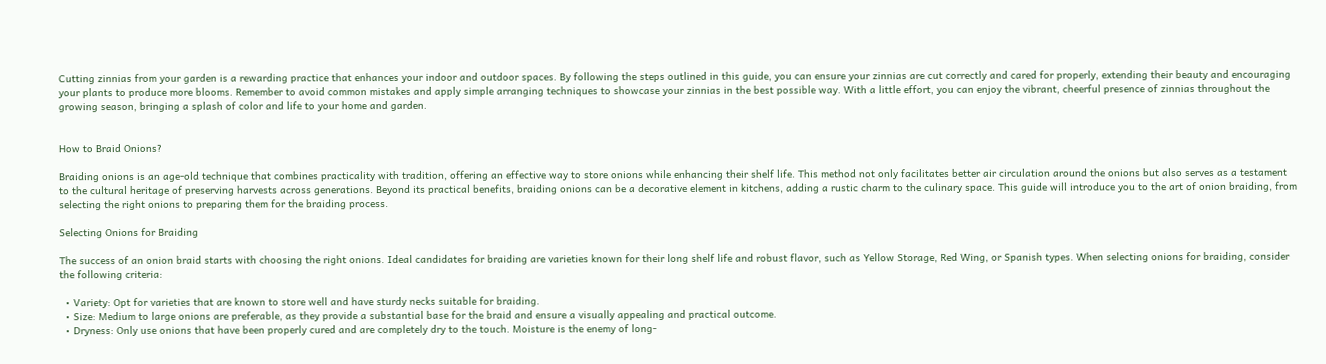Cutting zinnias from your garden is a rewarding practice that enhances your indoor and outdoor spaces. By following the steps outlined in this guide, you can ensure your zinnias are cut correctly and cared for properly, extending their beauty and encouraging your plants to produce more blooms. Remember to avoid common mistakes and apply simple arranging techniques to showcase your zinnias in the best possible way. With a little effort, you can enjoy the vibrant, cheerful presence of zinnias throughout the growing season, bringing a splash of color and life to your home and garden.


How to Braid Onions?

Braiding onions is an age-old technique that combines practicality with tradition, offering an effective way to store onions while enhancing their shelf life. This method not only facilitates better air circulation around the onions but also serves as a testament to the cultural heritage of preserving harvests across generations. Beyond its practical benefits, braiding onions can be a decorative element in kitchens, adding a rustic charm to the culinary space. This guide will introduce you to the art of onion braiding, from selecting the right onions to preparing them for the braiding process.

Selecting Onions for Braiding

The success of an onion braid starts with choosing the right onions. Ideal candidates for braiding are varieties known for their long shelf life and robust flavor, such as Yellow Storage, Red Wing, or Spanish types. When selecting onions for braiding, consider the following criteria:

  • Variety: Opt for varieties that are known to store well and have sturdy necks suitable for braiding.
  • Size: Medium to large onions are preferable, as they provide a substantial base for the braid and ensure a visually appealing and practical outcome.
  • Dryness: Only use onions that have been properly cured and are completely dry to the touch. Moisture is the enemy of long-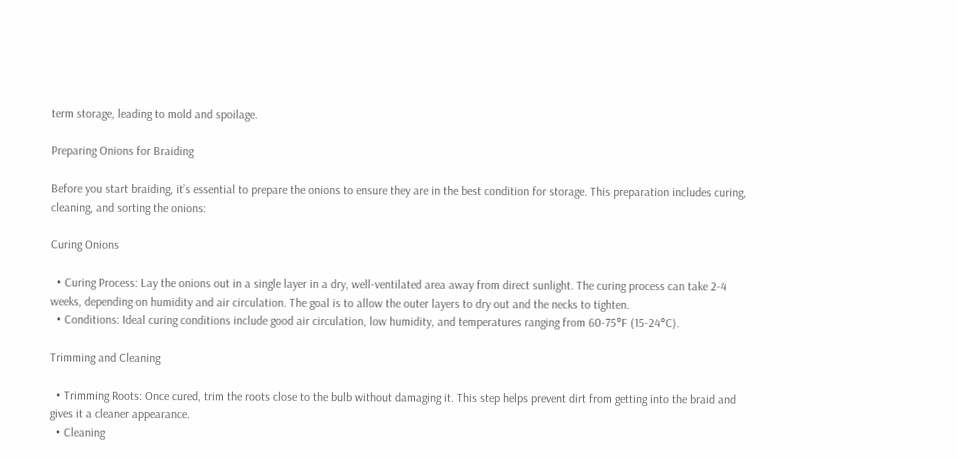term storage, leading to mold and spoilage.

Preparing Onions for Braiding

Before you start braiding, it’s essential to prepare the onions to ensure they are in the best condition for storage. This preparation includes curing, cleaning, and sorting the onions:

Curing Onions

  • Curing Process: Lay the onions out in a single layer in a dry, well-ventilated area away from direct sunlight. The curing process can take 2-4 weeks, depending on humidity and air circulation. The goal is to allow the outer layers to dry out and the necks to tighten.
  • Conditions: Ideal curing conditions include good air circulation, low humidity, and temperatures ranging from 60-75°F (15-24°C).

Trimming and Cleaning

  • Trimming Roots: Once cured, trim the roots close to the bulb without damaging it. This step helps prevent dirt from getting into the braid and gives it a cleaner appearance.
  • Cleaning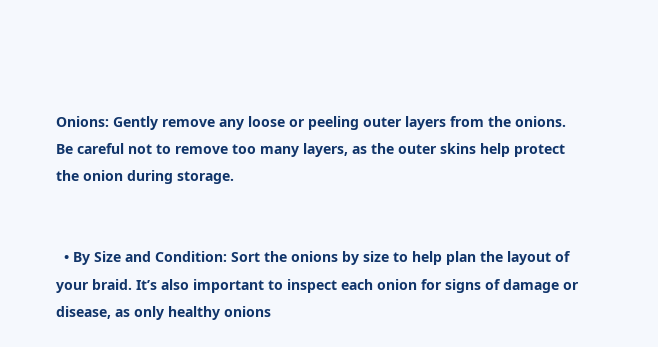Onions: Gently remove any loose or peeling outer layers from the onions. Be careful not to remove too many layers, as the outer skins help protect the onion during storage.


  • By Size and Condition: Sort the onions by size to help plan the layout of your braid. It’s also important to inspect each onion for signs of damage or disease, as only healthy onions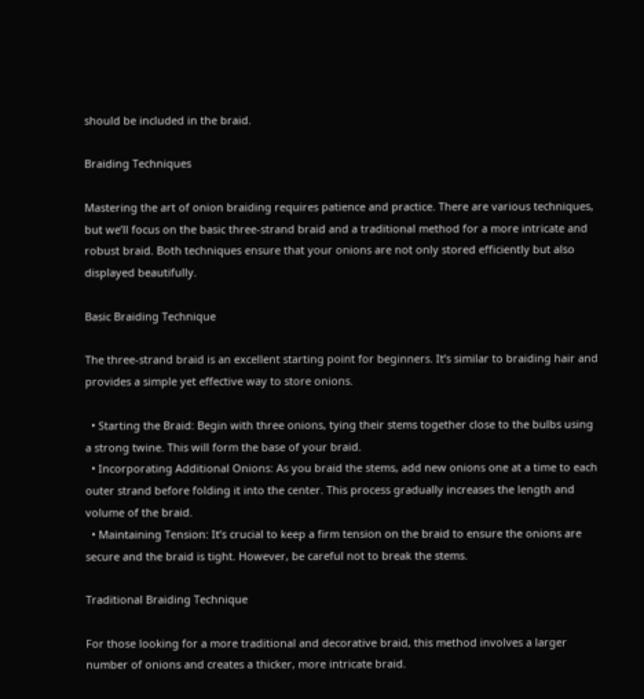should be included in the braid.

Braiding Techniques

Mastering the art of onion braiding requires patience and practice. There are various techniques, but we’ll focus on the basic three-strand braid and a traditional method for a more intricate and robust braid. Both techniques ensure that your onions are not only stored efficiently but also displayed beautifully.

Basic Braiding Technique

The three-strand braid is an excellent starting point for beginners. It’s similar to braiding hair and provides a simple yet effective way to store onions.

  • Starting the Braid: Begin with three onions, tying their stems together close to the bulbs using a strong twine. This will form the base of your braid.
  • Incorporating Additional Onions: As you braid the stems, add new onions one at a time to each outer strand before folding it into the center. This process gradually increases the length and volume of the braid.
  • Maintaining Tension: It’s crucial to keep a firm tension on the braid to ensure the onions are secure and the braid is tight. However, be careful not to break the stems.

Traditional Braiding Technique

For those looking for a more traditional and decorative braid, this method involves a larger number of onions and creates a thicker, more intricate braid.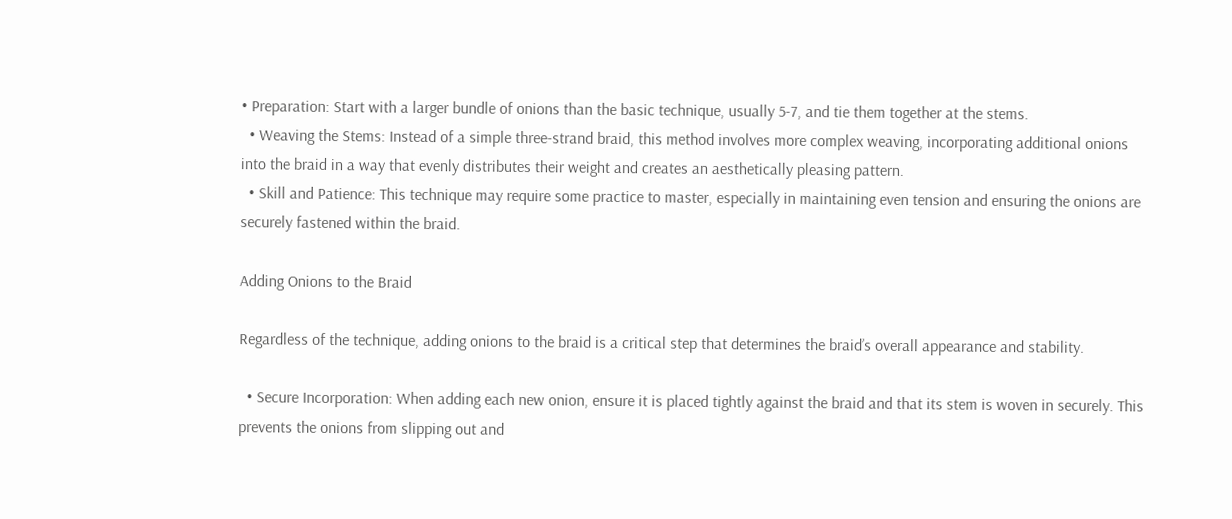• Preparation: Start with a larger bundle of onions than the basic technique, usually 5-7, and tie them together at the stems.
  • Weaving the Stems: Instead of a simple three-strand braid, this method involves more complex weaving, incorporating additional onions into the braid in a way that evenly distributes their weight and creates an aesthetically pleasing pattern.
  • Skill and Patience: This technique may require some practice to master, especially in maintaining even tension and ensuring the onions are securely fastened within the braid.

Adding Onions to the Braid

Regardless of the technique, adding onions to the braid is a critical step that determines the braid’s overall appearance and stability.

  • Secure Incorporation: When adding each new onion, ensure it is placed tightly against the braid and that its stem is woven in securely. This prevents the onions from slipping out and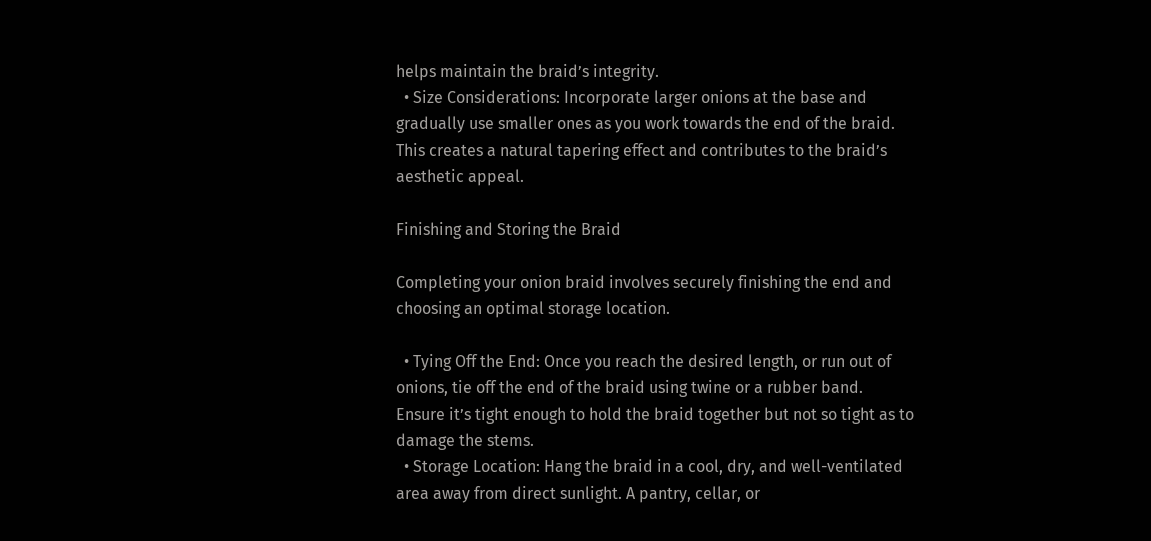helps maintain the braid’s integrity.
  • Size Considerations: Incorporate larger onions at the base and gradually use smaller ones as you work towards the end of the braid. This creates a natural tapering effect and contributes to the braid’s aesthetic appeal.

Finishing and Storing the Braid

Completing your onion braid involves securely finishing the end and choosing an optimal storage location.

  • Tying Off the End: Once you reach the desired length, or run out of onions, tie off the end of the braid using twine or a rubber band. Ensure it’s tight enough to hold the braid together but not so tight as to damage the stems.
  • Storage Location: Hang the braid in a cool, dry, and well-ventilated area away from direct sunlight. A pantry, cellar, or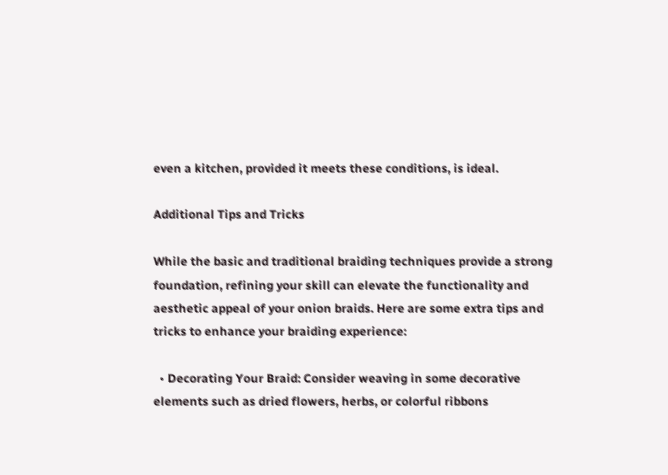even a kitchen, provided it meets these conditions, is ideal.

Additional Tips and Tricks

While the basic and traditional braiding techniques provide a strong foundation, refining your skill can elevate the functionality and aesthetic appeal of your onion braids. Here are some extra tips and tricks to enhance your braiding experience:

  • Decorating Your Braid: Consider weaving in some decorative elements such as dried flowers, herbs, or colorful ribbons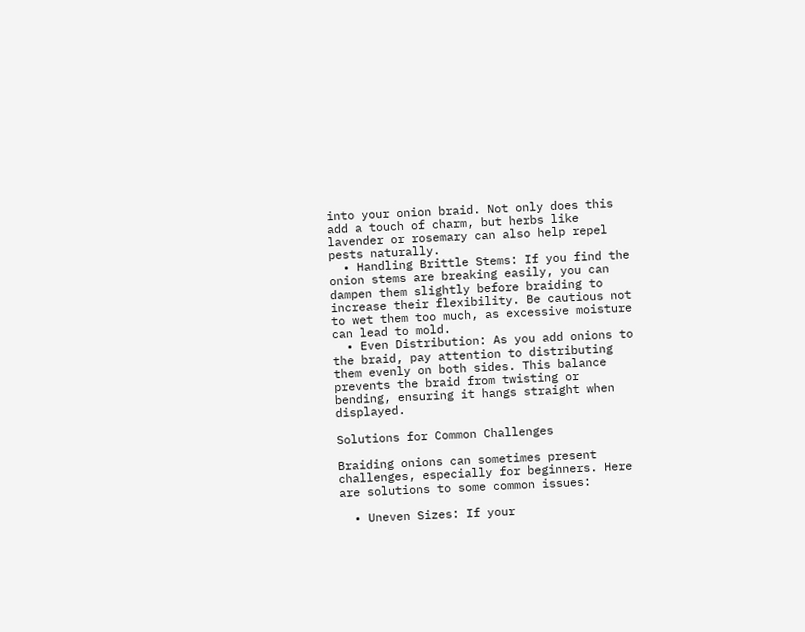into your onion braid. Not only does this add a touch of charm, but herbs like lavender or rosemary can also help repel pests naturally.
  • Handling Brittle Stems: If you find the onion stems are breaking easily, you can dampen them slightly before braiding to increase their flexibility. Be cautious not to wet them too much, as excessive moisture can lead to mold.
  • Even Distribution: As you add onions to the braid, pay attention to distributing them evenly on both sides. This balance prevents the braid from twisting or bending, ensuring it hangs straight when displayed.

Solutions for Common Challenges

Braiding onions can sometimes present challenges, especially for beginners. Here are solutions to some common issues:

  • Uneven Sizes: If your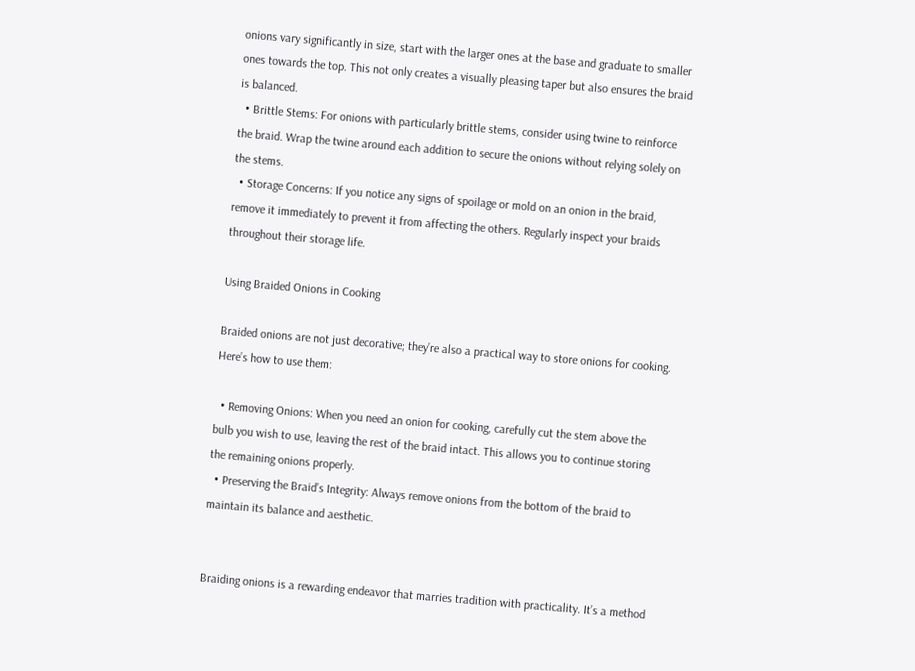onions vary significantly in size, start with the larger ones at the base and graduate to smaller ones towards the top. This not only creates a visually pleasing taper but also ensures the braid is balanced.
  • Brittle Stems: For onions with particularly brittle stems, consider using twine to reinforce the braid. Wrap the twine around each addition to secure the onions without relying solely on the stems.
  • Storage Concerns: If you notice any signs of spoilage or mold on an onion in the braid, remove it immediately to prevent it from affecting the others. Regularly inspect your braids throughout their storage life.

Using Braided Onions in Cooking

Braided onions are not just decorative; they’re also a practical way to store onions for cooking. Here’s how to use them:

  • Removing Onions: When you need an onion for cooking, carefully cut the stem above the bulb you wish to use, leaving the rest of the braid intact. This allows you to continue storing the remaining onions properly.
  • Preserving the Braid’s Integrity: Always remove onions from the bottom of the braid to maintain its balance and aesthetic.


Braiding onions is a rewarding endeavor that marries tradition with practicality. It’s a method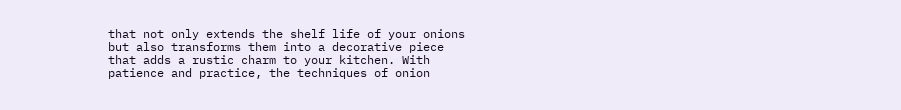that not only extends the shelf life of your onions but also transforms them into a decorative piece that adds a rustic charm to your kitchen. With patience and practice, the techniques of onion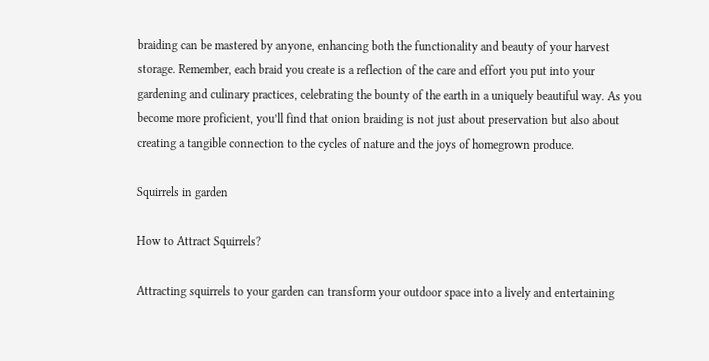braiding can be mastered by anyone, enhancing both the functionality and beauty of your harvest storage. Remember, each braid you create is a reflection of the care and effort you put into your gardening and culinary practices, celebrating the bounty of the earth in a uniquely beautiful way. As you become more proficient, you’ll find that onion braiding is not just about preservation but also about creating a tangible connection to the cycles of nature and the joys of homegrown produce.

Squirrels in garden

How to Attract Squirrels?

Attracting squirrels to your garden can transform your outdoor space into a lively and entertaining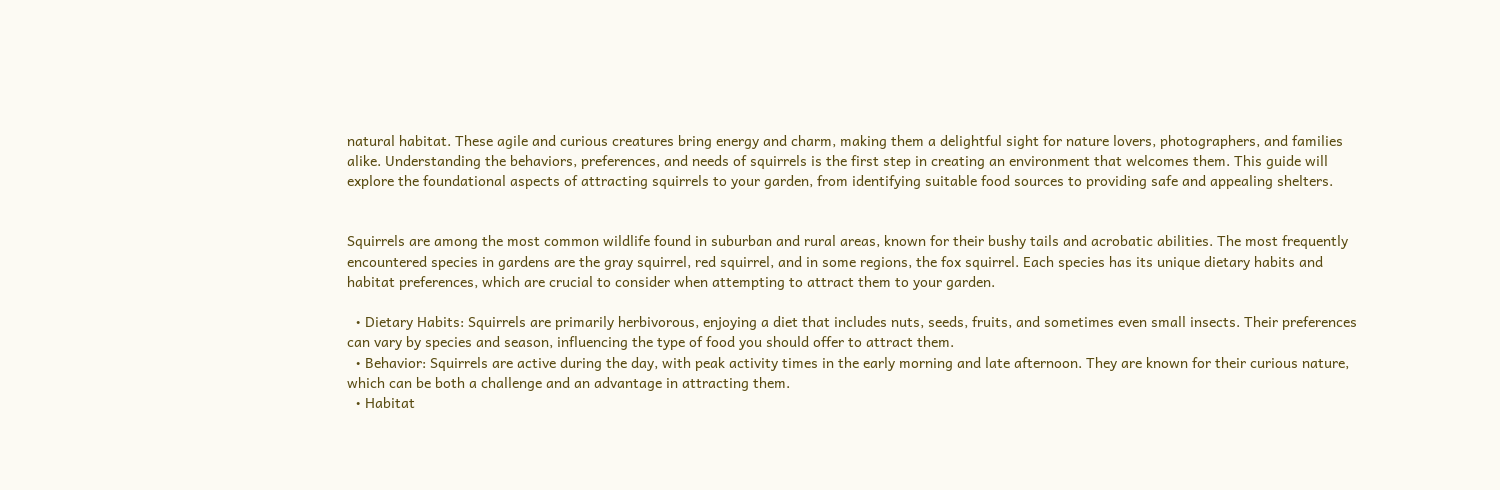natural habitat. These agile and curious creatures bring energy and charm, making them a delightful sight for nature lovers, photographers, and families alike. Understanding the behaviors, preferences, and needs of squirrels is the first step in creating an environment that welcomes them. This guide will explore the foundational aspects of attracting squirrels to your garden, from identifying suitable food sources to providing safe and appealing shelters.


Squirrels are among the most common wildlife found in suburban and rural areas, known for their bushy tails and acrobatic abilities. The most frequently encountered species in gardens are the gray squirrel, red squirrel, and in some regions, the fox squirrel. Each species has its unique dietary habits and habitat preferences, which are crucial to consider when attempting to attract them to your garden.

  • Dietary Habits: Squirrels are primarily herbivorous, enjoying a diet that includes nuts, seeds, fruits, and sometimes even small insects. Their preferences can vary by species and season, influencing the type of food you should offer to attract them.
  • Behavior: Squirrels are active during the day, with peak activity times in the early morning and late afternoon. They are known for their curious nature, which can be both a challenge and an advantage in attracting them.
  • Habitat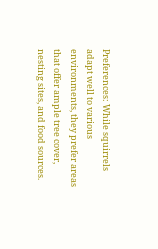Preferences: While squirrels adapt well to various environments, they prefer areas that offer ample tree cover, nesting sites, and food sources.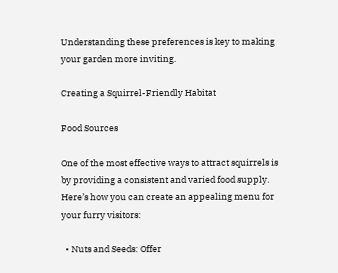Understanding these preferences is key to making your garden more inviting.

Creating a Squirrel-Friendly Habitat

Food Sources

One of the most effective ways to attract squirrels is by providing a consistent and varied food supply. Here’s how you can create an appealing menu for your furry visitors:

  • Nuts and Seeds: Offer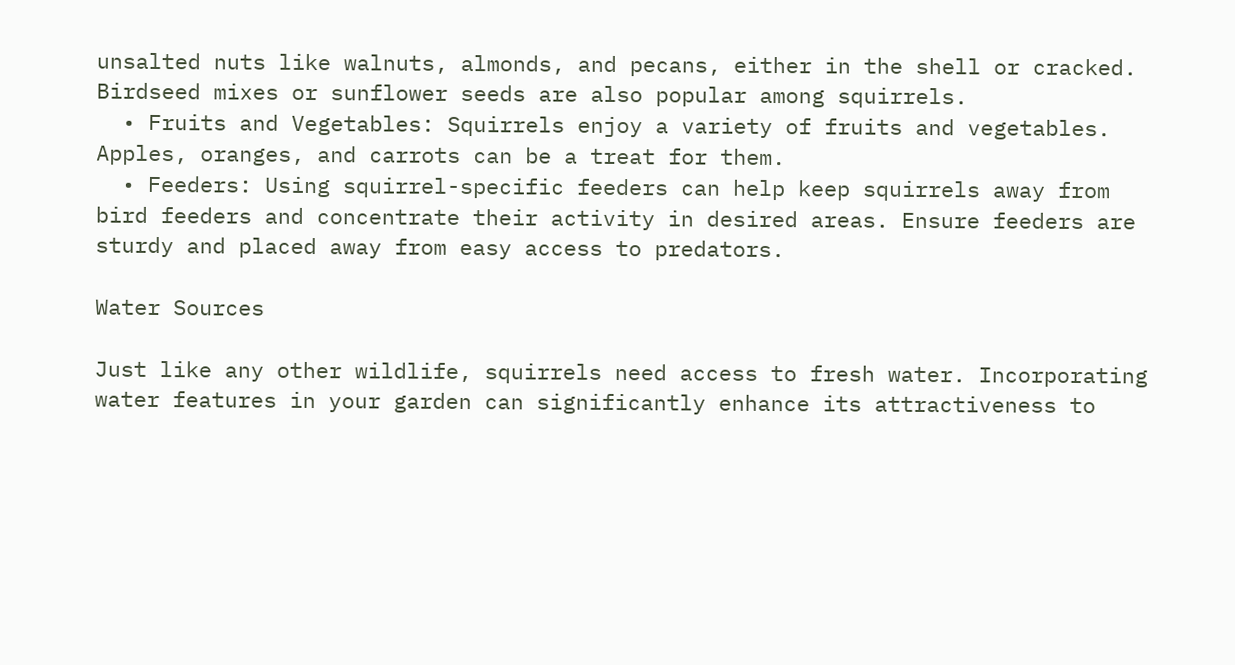unsalted nuts like walnuts, almonds, and pecans, either in the shell or cracked. Birdseed mixes or sunflower seeds are also popular among squirrels.
  • Fruits and Vegetables: Squirrels enjoy a variety of fruits and vegetables. Apples, oranges, and carrots can be a treat for them.
  • Feeders: Using squirrel-specific feeders can help keep squirrels away from bird feeders and concentrate their activity in desired areas. Ensure feeders are sturdy and placed away from easy access to predators.

Water Sources

Just like any other wildlife, squirrels need access to fresh water. Incorporating water features in your garden can significantly enhance its attractiveness to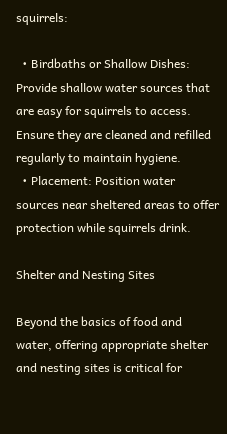squirrels:

  • Birdbaths or Shallow Dishes: Provide shallow water sources that are easy for squirrels to access. Ensure they are cleaned and refilled regularly to maintain hygiene.
  • Placement: Position water sources near sheltered areas to offer protection while squirrels drink.

Shelter and Nesting Sites

Beyond the basics of food and water, offering appropriate shelter and nesting sites is critical for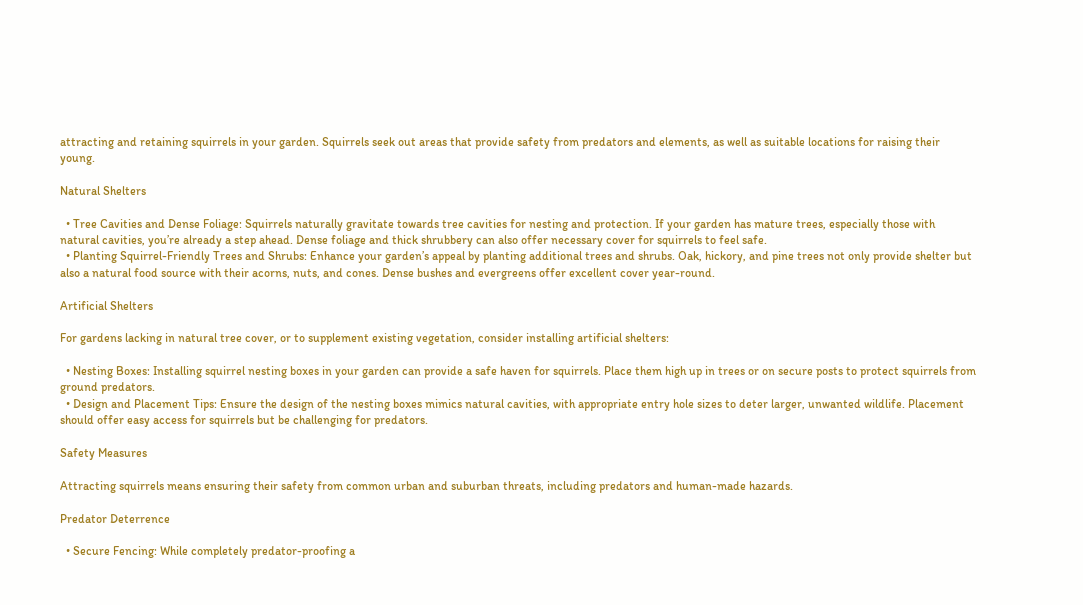attracting and retaining squirrels in your garden. Squirrels seek out areas that provide safety from predators and elements, as well as suitable locations for raising their young.

Natural Shelters

  • Tree Cavities and Dense Foliage: Squirrels naturally gravitate towards tree cavities for nesting and protection. If your garden has mature trees, especially those with natural cavities, you’re already a step ahead. Dense foliage and thick shrubbery can also offer necessary cover for squirrels to feel safe.
  • Planting Squirrel-Friendly Trees and Shrubs: Enhance your garden’s appeal by planting additional trees and shrubs. Oak, hickory, and pine trees not only provide shelter but also a natural food source with their acorns, nuts, and cones. Dense bushes and evergreens offer excellent cover year-round.

Artificial Shelters

For gardens lacking in natural tree cover, or to supplement existing vegetation, consider installing artificial shelters:

  • Nesting Boxes: Installing squirrel nesting boxes in your garden can provide a safe haven for squirrels. Place them high up in trees or on secure posts to protect squirrels from ground predators.
  • Design and Placement Tips: Ensure the design of the nesting boxes mimics natural cavities, with appropriate entry hole sizes to deter larger, unwanted wildlife. Placement should offer easy access for squirrels but be challenging for predators.

Safety Measures

Attracting squirrels means ensuring their safety from common urban and suburban threats, including predators and human-made hazards.

Predator Deterrence

  • Secure Fencing: While completely predator-proofing a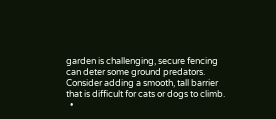garden is challenging, secure fencing can deter some ground predators. Consider adding a smooth, tall barrier that is difficult for cats or dogs to climb.
  •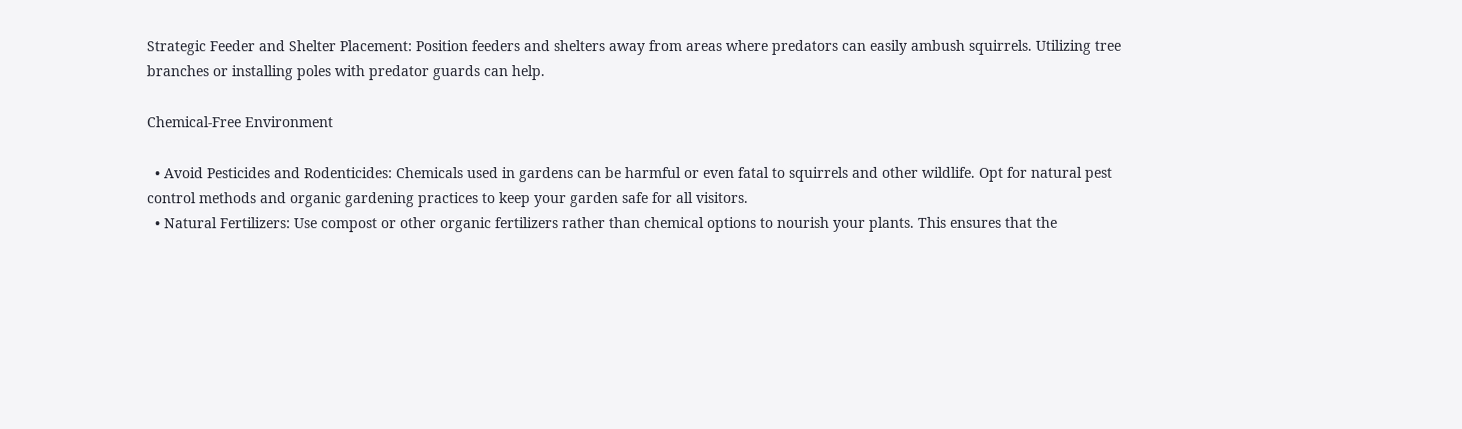Strategic Feeder and Shelter Placement: Position feeders and shelters away from areas where predators can easily ambush squirrels. Utilizing tree branches or installing poles with predator guards can help.

Chemical-Free Environment

  • Avoid Pesticides and Rodenticides: Chemicals used in gardens can be harmful or even fatal to squirrels and other wildlife. Opt for natural pest control methods and organic gardening practices to keep your garden safe for all visitors.
  • Natural Fertilizers: Use compost or other organic fertilizers rather than chemical options to nourish your plants. This ensures that the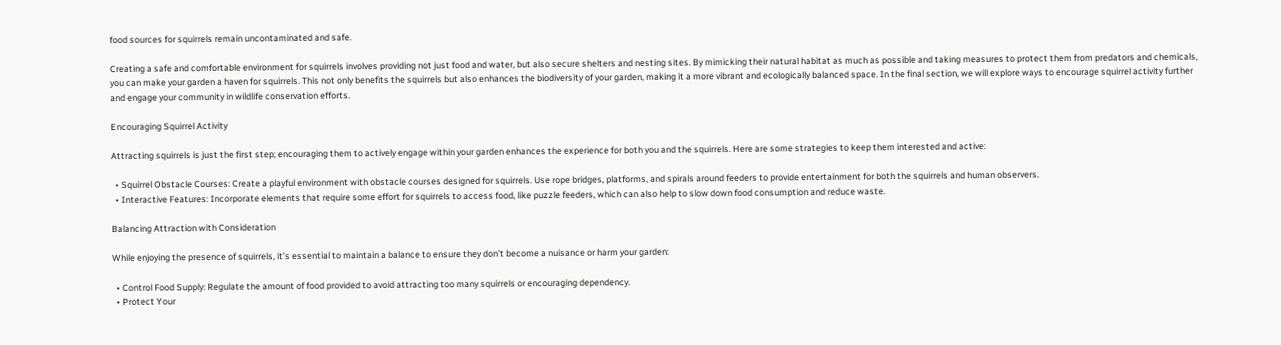food sources for squirrels remain uncontaminated and safe.

Creating a safe and comfortable environment for squirrels involves providing not just food and water, but also secure shelters and nesting sites. By mimicking their natural habitat as much as possible and taking measures to protect them from predators and chemicals, you can make your garden a haven for squirrels. This not only benefits the squirrels but also enhances the biodiversity of your garden, making it a more vibrant and ecologically balanced space. In the final section, we will explore ways to encourage squirrel activity further and engage your community in wildlife conservation efforts.

Encouraging Squirrel Activity

Attracting squirrels is just the first step; encouraging them to actively engage within your garden enhances the experience for both you and the squirrels. Here are some strategies to keep them interested and active:

  • Squirrel Obstacle Courses: Create a playful environment with obstacle courses designed for squirrels. Use rope bridges, platforms, and spirals around feeders to provide entertainment for both the squirrels and human observers.
  • Interactive Features: Incorporate elements that require some effort for squirrels to access food, like puzzle feeders, which can also help to slow down food consumption and reduce waste.

Balancing Attraction with Consideration

While enjoying the presence of squirrels, it’s essential to maintain a balance to ensure they don’t become a nuisance or harm your garden:

  • Control Food Supply: Regulate the amount of food provided to avoid attracting too many squirrels or encouraging dependency.
  • Protect Your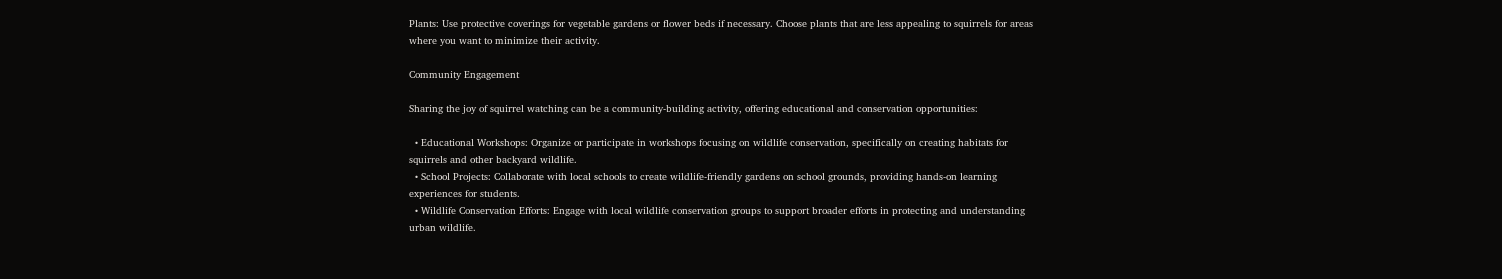Plants: Use protective coverings for vegetable gardens or flower beds if necessary. Choose plants that are less appealing to squirrels for areas where you want to minimize their activity.

Community Engagement

Sharing the joy of squirrel watching can be a community-building activity, offering educational and conservation opportunities:

  • Educational Workshops: Organize or participate in workshops focusing on wildlife conservation, specifically on creating habitats for squirrels and other backyard wildlife.
  • School Projects: Collaborate with local schools to create wildlife-friendly gardens on school grounds, providing hands-on learning experiences for students.
  • Wildlife Conservation Efforts: Engage with local wildlife conservation groups to support broader efforts in protecting and understanding urban wildlife.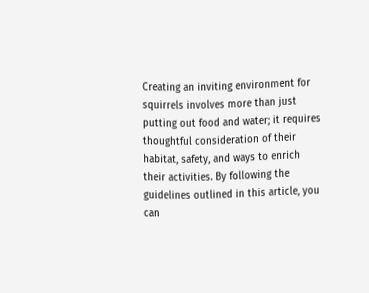Creating an inviting environment for squirrels involves more than just putting out food and water; it requires thoughtful consideration of their habitat, safety, and ways to enrich their activities. By following the guidelines outlined in this article, you can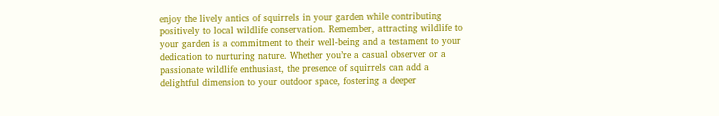enjoy the lively antics of squirrels in your garden while contributing positively to local wildlife conservation. Remember, attracting wildlife to your garden is a commitment to their well-being and a testament to your dedication to nurturing nature. Whether you’re a casual observer or a passionate wildlife enthusiast, the presence of squirrels can add a delightful dimension to your outdoor space, fostering a deeper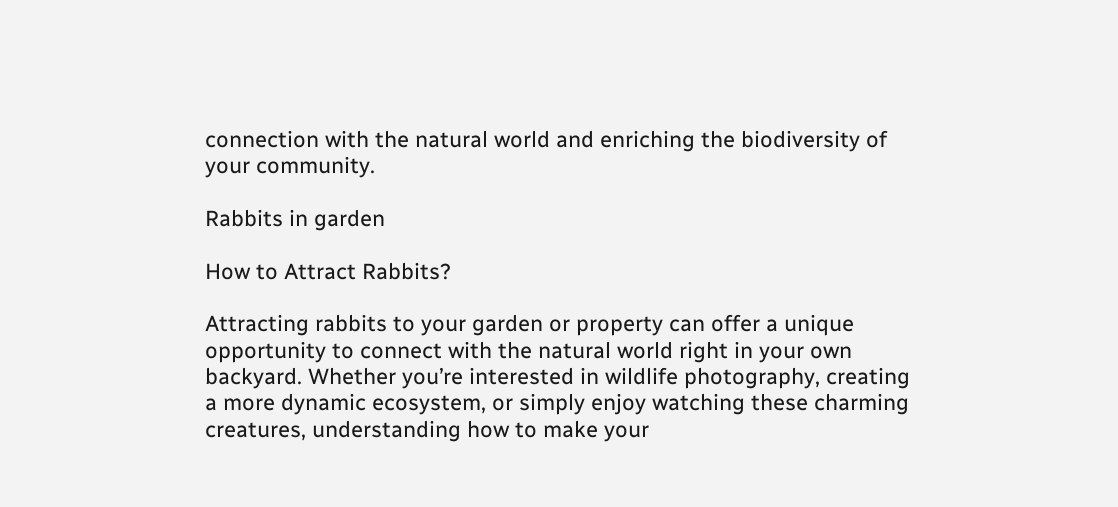connection with the natural world and enriching the biodiversity of your community.

Rabbits in garden

How to Attract Rabbits?

Attracting rabbits to your garden or property can offer a unique opportunity to connect with the natural world right in your own backyard. Whether you’re interested in wildlife photography, creating a more dynamic ecosystem, or simply enjoy watching these charming creatures, understanding how to make your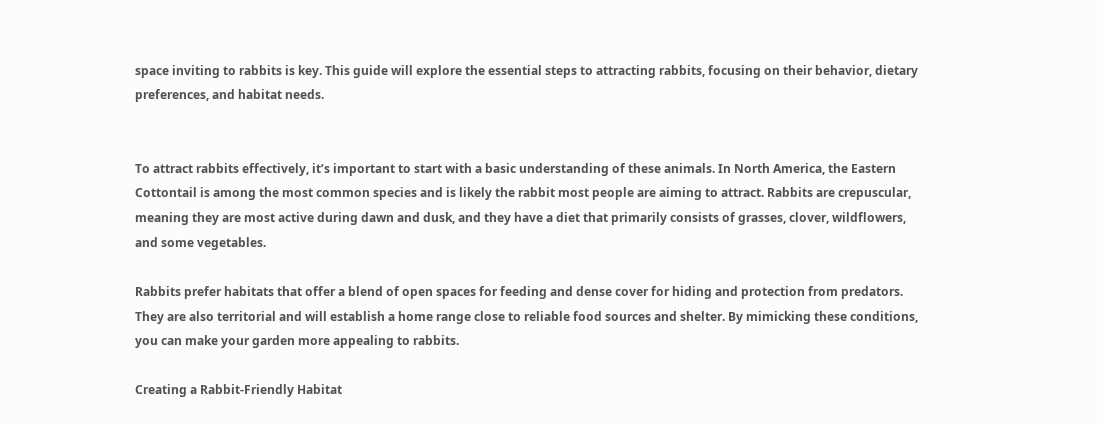space inviting to rabbits is key. This guide will explore the essential steps to attracting rabbits, focusing on their behavior, dietary preferences, and habitat needs.


To attract rabbits effectively, it’s important to start with a basic understanding of these animals. In North America, the Eastern Cottontail is among the most common species and is likely the rabbit most people are aiming to attract. Rabbits are crepuscular, meaning they are most active during dawn and dusk, and they have a diet that primarily consists of grasses, clover, wildflowers, and some vegetables.

Rabbits prefer habitats that offer a blend of open spaces for feeding and dense cover for hiding and protection from predators. They are also territorial and will establish a home range close to reliable food sources and shelter. By mimicking these conditions, you can make your garden more appealing to rabbits.

Creating a Rabbit-Friendly Habitat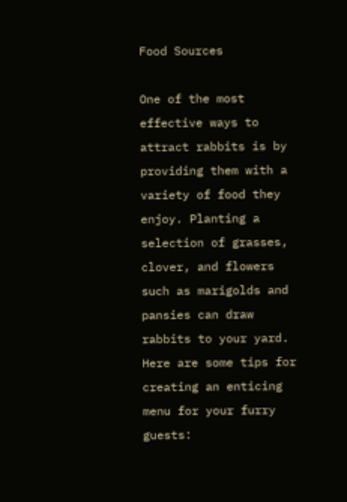Food Sources

One of the most effective ways to attract rabbits is by providing them with a variety of food they enjoy. Planting a selection of grasses, clover, and flowers such as marigolds and pansies can draw rabbits to your yard. Here are some tips for creating an enticing menu for your furry guests: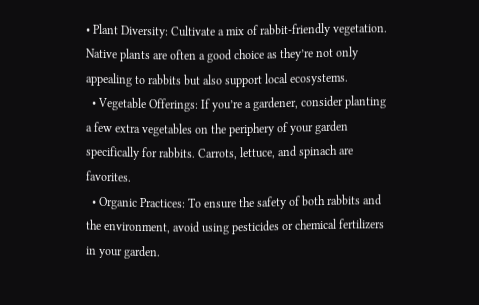• Plant Diversity: Cultivate a mix of rabbit-friendly vegetation. Native plants are often a good choice as they’re not only appealing to rabbits but also support local ecosystems.
  • Vegetable Offerings: If you’re a gardener, consider planting a few extra vegetables on the periphery of your garden specifically for rabbits. Carrots, lettuce, and spinach are favorites.
  • Organic Practices: To ensure the safety of both rabbits and the environment, avoid using pesticides or chemical fertilizers in your garden.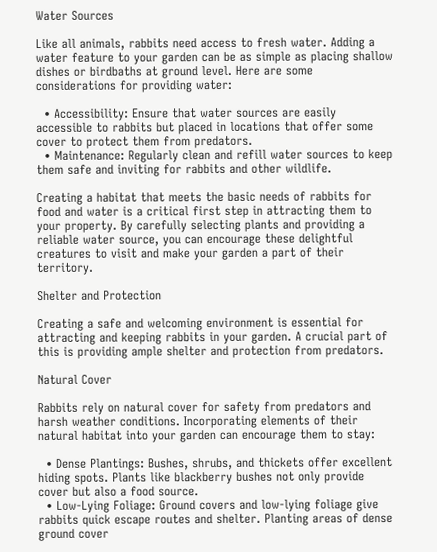Water Sources

Like all animals, rabbits need access to fresh water. Adding a water feature to your garden can be as simple as placing shallow dishes or birdbaths at ground level. Here are some considerations for providing water:

  • Accessibility: Ensure that water sources are easily accessible to rabbits but placed in locations that offer some cover to protect them from predators.
  • Maintenance: Regularly clean and refill water sources to keep them safe and inviting for rabbits and other wildlife.

Creating a habitat that meets the basic needs of rabbits for food and water is a critical first step in attracting them to your property. By carefully selecting plants and providing a reliable water source, you can encourage these delightful creatures to visit and make your garden a part of their territory.

Shelter and Protection

Creating a safe and welcoming environment is essential for attracting and keeping rabbits in your garden. A crucial part of this is providing ample shelter and protection from predators.

Natural Cover

Rabbits rely on natural cover for safety from predators and harsh weather conditions. Incorporating elements of their natural habitat into your garden can encourage them to stay:

  • Dense Plantings: Bushes, shrubs, and thickets offer excellent hiding spots. Plants like blackberry bushes not only provide cover but also a food source.
  • Low-Lying Foliage: Ground covers and low-lying foliage give rabbits quick escape routes and shelter. Planting areas of dense ground cover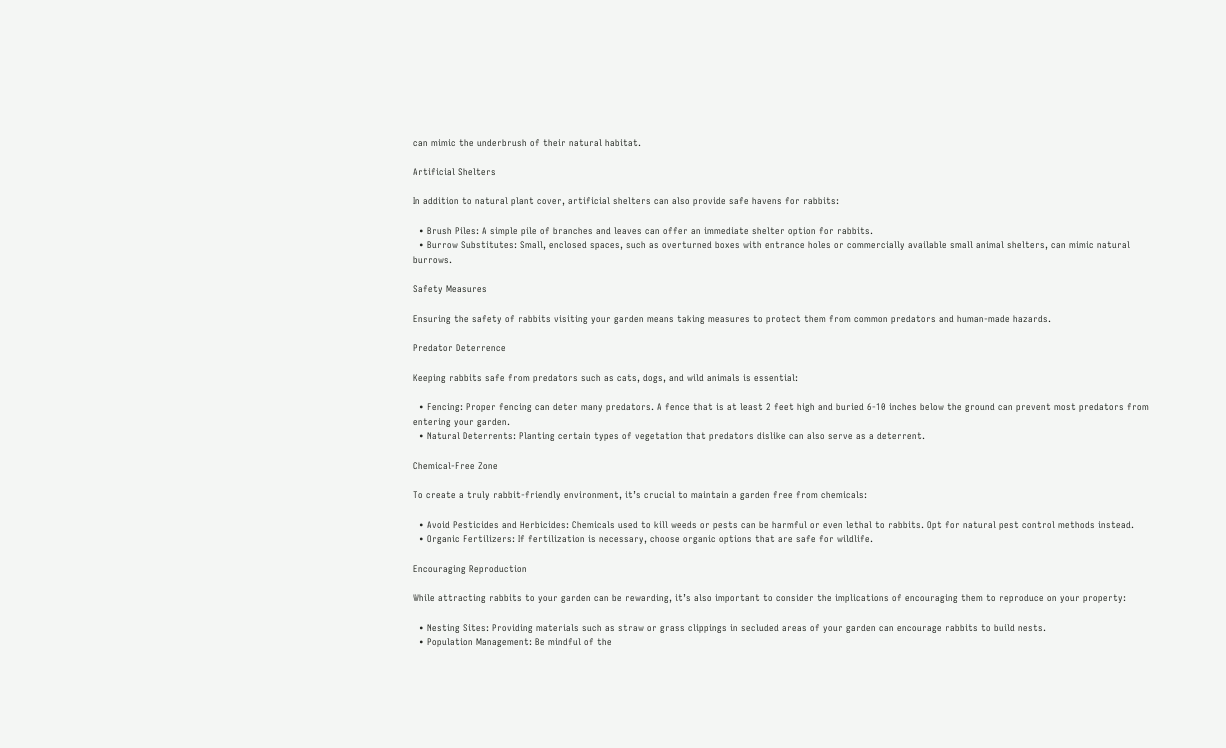can mimic the underbrush of their natural habitat.

Artificial Shelters

In addition to natural plant cover, artificial shelters can also provide safe havens for rabbits:

  • Brush Piles: A simple pile of branches and leaves can offer an immediate shelter option for rabbits.
  • Burrow Substitutes: Small, enclosed spaces, such as overturned boxes with entrance holes or commercially available small animal shelters, can mimic natural burrows.

Safety Measures

Ensuring the safety of rabbits visiting your garden means taking measures to protect them from common predators and human-made hazards.

Predator Deterrence

Keeping rabbits safe from predators such as cats, dogs, and wild animals is essential:

  • Fencing: Proper fencing can deter many predators. A fence that is at least 2 feet high and buried 6-10 inches below the ground can prevent most predators from entering your garden.
  • Natural Deterrents: Planting certain types of vegetation that predators dislike can also serve as a deterrent.

Chemical-Free Zone

To create a truly rabbit-friendly environment, it’s crucial to maintain a garden free from chemicals:

  • Avoid Pesticides and Herbicides: Chemicals used to kill weeds or pests can be harmful or even lethal to rabbits. Opt for natural pest control methods instead.
  • Organic Fertilizers: If fertilization is necessary, choose organic options that are safe for wildlife.

Encouraging Reproduction

While attracting rabbits to your garden can be rewarding, it’s also important to consider the implications of encouraging them to reproduce on your property:

  • Nesting Sites: Providing materials such as straw or grass clippings in secluded areas of your garden can encourage rabbits to build nests.
  • Population Management: Be mindful of the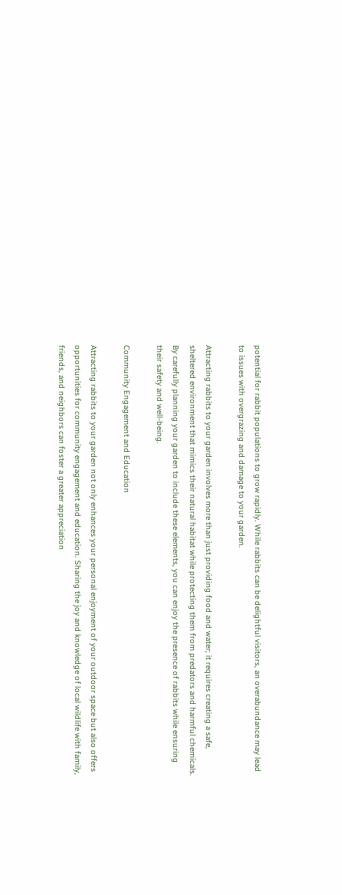potential for rabbit populations to grow rapidly. While rabbits can be delightful visitors, an overabundance may lead to issues with overgrazing and damage to your garden.

Attracting rabbits to your garden involves more than just providing food and water; it requires creating a safe, sheltered environment that mimics their natural habitat while protecting them from predators and harmful chemicals. By carefully planning your garden to include these elements, you can enjoy the presence of rabbits while ensuring their safety and well-being.

Community Engagement and Education

Attracting rabbits to your garden not only enhances your personal enjoyment of your outdoor space but also offers opportunities for community engagement and education. Sharing the joy and knowledge of local wildlife with family, friends, and neighbors can foster a greater appreciation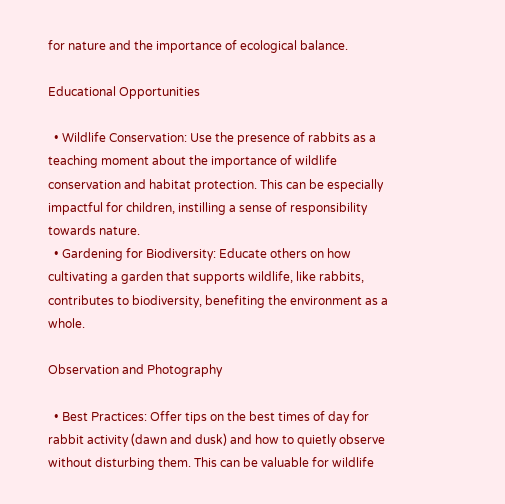for nature and the importance of ecological balance.

Educational Opportunities

  • Wildlife Conservation: Use the presence of rabbits as a teaching moment about the importance of wildlife conservation and habitat protection. This can be especially impactful for children, instilling a sense of responsibility towards nature.
  • Gardening for Biodiversity: Educate others on how cultivating a garden that supports wildlife, like rabbits, contributes to biodiversity, benefiting the environment as a whole.

Observation and Photography

  • Best Practices: Offer tips on the best times of day for rabbit activity (dawn and dusk) and how to quietly observe without disturbing them. This can be valuable for wildlife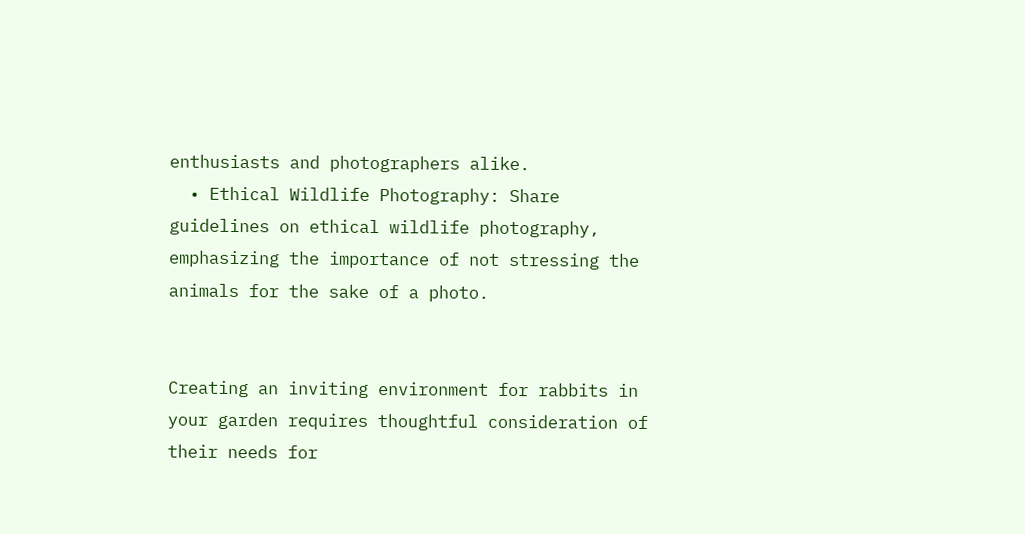enthusiasts and photographers alike.
  • Ethical Wildlife Photography: Share guidelines on ethical wildlife photography, emphasizing the importance of not stressing the animals for the sake of a photo.


Creating an inviting environment for rabbits in your garden requires thoughtful consideration of their needs for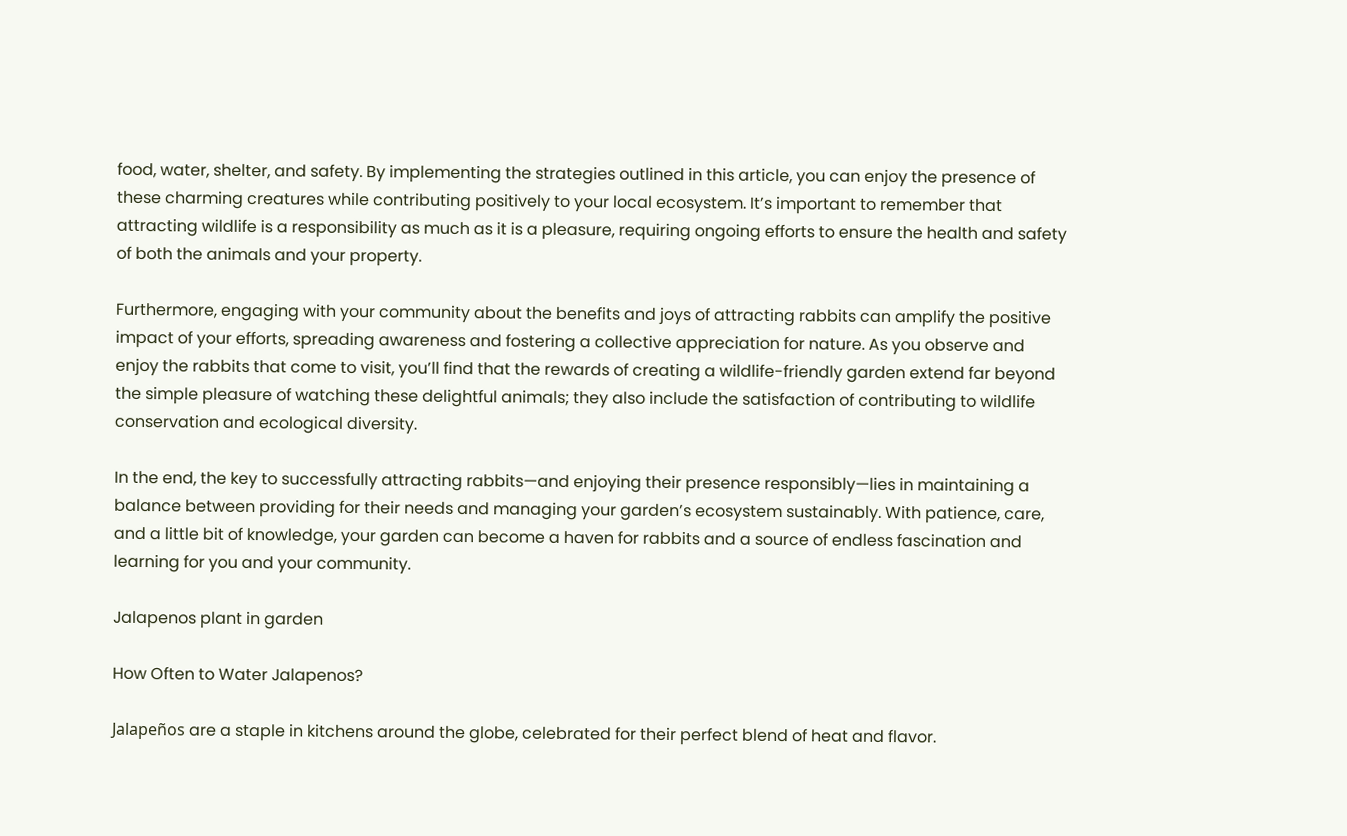food, water, shelter, and safety. By implementing the strategies outlined in this article, you can enjoy the presence of these charming creatures while contributing positively to your local ecosystem. It’s important to remember that attracting wildlife is a responsibility as much as it is a pleasure, requiring ongoing efforts to ensure the health and safety of both the animals and your property.

Furthermore, engaging with your community about the benefits and joys of attracting rabbits can amplify the positive impact of your efforts, spreading awareness and fostering a collective appreciation for nature. As you observe and enjoy the rabbits that come to visit, you’ll find that the rewards of creating a wildlife-friendly garden extend far beyond the simple pleasure of watching these delightful animals; they also include the satisfaction of contributing to wildlife conservation and ecological diversity.

In the end, the key to successfully attracting rabbits—and enjoying their presence responsibly—lies in maintaining a balance between providing for their needs and managing your garden’s ecosystem sustainably. With patience, care, and a little bit of knowledge, your garden can become a haven for rabbits and a source of endless fascination and learning for you and your community.

Jalapenos plant in garden

How Often to Water Jalapenos?

Jalapeños are a staple in kitchens around the globe, celebrated for their perfect blend of heat and flavor.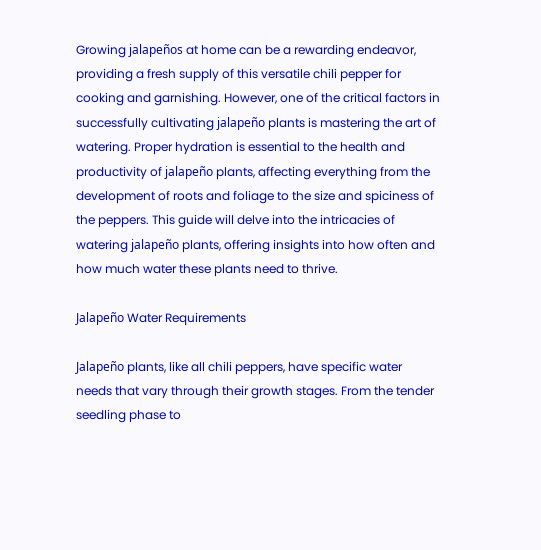Growing jalapeños at home can be a rewarding endeavor, providing a fresh supply of this versatile chili pepper for cooking and garnishing. However, one of the critical factors in successfully cultivating jalapeño plants is mastering the art of watering. Proper hydration is essential to the health and productivity of jalapeño plants, affecting everything from the development of roots and foliage to the size and spiciness of the peppers. This guide will delve into the intricacies of watering jalapeño plants, offering insights into how often and how much water these plants need to thrive.

Jalapeño Water Requirements

Jalapeño plants, like all chili peppers, have specific water needs that vary through their growth stages. From the tender seedling phase to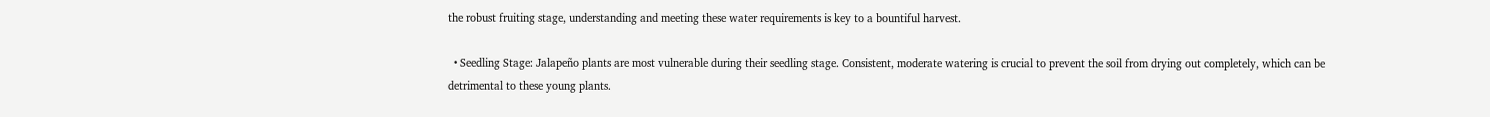the robust fruiting stage, understanding and meeting these water requirements is key to a bountiful harvest.

  • Seedling Stage: Jalapeño plants are most vulnerable during their seedling stage. Consistent, moderate watering is crucial to prevent the soil from drying out completely, which can be detrimental to these young plants.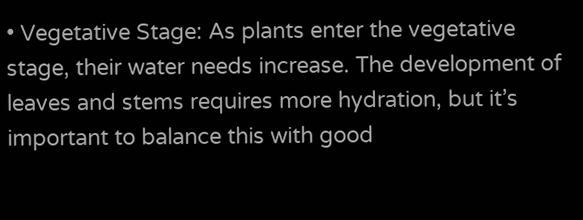• Vegetative Stage: As plants enter the vegetative stage, their water needs increase. The development of leaves and stems requires more hydration, but it’s important to balance this with good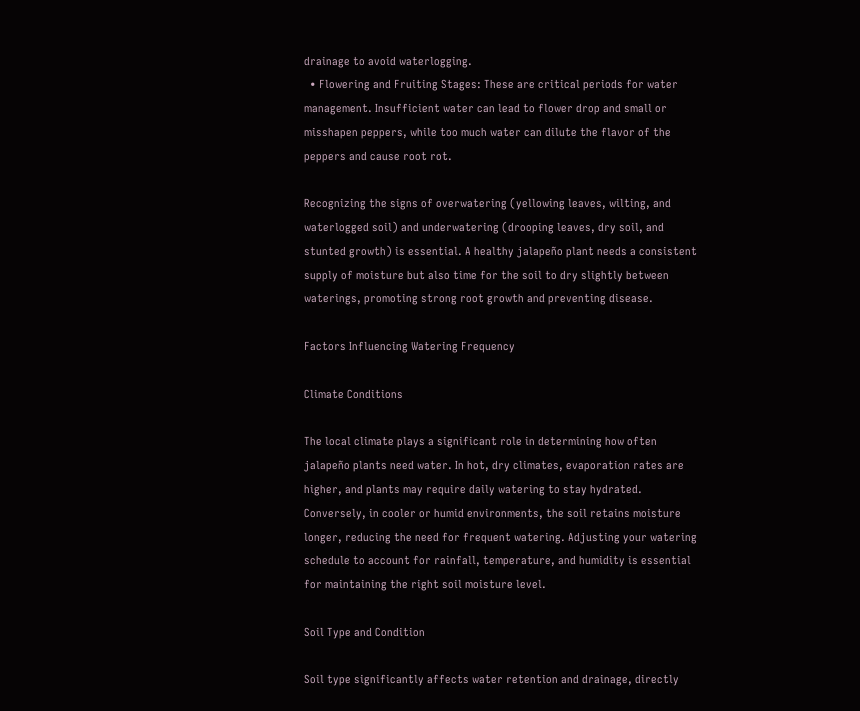drainage to avoid waterlogging.
  • Flowering and Fruiting Stages: These are critical periods for water management. Insufficient water can lead to flower drop and small or misshapen peppers, while too much water can dilute the flavor of the peppers and cause root rot.

Recognizing the signs of overwatering (yellowing leaves, wilting, and waterlogged soil) and underwatering (drooping leaves, dry soil, and stunted growth) is essential. A healthy jalapeño plant needs a consistent supply of moisture but also time for the soil to dry slightly between waterings, promoting strong root growth and preventing disease.

Factors Influencing Watering Frequency

Climate Conditions

The local climate plays a significant role in determining how often jalapeño plants need water. In hot, dry climates, evaporation rates are higher, and plants may require daily watering to stay hydrated. Conversely, in cooler or humid environments, the soil retains moisture longer, reducing the need for frequent watering. Adjusting your watering schedule to account for rainfall, temperature, and humidity is essential for maintaining the right soil moisture level.

Soil Type and Condition

Soil type significantly affects water retention and drainage, directly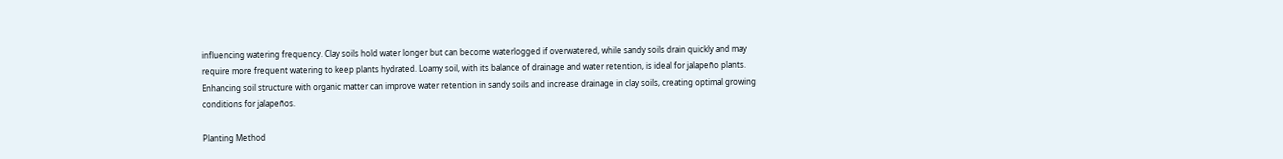influencing watering frequency. Clay soils hold water longer but can become waterlogged if overwatered, while sandy soils drain quickly and may require more frequent watering to keep plants hydrated. Loamy soil, with its balance of drainage and water retention, is ideal for jalapeño plants. Enhancing soil structure with organic matter can improve water retention in sandy soils and increase drainage in clay soils, creating optimal growing conditions for jalapeños.

Planting Method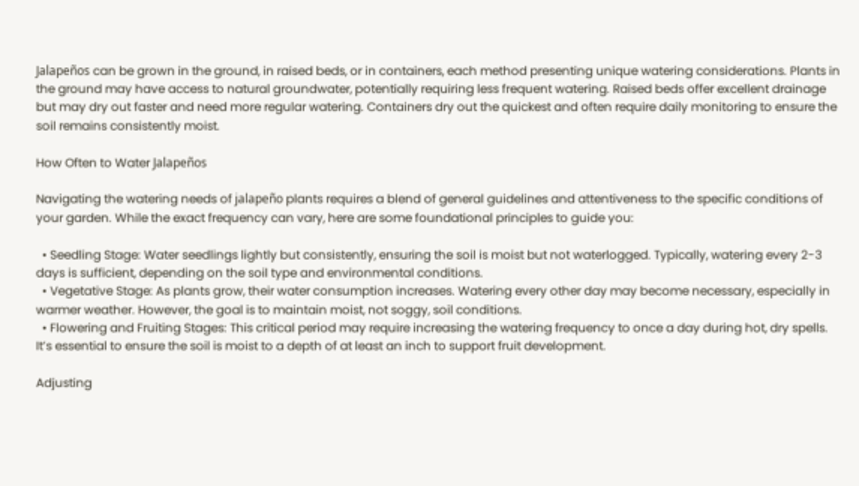Jalapeños can be grown in the ground, in raised beds, or in containers, each method presenting unique watering considerations. Plants in the ground may have access to natural groundwater, potentially requiring less frequent watering. Raised beds offer excellent drainage but may dry out faster and need more regular watering. Containers dry out the quickest and often require daily monitoring to ensure the soil remains consistently moist.

How Often to Water Jalapeños

Navigating the watering needs of jalapeño plants requires a blend of general guidelines and attentiveness to the specific conditions of your garden. While the exact frequency can vary, here are some foundational principles to guide you:

  • Seedling Stage: Water seedlings lightly but consistently, ensuring the soil is moist but not waterlogged. Typically, watering every 2-3 days is sufficient, depending on the soil type and environmental conditions.
  • Vegetative Stage: As plants grow, their water consumption increases. Watering every other day may become necessary, especially in warmer weather. However, the goal is to maintain moist, not soggy, soil conditions.
  • Flowering and Fruiting Stages: This critical period may require increasing the watering frequency to once a day during hot, dry spells. It’s essential to ensure the soil is moist to a depth of at least an inch to support fruit development.

Adjusting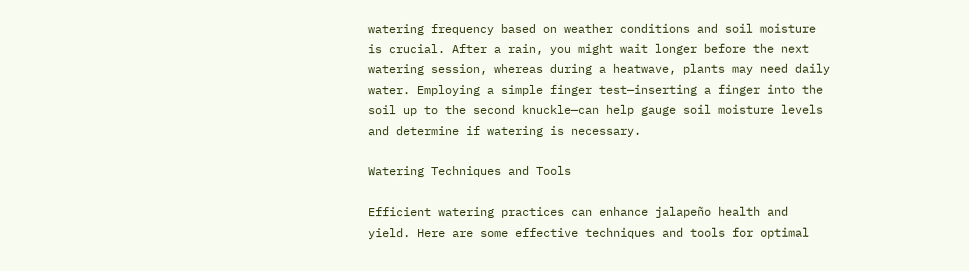watering frequency based on weather conditions and soil moisture is crucial. After a rain, you might wait longer before the next watering session, whereas during a heatwave, plants may need daily water. Employing a simple finger test—inserting a finger into the soil up to the second knuckle—can help gauge soil moisture levels and determine if watering is necessary.

Watering Techniques and Tools

Efficient watering practices can enhance jalapeño health and yield. Here are some effective techniques and tools for optimal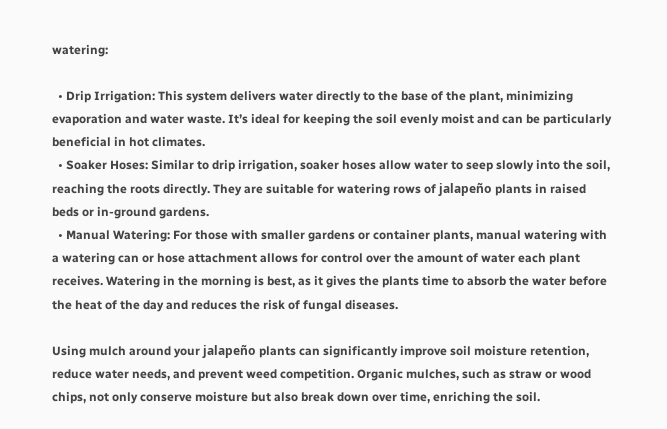watering:

  • Drip Irrigation: This system delivers water directly to the base of the plant, minimizing evaporation and water waste. It’s ideal for keeping the soil evenly moist and can be particularly beneficial in hot climates.
  • Soaker Hoses: Similar to drip irrigation, soaker hoses allow water to seep slowly into the soil, reaching the roots directly. They are suitable for watering rows of jalapeño plants in raised beds or in-ground gardens.
  • Manual Watering: For those with smaller gardens or container plants, manual watering with a watering can or hose attachment allows for control over the amount of water each plant receives. Watering in the morning is best, as it gives the plants time to absorb the water before the heat of the day and reduces the risk of fungal diseases.

Using mulch around your jalapeño plants can significantly improve soil moisture retention, reduce water needs, and prevent weed competition. Organic mulches, such as straw or wood chips, not only conserve moisture but also break down over time, enriching the soil.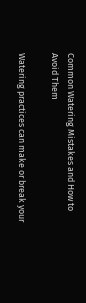Common Watering Mistakes and How to Avoid Them

Watering practices can make or break your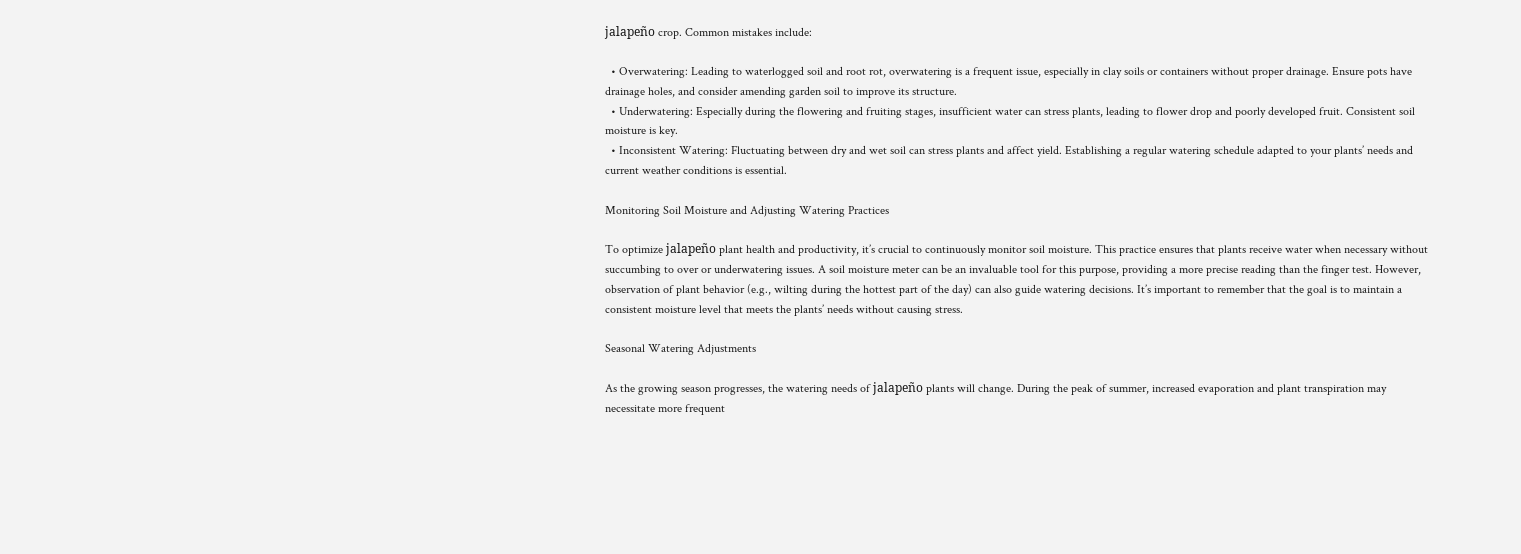jalapeño crop. Common mistakes include:

  • Overwatering: Leading to waterlogged soil and root rot, overwatering is a frequent issue, especially in clay soils or containers without proper drainage. Ensure pots have drainage holes, and consider amending garden soil to improve its structure.
  • Underwatering: Especially during the flowering and fruiting stages, insufficient water can stress plants, leading to flower drop and poorly developed fruit. Consistent soil moisture is key.
  • Inconsistent Watering: Fluctuating between dry and wet soil can stress plants and affect yield. Establishing a regular watering schedule adapted to your plants’ needs and current weather conditions is essential.

Monitoring Soil Moisture and Adjusting Watering Practices

To optimize jalapeño plant health and productivity, it’s crucial to continuously monitor soil moisture. This practice ensures that plants receive water when necessary without succumbing to over or underwatering issues. A soil moisture meter can be an invaluable tool for this purpose, providing a more precise reading than the finger test. However, observation of plant behavior (e.g., wilting during the hottest part of the day) can also guide watering decisions. It’s important to remember that the goal is to maintain a consistent moisture level that meets the plants’ needs without causing stress.

Seasonal Watering Adjustments

As the growing season progresses, the watering needs of jalapeño plants will change. During the peak of summer, increased evaporation and plant transpiration may necessitate more frequent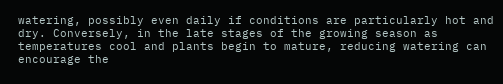watering, possibly even daily if conditions are particularly hot and dry. Conversely, in the late stages of the growing season as temperatures cool and plants begin to mature, reducing watering can encourage the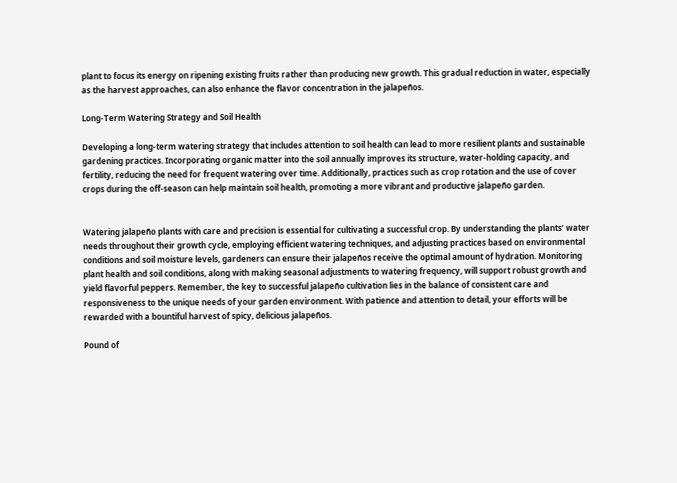plant to focus its energy on ripening existing fruits rather than producing new growth. This gradual reduction in water, especially as the harvest approaches, can also enhance the flavor concentration in the jalapeños.

Long-Term Watering Strategy and Soil Health

Developing a long-term watering strategy that includes attention to soil health can lead to more resilient plants and sustainable gardening practices. Incorporating organic matter into the soil annually improves its structure, water-holding capacity, and fertility, reducing the need for frequent watering over time. Additionally, practices such as crop rotation and the use of cover crops during the off-season can help maintain soil health, promoting a more vibrant and productive jalapeño garden.


Watering jalapeño plants with care and precision is essential for cultivating a successful crop. By understanding the plants’ water needs throughout their growth cycle, employing efficient watering techniques, and adjusting practices based on environmental conditions and soil moisture levels, gardeners can ensure their jalapeños receive the optimal amount of hydration. Monitoring plant health and soil conditions, along with making seasonal adjustments to watering frequency, will support robust growth and yield flavorful peppers. Remember, the key to successful jalapeño cultivation lies in the balance of consistent care and responsiveness to the unique needs of your garden environment. With patience and attention to detail, your efforts will be rewarded with a bountiful harvest of spicy, delicious jalapeños.

Pound of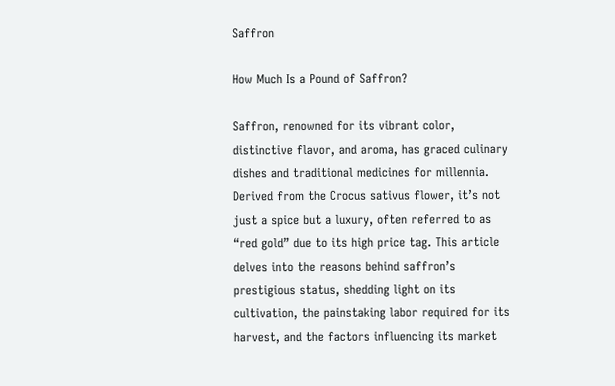Saffron

How Much Is a Pound of Saffron?

Saffron, renowned for its vibrant color, distinctive flavor, and aroma, has graced culinary dishes and traditional medicines for millennia. Derived from the Crocus sativus flower, it’s not just a spice but a luxury, often referred to as “red gold” due to its high price tag. This article delves into the reasons behind saffron’s prestigious status, shedding light on its cultivation, the painstaking labor required for its harvest, and the factors influencing its market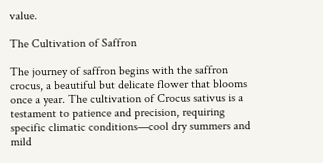value.

The Cultivation of Saffron

The journey of saffron begins with the saffron crocus, a beautiful but delicate flower that blooms once a year. The cultivation of Crocus sativus is a testament to patience and precision, requiring specific climatic conditions—cool dry summers and mild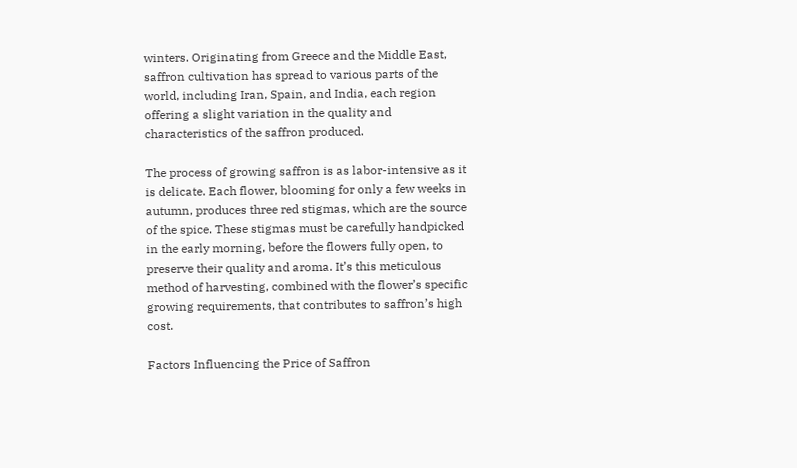winters. Originating from Greece and the Middle East, saffron cultivation has spread to various parts of the world, including Iran, Spain, and India, each region offering a slight variation in the quality and characteristics of the saffron produced.

The process of growing saffron is as labor-intensive as it is delicate. Each flower, blooming for only a few weeks in autumn, produces three red stigmas, which are the source of the spice. These stigmas must be carefully handpicked in the early morning, before the flowers fully open, to preserve their quality and aroma. It’s this meticulous method of harvesting, combined with the flower’s specific growing requirements, that contributes to saffron’s high cost.

Factors Influencing the Price of Saffron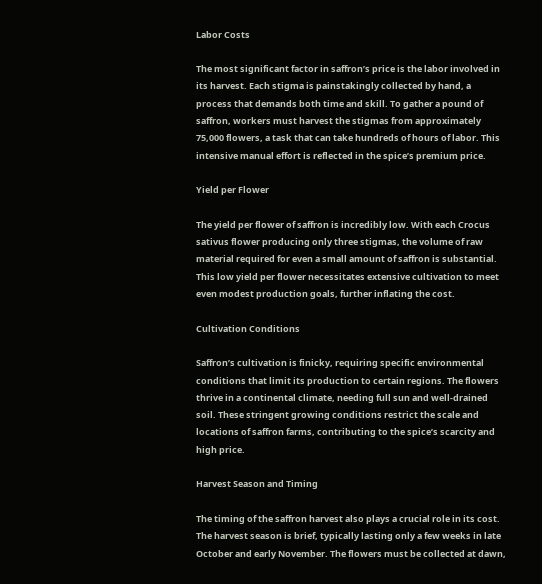Labor Costs

The most significant factor in saffron’s price is the labor involved in its harvest. Each stigma is painstakingly collected by hand, a process that demands both time and skill. To gather a pound of saffron, workers must harvest the stigmas from approximately 75,000 flowers, a task that can take hundreds of hours of labor. This intensive manual effort is reflected in the spice’s premium price.

Yield per Flower

The yield per flower of saffron is incredibly low. With each Crocus sativus flower producing only three stigmas, the volume of raw material required for even a small amount of saffron is substantial. This low yield per flower necessitates extensive cultivation to meet even modest production goals, further inflating the cost.

Cultivation Conditions

Saffron’s cultivation is finicky, requiring specific environmental conditions that limit its production to certain regions. The flowers thrive in a continental climate, needing full sun and well-drained soil. These stringent growing conditions restrict the scale and locations of saffron farms, contributing to the spice’s scarcity and high price.

Harvest Season and Timing

The timing of the saffron harvest also plays a crucial role in its cost. The harvest season is brief, typically lasting only a few weeks in late October and early November. The flowers must be collected at dawn,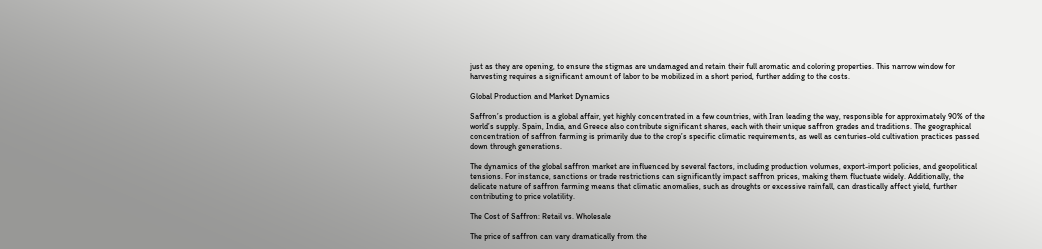just as they are opening, to ensure the stigmas are undamaged and retain their full aromatic and coloring properties. This narrow window for harvesting requires a significant amount of labor to be mobilized in a short period, further adding to the costs.

Global Production and Market Dynamics

Saffron’s production is a global affair, yet highly concentrated in a few countries, with Iran leading the way, responsible for approximately 90% of the world’s supply. Spain, India, and Greece also contribute significant shares, each with their unique saffron grades and traditions. The geographical concentration of saffron farming is primarily due to the crop’s specific climatic requirements, as well as centuries-old cultivation practices passed down through generations.

The dynamics of the global saffron market are influenced by several factors, including production volumes, export-import policies, and geopolitical tensions. For instance, sanctions or trade restrictions can significantly impact saffron prices, making them fluctuate widely. Additionally, the delicate nature of saffron farming means that climatic anomalies, such as droughts or excessive rainfall, can drastically affect yield, further contributing to price volatility.

The Cost of Saffron: Retail vs. Wholesale

The price of saffron can vary dramatically from the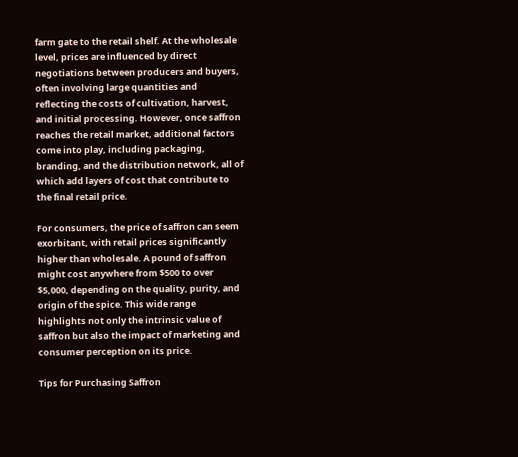farm gate to the retail shelf. At the wholesale level, prices are influenced by direct negotiations between producers and buyers, often involving large quantities and reflecting the costs of cultivation, harvest, and initial processing. However, once saffron reaches the retail market, additional factors come into play, including packaging, branding, and the distribution network, all of which add layers of cost that contribute to the final retail price.

For consumers, the price of saffron can seem exorbitant, with retail prices significantly higher than wholesale. A pound of saffron might cost anywhere from $500 to over $5,000, depending on the quality, purity, and origin of the spice. This wide range highlights not only the intrinsic value of saffron but also the impact of marketing and consumer perception on its price.

Tips for Purchasing Saffron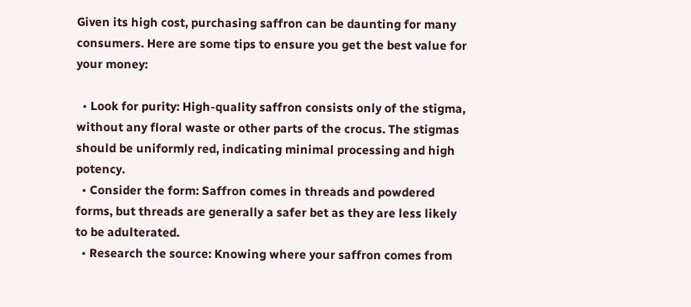Given its high cost, purchasing saffron can be daunting for many consumers. Here are some tips to ensure you get the best value for your money:

  • Look for purity: High-quality saffron consists only of the stigma, without any floral waste or other parts of the crocus. The stigmas should be uniformly red, indicating minimal processing and high potency.
  • Consider the form: Saffron comes in threads and powdered forms, but threads are generally a safer bet as they are less likely to be adulterated.
  • Research the source: Knowing where your saffron comes from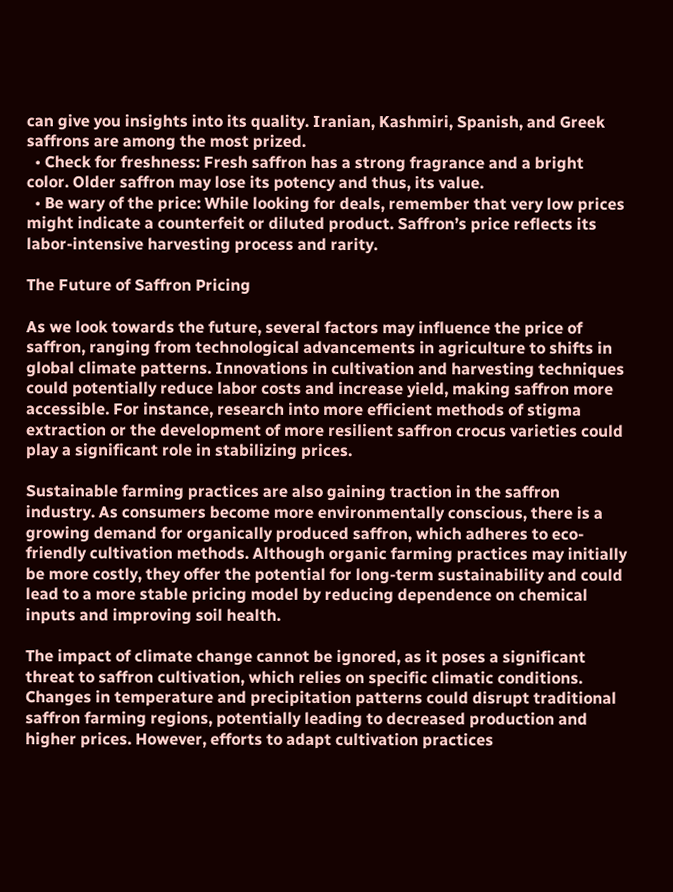can give you insights into its quality. Iranian, Kashmiri, Spanish, and Greek saffrons are among the most prized.
  • Check for freshness: Fresh saffron has a strong fragrance and a bright color. Older saffron may lose its potency and thus, its value.
  • Be wary of the price: While looking for deals, remember that very low prices might indicate a counterfeit or diluted product. Saffron’s price reflects its labor-intensive harvesting process and rarity.

The Future of Saffron Pricing

As we look towards the future, several factors may influence the price of saffron, ranging from technological advancements in agriculture to shifts in global climate patterns. Innovations in cultivation and harvesting techniques could potentially reduce labor costs and increase yield, making saffron more accessible. For instance, research into more efficient methods of stigma extraction or the development of more resilient saffron crocus varieties could play a significant role in stabilizing prices.

Sustainable farming practices are also gaining traction in the saffron industry. As consumers become more environmentally conscious, there is a growing demand for organically produced saffron, which adheres to eco-friendly cultivation methods. Although organic farming practices may initially be more costly, they offer the potential for long-term sustainability and could lead to a more stable pricing model by reducing dependence on chemical inputs and improving soil health.

The impact of climate change cannot be ignored, as it poses a significant threat to saffron cultivation, which relies on specific climatic conditions. Changes in temperature and precipitation patterns could disrupt traditional saffron farming regions, potentially leading to decreased production and higher prices. However, efforts to adapt cultivation practices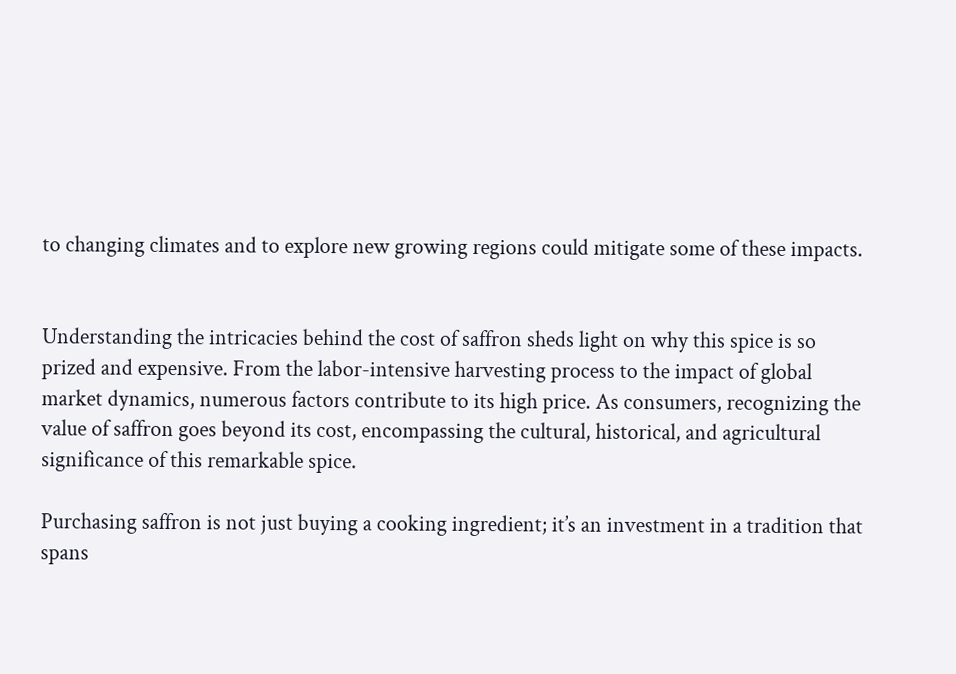to changing climates and to explore new growing regions could mitigate some of these impacts.


Understanding the intricacies behind the cost of saffron sheds light on why this spice is so prized and expensive. From the labor-intensive harvesting process to the impact of global market dynamics, numerous factors contribute to its high price. As consumers, recognizing the value of saffron goes beyond its cost, encompassing the cultural, historical, and agricultural significance of this remarkable spice.

Purchasing saffron is not just buying a cooking ingredient; it’s an investment in a tradition that spans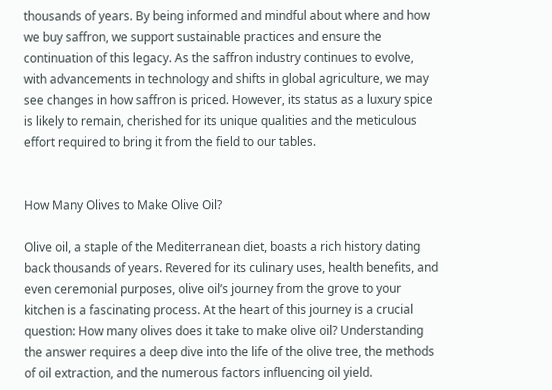thousands of years. By being informed and mindful about where and how we buy saffron, we support sustainable practices and ensure the continuation of this legacy. As the saffron industry continues to evolve, with advancements in technology and shifts in global agriculture, we may see changes in how saffron is priced. However, its status as a luxury spice is likely to remain, cherished for its unique qualities and the meticulous effort required to bring it from the field to our tables.


How Many Olives to Make Olive Oil?

Olive oil, a staple of the Mediterranean diet, boasts a rich history dating back thousands of years. Revered for its culinary uses, health benefits, and even ceremonial purposes, olive oil’s journey from the grove to your kitchen is a fascinating process. At the heart of this journey is a crucial question: How many olives does it take to make olive oil? Understanding the answer requires a deep dive into the life of the olive tree, the methods of oil extraction, and the numerous factors influencing oil yield.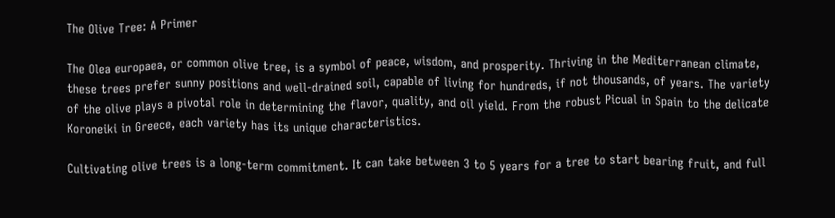The Olive Tree: A Primer

The Olea europaea, or common olive tree, is a symbol of peace, wisdom, and prosperity. Thriving in the Mediterranean climate, these trees prefer sunny positions and well-drained soil, capable of living for hundreds, if not thousands, of years. The variety of the olive plays a pivotal role in determining the flavor, quality, and oil yield. From the robust Picual in Spain to the delicate Koroneiki in Greece, each variety has its unique characteristics.

Cultivating olive trees is a long-term commitment. It can take between 3 to 5 years for a tree to start bearing fruit, and full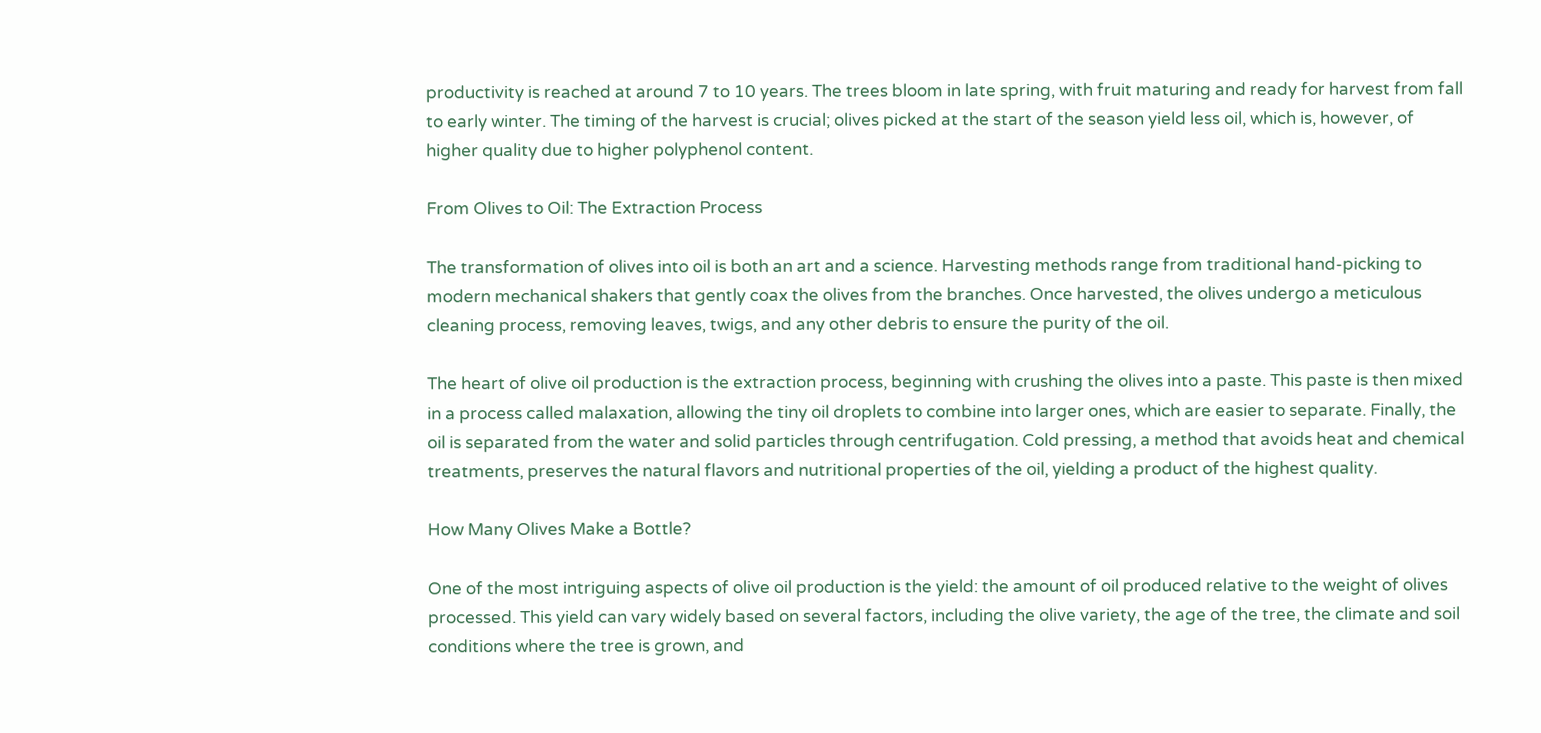productivity is reached at around 7 to 10 years. The trees bloom in late spring, with fruit maturing and ready for harvest from fall to early winter. The timing of the harvest is crucial; olives picked at the start of the season yield less oil, which is, however, of higher quality due to higher polyphenol content.

From Olives to Oil: The Extraction Process

The transformation of olives into oil is both an art and a science. Harvesting methods range from traditional hand-picking to modern mechanical shakers that gently coax the olives from the branches. Once harvested, the olives undergo a meticulous cleaning process, removing leaves, twigs, and any other debris to ensure the purity of the oil.

The heart of olive oil production is the extraction process, beginning with crushing the olives into a paste. This paste is then mixed in a process called malaxation, allowing the tiny oil droplets to combine into larger ones, which are easier to separate. Finally, the oil is separated from the water and solid particles through centrifugation. Cold pressing, a method that avoids heat and chemical treatments, preserves the natural flavors and nutritional properties of the oil, yielding a product of the highest quality.

How Many Olives Make a Bottle?

One of the most intriguing aspects of olive oil production is the yield: the amount of oil produced relative to the weight of olives processed. This yield can vary widely based on several factors, including the olive variety, the age of the tree, the climate and soil conditions where the tree is grown, and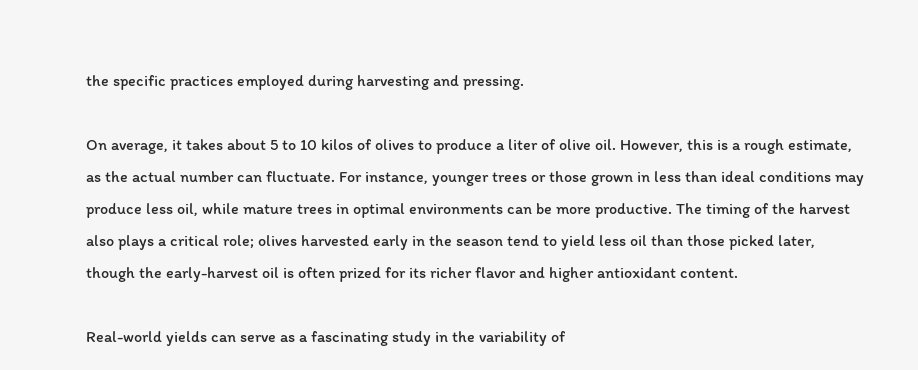the specific practices employed during harvesting and pressing.

On average, it takes about 5 to 10 kilos of olives to produce a liter of olive oil. However, this is a rough estimate, as the actual number can fluctuate. For instance, younger trees or those grown in less than ideal conditions may produce less oil, while mature trees in optimal environments can be more productive. The timing of the harvest also plays a critical role; olives harvested early in the season tend to yield less oil than those picked later, though the early-harvest oil is often prized for its richer flavor and higher antioxidant content.

Real-world yields can serve as a fascinating study in the variability of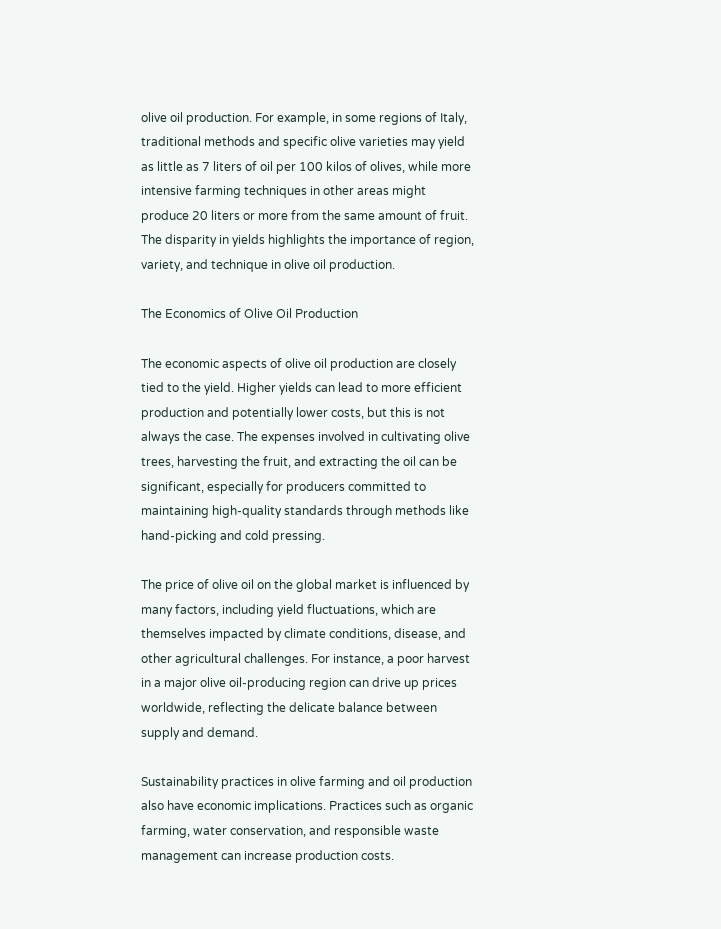olive oil production. For example, in some regions of Italy, traditional methods and specific olive varieties may yield as little as 7 liters of oil per 100 kilos of olives, while more intensive farming techniques in other areas might produce 20 liters or more from the same amount of fruit. The disparity in yields highlights the importance of region, variety, and technique in olive oil production.

The Economics of Olive Oil Production

The economic aspects of olive oil production are closely tied to the yield. Higher yields can lead to more efficient production and potentially lower costs, but this is not always the case. The expenses involved in cultivating olive trees, harvesting the fruit, and extracting the oil can be significant, especially for producers committed to maintaining high-quality standards through methods like hand-picking and cold pressing.

The price of olive oil on the global market is influenced by many factors, including yield fluctuations, which are themselves impacted by climate conditions, disease, and other agricultural challenges. For instance, a poor harvest in a major olive oil-producing region can drive up prices worldwide, reflecting the delicate balance between supply and demand.

Sustainability practices in olive farming and oil production also have economic implications. Practices such as organic farming, water conservation, and responsible waste management can increase production costs.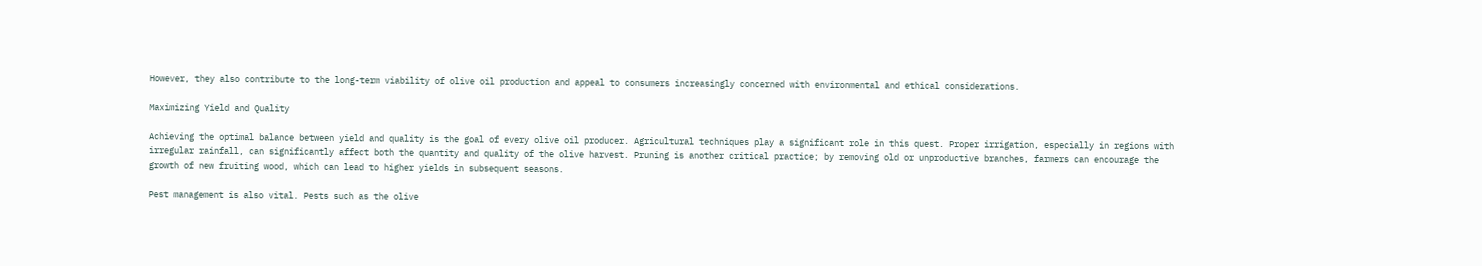However, they also contribute to the long-term viability of olive oil production and appeal to consumers increasingly concerned with environmental and ethical considerations.

Maximizing Yield and Quality

Achieving the optimal balance between yield and quality is the goal of every olive oil producer. Agricultural techniques play a significant role in this quest. Proper irrigation, especially in regions with irregular rainfall, can significantly affect both the quantity and quality of the olive harvest. Pruning is another critical practice; by removing old or unproductive branches, farmers can encourage the growth of new fruiting wood, which can lead to higher yields in subsequent seasons.

Pest management is also vital. Pests such as the olive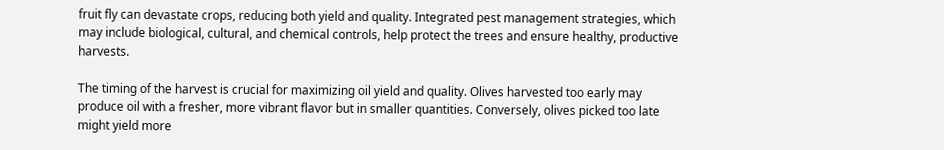fruit fly can devastate crops, reducing both yield and quality. Integrated pest management strategies, which may include biological, cultural, and chemical controls, help protect the trees and ensure healthy, productive harvests.

The timing of the harvest is crucial for maximizing oil yield and quality. Olives harvested too early may produce oil with a fresher, more vibrant flavor but in smaller quantities. Conversely, olives picked too late might yield more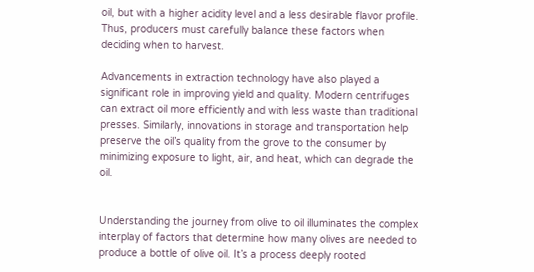oil, but with a higher acidity level and a less desirable flavor profile. Thus, producers must carefully balance these factors when deciding when to harvest.

Advancements in extraction technology have also played a significant role in improving yield and quality. Modern centrifuges can extract oil more efficiently and with less waste than traditional presses. Similarly, innovations in storage and transportation help preserve the oil’s quality from the grove to the consumer by minimizing exposure to light, air, and heat, which can degrade the oil.


Understanding the journey from olive to oil illuminates the complex interplay of factors that determine how many olives are needed to produce a bottle of olive oil. It’s a process deeply rooted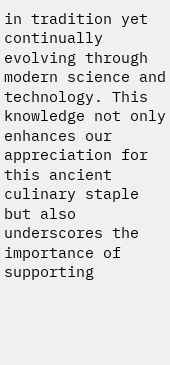in tradition yet continually evolving through modern science and technology. This knowledge not only enhances our appreciation for this ancient culinary staple but also underscores the importance of supporting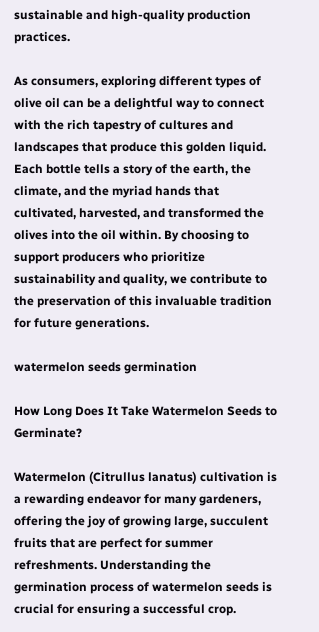sustainable and high-quality production practices.

As consumers, exploring different types of olive oil can be a delightful way to connect with the rich tapestry of cultures and landscapes that produce this golden liquid. Each bottle tells a story of the earth, the climate, and the myriad hands that cultivated, harvested, and transformed the olives into the oil within. By choosing to support producers who prioritize sustainability and quality, we contribute to the preservation of this invaluable tradition for future generations.

watermelon seeds germination

How Long Does It Take Watermelon Seeds to Germinate?

Watermelon (Citrullus lanatus) cultivation is a rewarding endeavor for many gardeners, offering the joy of growing large, succulent fruits that are perfect for summer refreshments. Understanding the germination process of watermelon seeds is crucial for ensuring a successful crop.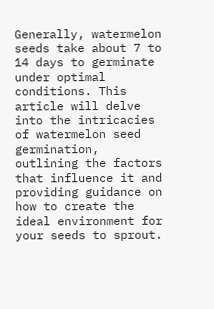Generally, watermelon seeds take about 7 to 14 days to germinate under optimal conditions. This article will delve into the intricacies of watermelon seed germination, outlining the factors that influence it and providing guidance on how to create the ideal environment for your seeds to sprout.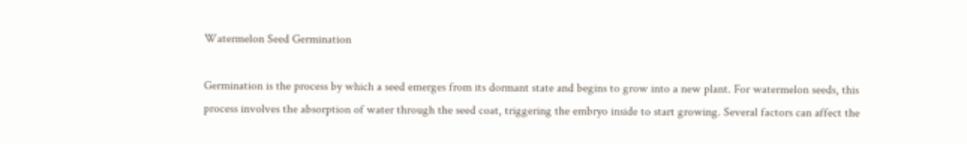Watermelon Seed Germination

Germination is the process by which a seed emerges from its dormant state and begins to grow into a new plant. For watermelon seeds, this process involves the absorption of water through the seed coat, triggering the embryo inside to start growing. Several factors can affect the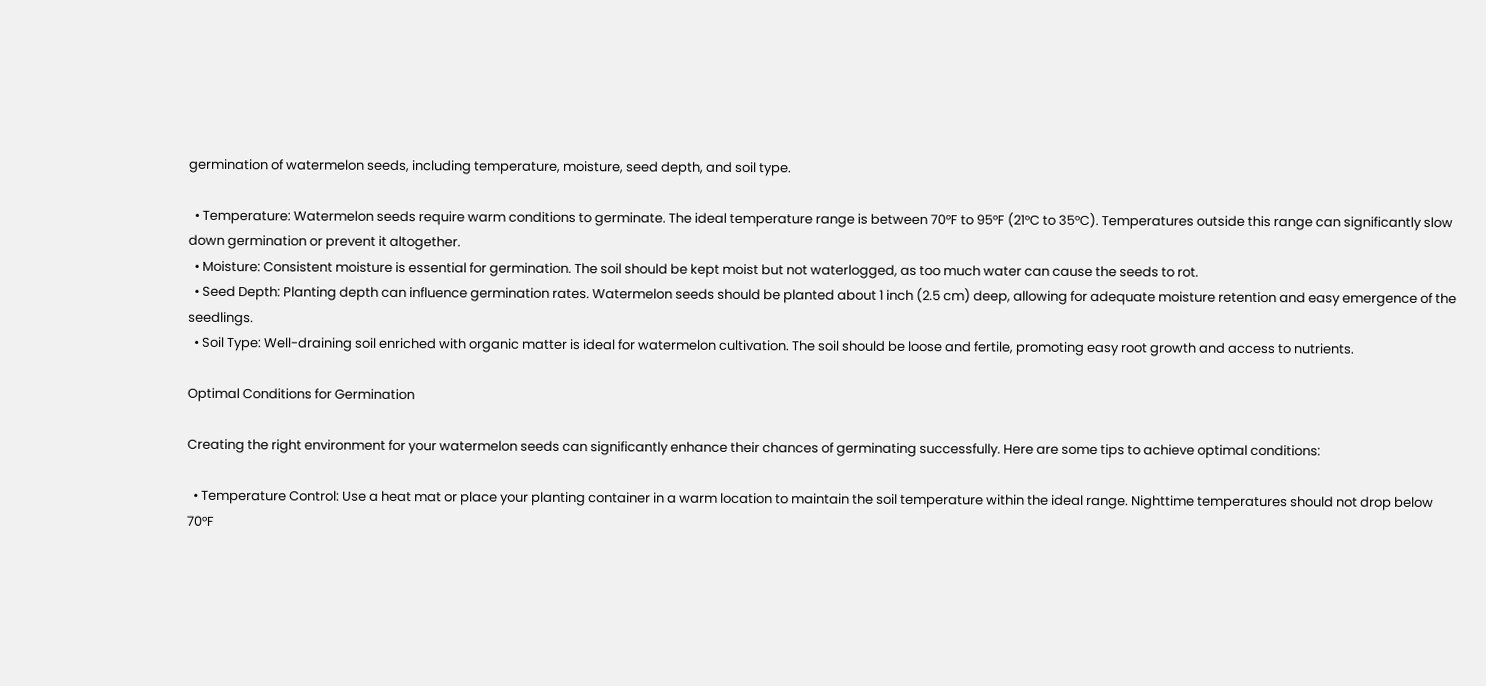germination of watermelon seeds, including temperature, moisture, seed depth, and soil type.

  • Temperature: Watermelon seeds require warm conditions to germinate. The ideal temperature range is between 70°F to 95°F (21°C to 35°C). Temperatures outside this range can significantly slow down germination or prevent it altogether.
  • Moisture: Consistent moisture is essential for germination. The soil should be kept moist but not waterlogged, as too much water can cause the seeds to rot.
  • Seed Depth: Planting depth can influence germination rates. Watermelon seeds should be planted about 1 inch (2.5 cm) deep, allowing for adequate moisture retention and easy emergence of the seedlings.
  • Soil Type: Well-draining soil enriched with organic matter is ideal for watermelon cultivation. The soil should be loose and fertile, promoting easy root growth and access to nutrients.

Optimal Conditions for Germination

Creating the right environment for your watermelon seeds can significantly enhance their chances of germinating successfully. Here are some tips to achieve optimal conditions:

  • Temperature Control: Use a heat mat or place your planting container in a warm location to maintain the soil temperature within the ideal range. Nighttime temperatures should not drop below 70°F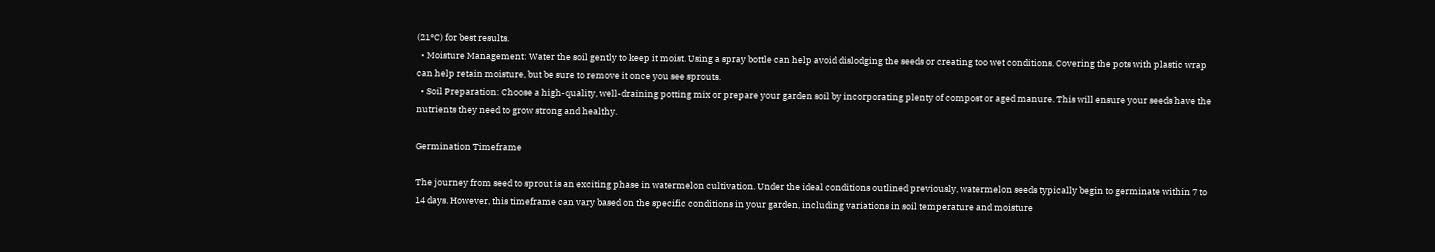(21°C) for best results.
  • Moisture Management: Water the soil gently to keep it moist. Using a spray bottle can help avoid dislodging the seeds or creating too wet conditions. Covering the pots with plastic wrap can help retain moisture, but be sure to remove it once you see sprouts.
  • Soil Preparation: Choose a high-quality, well-draining potting mix or prepare your garden soil by incorporating plenty of compost or aged manure. This will ensure your seeds have the nutrients they need to grow strong and healthy.

Germination Timeframe

The journey from seed to sprout is an exciting phase in watermelon cultivation. Under the ideal conditions outlined previously, watermelon seeds typically begin to germinate within 7 to 14 days. However, this timeframe can vary based on the specific conditions in your garden, including variations in soil temperature and moisture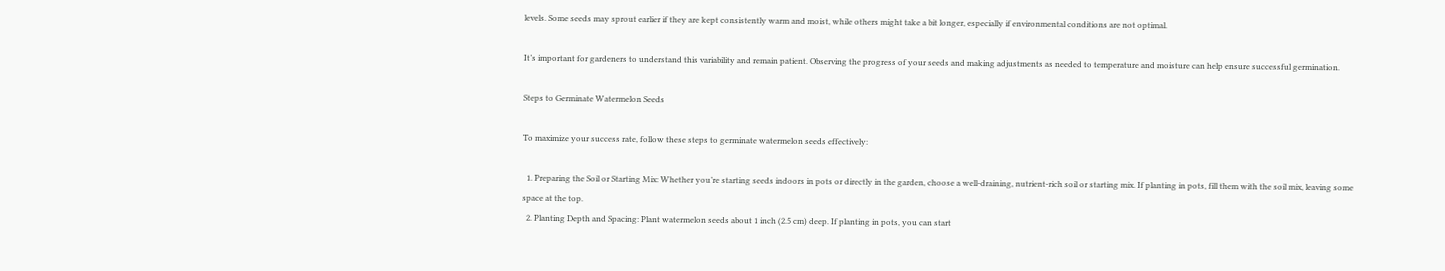levels. Some seeds may sprout earlier if they are kept consistently warm and moist, while others might take a bit longer, especially if environmental conditions are not optimal.

It’s important for gardeners to understand this variability and remain patient. Observing the progress of your seeds and making adjustments as needed to temperature and moisture can help ensure successful germination.

Steps to Germinate Watermelon Seeds

To maximize your success rate, follow these steps to germinate watermelon seeds effectively:

  1. Preparing the Soil or Starting Mix: Whether you’re starting seeds indoors in pots or directly in the garden, choose a well-draining, nutrient-rich soil or starting mix. If planting in pots, fill them with the soil mix, leaving some space at the top.
  2. Planting Depth and Spacing: Plant watermelon seeds about 1 inch (2.5 cm) deep. If planting in pots, you can start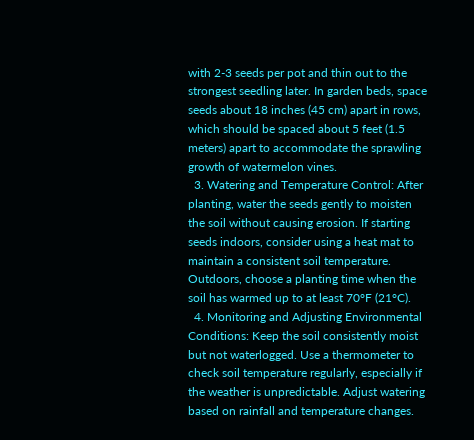with 2-3 seeds per pot and thin out to the strongest seedling later. In garden beds, space seeds about 18 inches (45 cm) apart in rows, which should be spaced about 5 feet (1.5 meters) apart to accommodate the sprawling growth of watermelon vines.
  3. Watering and Temperature Control: After planting, water the seeds gently to moisten the soil without causing erosion. If starting seeds indoors, consider using a heat mat to maintain a consistent soil temperature. Outdoors, choose a planting time when the soil has warmed up to at least 70°F (21°C).
  4. Monitoring and Adjusting Environmental Conditions: Keep the soil consistently moist but not waterlogged. Use a thermometer to check soil temperature regularly, especially if the weather is unpredictable. Adjust watering based on rainfall and temperature changes.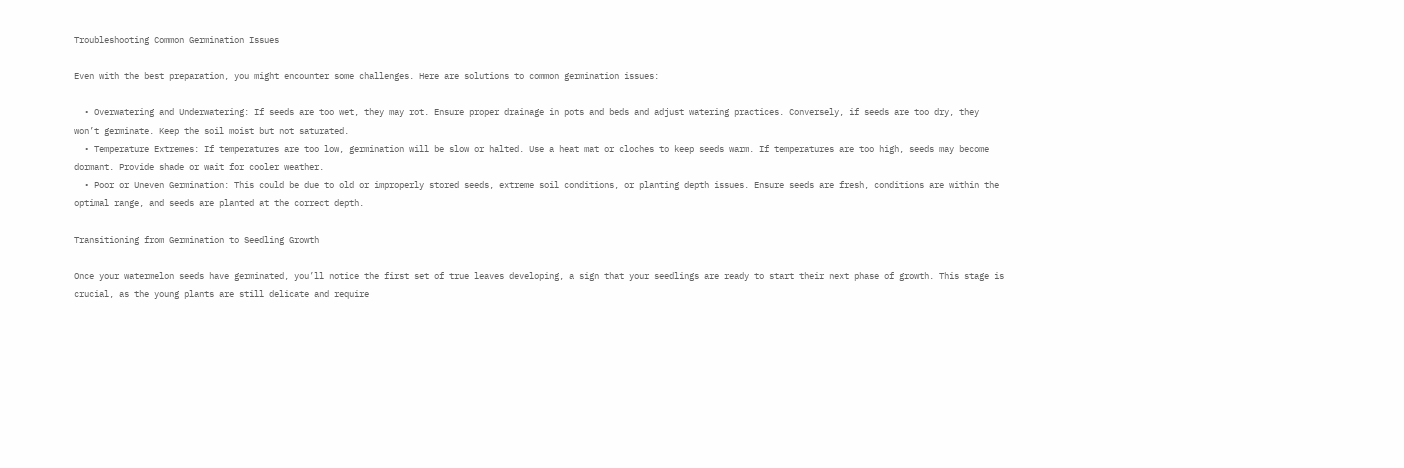Troubleshooting Common Germination Issues

Even with the best preparation, you might encounter some challenges. Here are solutions to common germination issues:

  • Overwatering and Underwatering: If seeds are too wet, they may rot. Ensure proper drainage in pots and beds and adjust watering practices. Conversely, if seeds are too dry, they won’t germinate. Keep the soil moist but not saturated.
  • Temperature Extremes: If temperatures are too low, germination will be slow or halted. Use a heat mat or cloches to keep seeds warm. If temperatures are too high, seeds may become dormant. Provide shade or wait for cooler weather.
  • Poor or Uneven Germination: This could be due to old or improperly stored seeds, extreme soil conditions, or planting depth issues. Ensure seeds are fresh, conditions are within the optimal range, and seeds are planted at the correct depth.

Transitioning from Germination to Seedling Growth

Once your watermelon seeds have germinated, you’ll notice the first set of true leaves developing, a sign that your seedlings are ready to start their next phase of growth. This stage is crucial, as the young plants are still delicate and require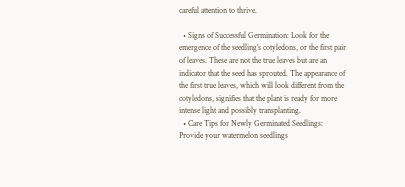careful attention to thrive.

  • Signs of Successful Germination: Look for the emergence of the seedling’s cotyledons, or the first pair of leaves. These are not the true leaves but are an indicator that the seed has sprouted. The appearance of the first true leaves, which will look different from the cotyledons, signifies that the plant is ready for more intense light and possibly transplanting.
  • Care Tips for Newly Germinated Seedlings: Provide your watermelon seedlings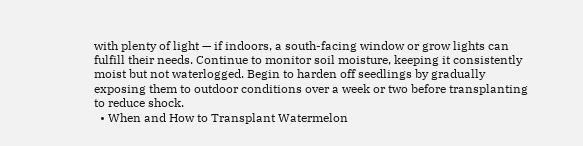with plenty of light — if indoors, a south-facing window or grow lights can fulfill their needs. Continue to monitor soil moisture, keeping it consistently moist but not waterlogged. Begin to harden off seedlings by gradually exposing them to outdoor conditions over a week or two before transplanting to reduce shock.
  • When and How to Transplant Watermelon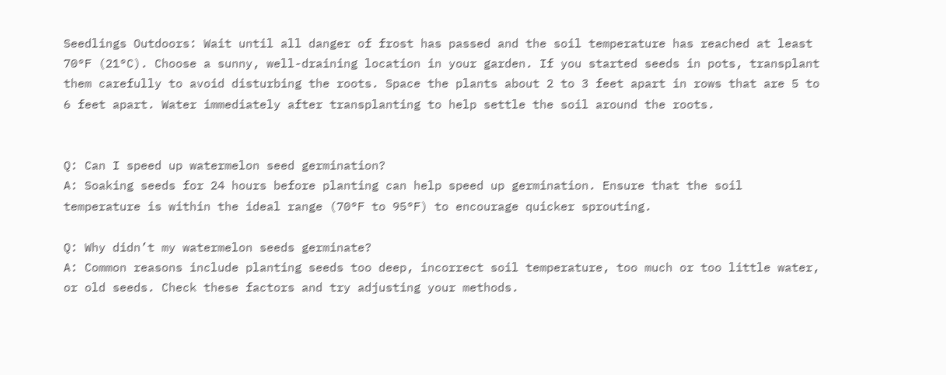Seedlings Outdoors: Wait until all danger of frost has passed and the soil temperature has reached at least 70°F (21°C). Choose a sunny, well-draining location in your garden. If you started seeds in pots, transplant them carefully to avoid disturbing the roots. Space the plants about 2 to 3 feet apart in rows that are 5 to 6 feet apart. Water immediately after transplanting to help settle the soil around the roots.


Q: Can I speed up watermelon seed germination?
A: Soaking seeds for 24 hours before planting can help speed up germination. Ensure that the soil temperature is within the ideal range (70°F to 95°F) to encourage quicker sprouting.

Q: Why didn’t my watermelon seeds germinate?
A: Common reasons include planting seeds too deep, incorrect soil temperature, too much or too little water, or old seeds. Check these factors and try adjusting your methods.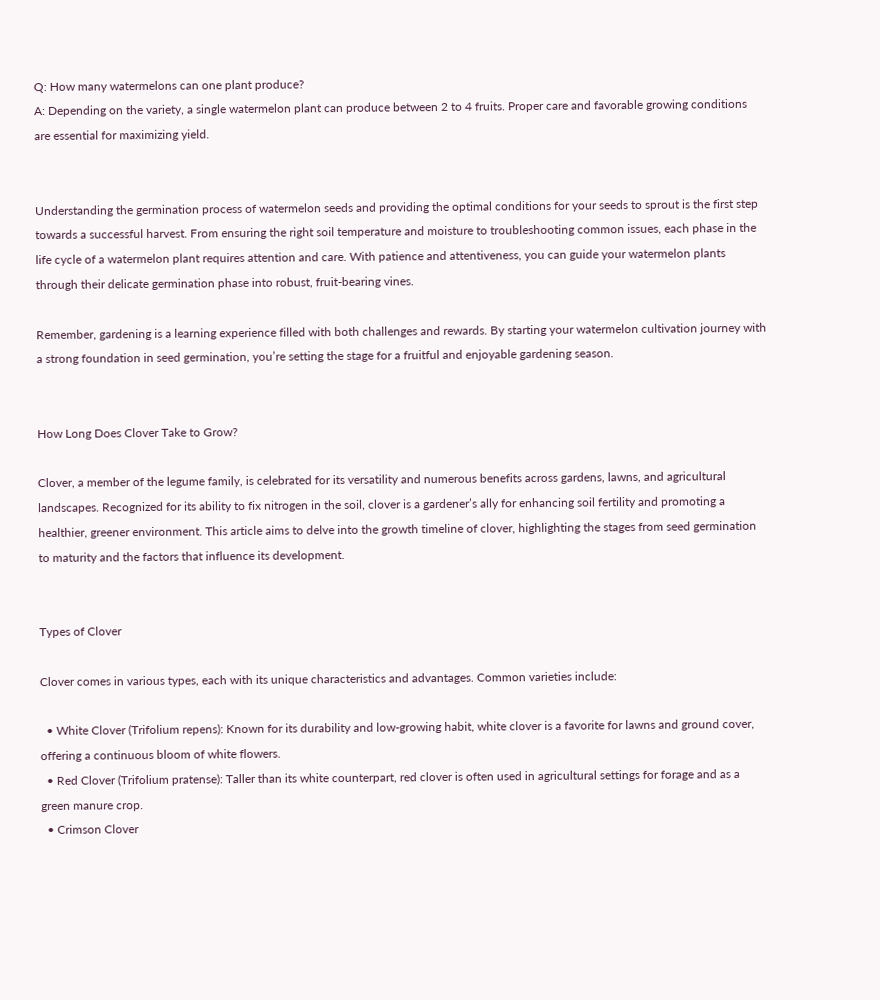Q: How many watermelons can one plant produce?
A: Depending on the variety, a single watermelon plant can produce between 2 to 4 fruits. Proper care and favorable growing conditions are essential for maximizing yield.


Understanding the germination process of watermelon seeds and providing the optimal conditions for your seeds to sprout is the first step towards a successful harvest. From ensuring the right soil temperature and moisture to troubleshooting common issues, each phase in the life cycle of a watermelon plant requires attention and care. With patience and attentiveness, you can guide your watermelon plants through their delicate germination phase into robust, fruit-bearing vines.

Remember, gardening is a learning experience filled with both challenges and rewards. By starting your watermelon cultivation journey with a strong foundation in seed germination, you’re setting the stage for a fruitful and enjoyable gardening season.


How Long Does Clover Take to Grow?

Clover, a member of the legume family, is celebrated for its versatility and numerous benefits across gardens, lawns, and agricultural landscapes. Recognized for its ability to fix nitrogen in the soil, clover is a gardener’s ally for enhancing soil fertility and promoting a healthier, greener environment. This article aims to delve into the growth timeline of clover, highlighting the stages from seed germination to maturity and the factors that influence its development.


Types of Clover

Clover comes in various types, each with its unique characteristics and advantages. Common varieties include:

  • White Clover (Trifolium repens): Known for its durability and low-growing habit, white clover is a favorite for lawns and ground cover, offering a continuous bloom of white flowers.
  • Red Clover (Trifolium pratense): Taller than its white counterpart, red clover is often used in agricultural settings for forage and as a green manure crop.
  • Crimson Clover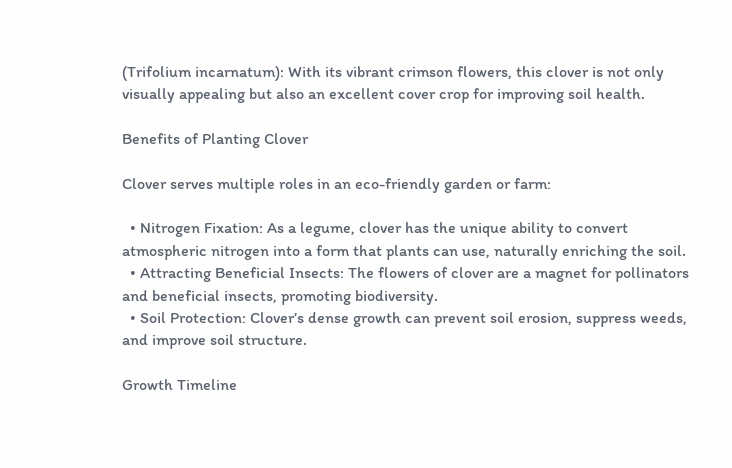(Trifolium incarnatum): With its vibrant crimson flowers, this clover is not only visually appealing but also an excellent cover crop for improving soil health.

Benefits of Planting Clover

Clover serves multiple roles in an eco-friendly garden or farm:

  • Nitrogen Fixation: As a legume, clover has the unique ability to convert atmospheric nitrogen into a form that plants can use, naturally enriching the soil.
  • Attracting Beneficial Insects: The flowers of clover are a magnet for pollinators and beneficial insects, promoting biodiversity.
  • Soil Protection: Clover’s dense growth can prevent soil erosion, suppress weeds, and improve soil structure.

Growth Timeline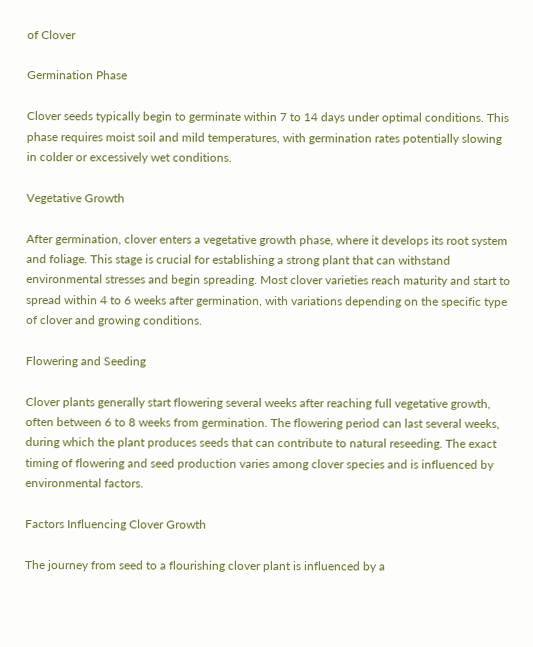of Clover

Germination Phase

Clover seeds typically begin to germinate within 7 to 14 days under optimal conditions. This phase requires moist soil and mild temperatures, with germination rates potentially slowing in colder or excessively wet conditions.

Vegetative Growth

After germination, clover enters a vegetative growth phase, where it develops its root system and foliage. This stage is crucial for establishing a strong plant that can withstand environmental stresses and begin spreading. Most clover varieties reach maturity and start to spread within 4 to 6 weeks after germination, with variations depending on the specific type of clover and growing conditions.

Flowering and Seeding

Clover plants generally start flowering several weeks after reaching full vegetative growth, often between 6 to 8 weeks from germination. The flowering period can last several weeks, during which the plant produces seeds that can contribute to natural reseeding. The exact timing of flowering and seed production varies among clover species and is influenced by environmental factors.

Factors Influencing Clover Growth

The journey from seed to a flourishing clover plant is influenced by a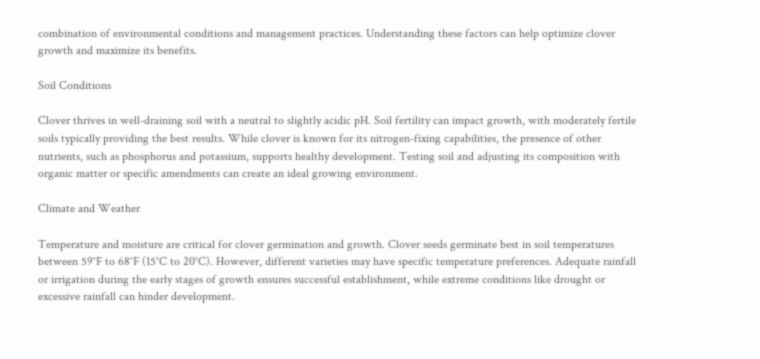combination of environmental conditions and management practices. Understanding these factors can help optimize clover growth and maximize its benefits.

Soil Conditions

Clover thrives in well-draining soil with a neutral to slightly acidic pH. Soil fertility can impact growth, with moderately fertile soils typically providing the best results. While clover is known for its nitrogen-fixing capabilities, the presence of other nutrients, such as phosphorus and potassium, supports healthy development. Testing soil and adjusting its composition with organic matter or specific amendments can create an ideal growing environment.

Climate and Weather

Temperature and moisture are critical for clover germination and growth. Clover seeds germinate best in soil temperatures between 59°F to 68°F (15°C to 20°C). However, different varieties may have specific temperature preferences. Adequate rainfall or irrigation during the early stages of growth ensures successful establishment, while extreme conditions like drought or excessive rainfall can hinder development.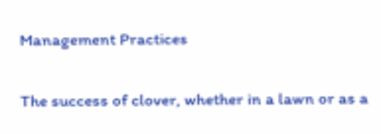Management Practices

The success of clover, whether in a lawn or as a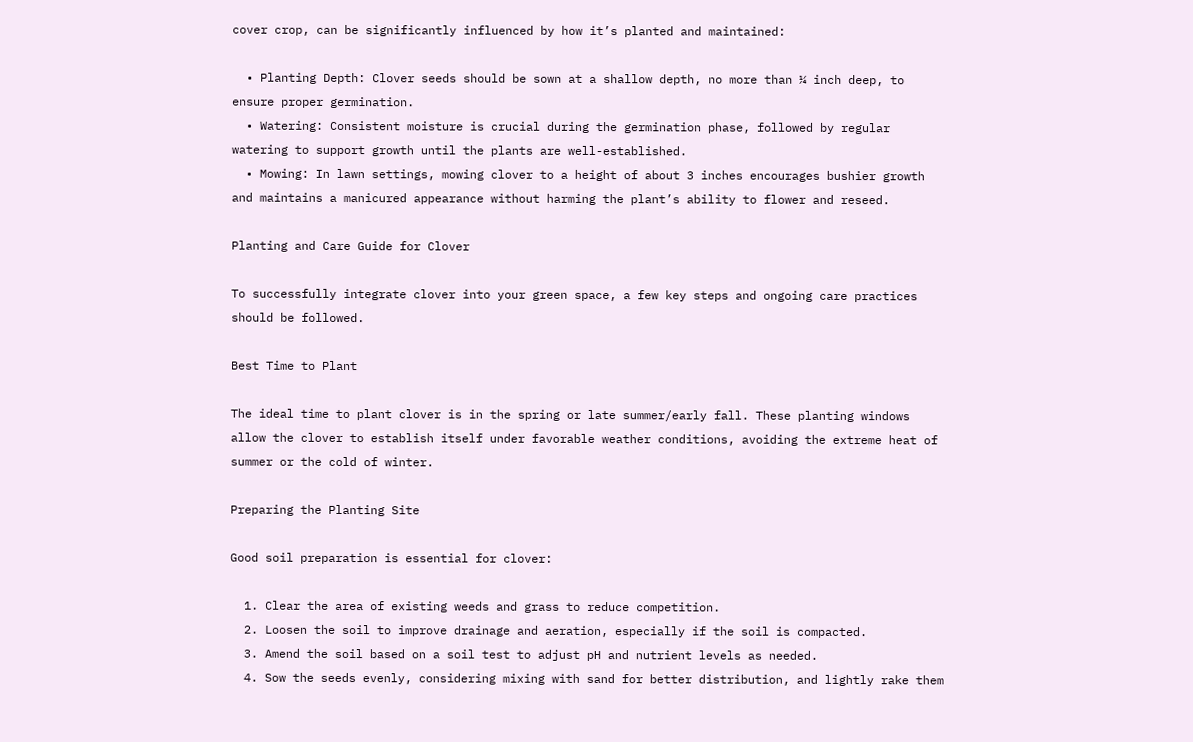cover crop, can be significantly influenced by how it’s planted and maintained:

  • Planting Depth: Clover seeds should be sown at a shallow depth, no more than ¼ inch deep, to ensure proper germination.
  • Watering: Consistent moisture is crucial during the germination phase, followed by regular watering to support growth until the plants are well-established.
  • Mowing: In lawn settings, mowing clover to a height of about 3 inches encourages bushier growth and maintains a manicured appearance without harming the plant’s ability to flower and reseed.

Planting and Care Guide for Clover

To successfully integrate clover into your green space, a few key steps and ongoing care practices should be followed.

Best Time to Plant

The ideal time to plant clover is in the spring or late summer/early fall. These planting windows allow the clover to establish itself under favorable weather conditions, avoiding the extreme heat of summer or the cold of winter.

Preparing the Planting Site

Good soil preparation is essential for clover:

  1. Clear the area of existing weeds and grass to reduce competition.
  2. Loosen the soil to improve drainage and aeration, especially if the soil is compacted.
  3. Amend the soil based on a soil test to adjust pH and nutrient levels as needed.
  4. Sow the seeds evenly, considering mixing with sand for better distribution, and lightly rake them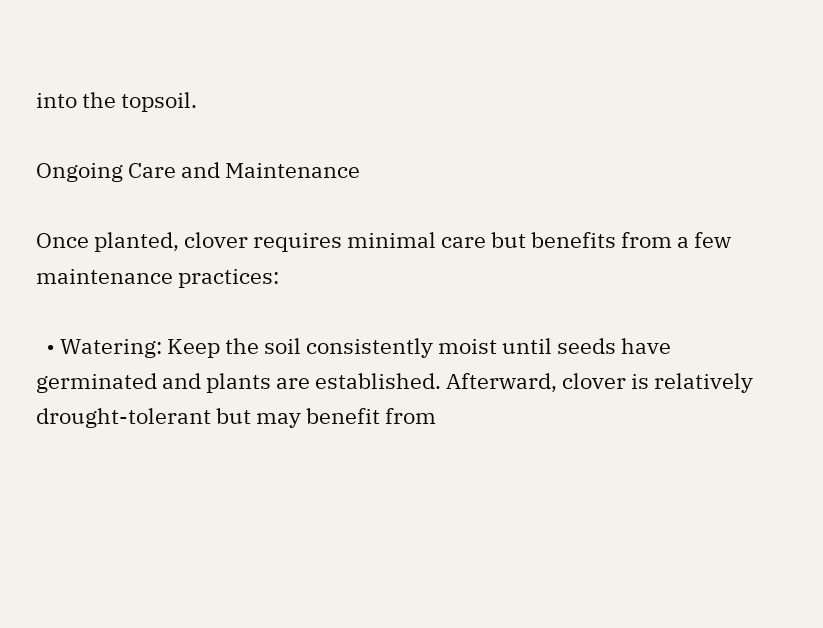into the topsoil.

Ongoing Care and Maintenance

Once planted, clover requires minimal care but benefits from a few maintenance practices:

  • Watering: Keep the soil consistently moist until seeds have germinated and plants are established. Afterward, clover is relatively drought-tolerant but may benefit from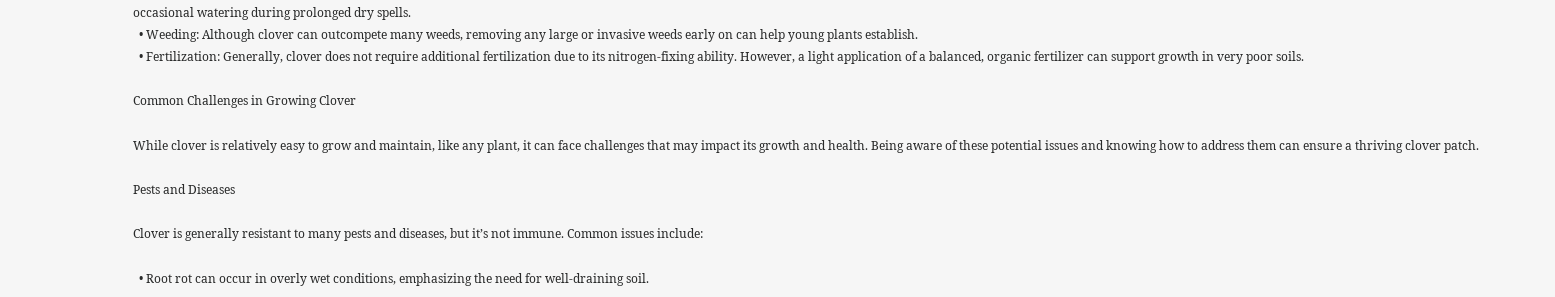occasional watering during prolonged dry spells.
  • Weeding: Although clover can outcompete many weeds, removing any large or invasive weeds early on can help young plants establish.
  • Fertilization: Generally, clover does not require additional fertilization due to its nitrogen-fixing ability. However, a light application of a balanced, organic fertilizer can support growth in very poor soils.

Common Challenges in Growing Clover

While clover is relatively easy to grow and maintain, like any plant, it can face challenges that may impact its growth and health. Being aware of these potential issues and knowing how to address them can ensure a thriving clover patch.

Pests and Diseases

Clover is generally resistant to many pests and diseases, but it’s not immune. Common issues include:

  • Root rot can occur in overly wet conditions, emphasizing the need for well-draining soil.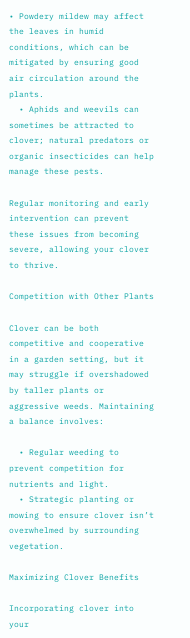• Powdery mildew may affect the leaves in humid conditions, which can be mitigated by ensuring good air circulation around the plants.
  • Aphids and weevils can sometimes be attracted to clover; natural predators or organic insecticides can help manage these pests.

Regular monitoring and early intervention can prevent these issues from becoming severe, allowing your clover to thrive.

Competition with Other Plants

Clover can be both competitive and cooperative in a garden setting, but it may struggle if overshadowed by taller plants or aggressive weeds. Maintaining a balance involves:

  • Regular weeding to prevent competition for nutrients and light.
  • Strategic planting or mowing to ensure clover isn’t overwhelmed by surrounding vegetation.

Maximizing Clover Benefits

Incorporating clover into your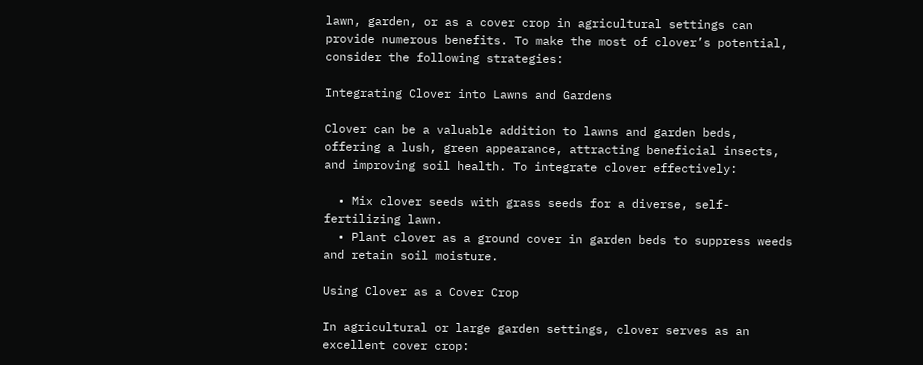lawn, garden, or as a cover crop in agricultural settings can provide numerous benefits. To make the most of clover’s potential, consider the following strategies:

Integrating Clover into Lawns and Gardens

Clover can be a valuable addition to lawns and garden beds, offering a lush, green appearance, attracting beneficial insects, and improving soil health. To integrate clover effectively:

  • Mix clover seeds with grass seeds for a diverse, self-fertilizing lawn.
  • Plant clover as a ground cover in garden beds to suppress weeds and retain soil moisture.

Using Clover as a Cover Crop

In agricultural or large garden settings, clover serves as an excellent cover crop: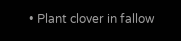• Plant clover in fallow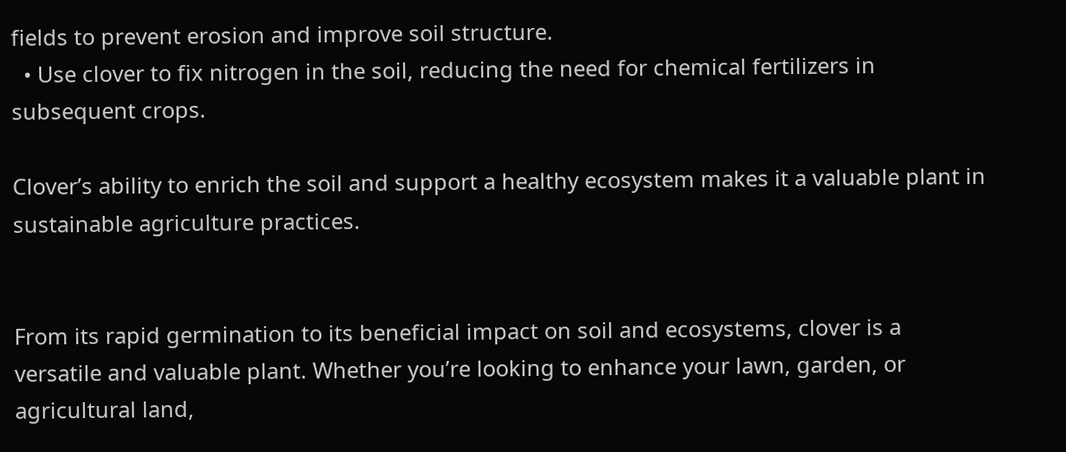fields to prevent erosion and improve soil structure.
  • Use clover to fix nitrogen in the soil, reducing the need for chemical fertilizers in subsequent crops.

Clover’s ability to enrich the soil and support a healthy ecosystem makes it a valuable plant in sustainable agriculture practices.


From its rapid germination to its beneficial impact on soil and ecosystems, clover is a versatile and valuable plant. Whether you’re looking to enhance your lawn, garden, or agricultural land,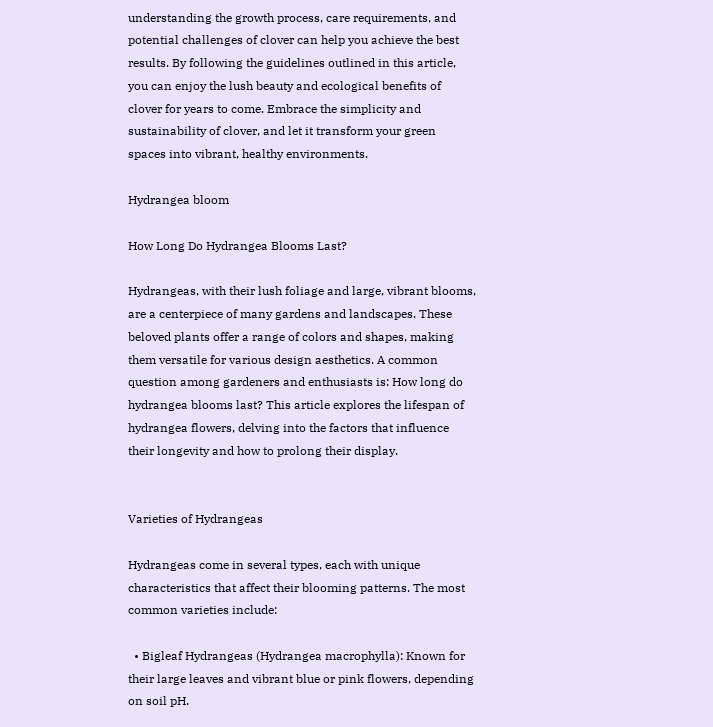understanding the growth process, care requirements, and potential challenges of clover can help you achieve the best results. By following the guidelines outlined in this article, you can enjoy the lush beauty and ecological benefits of clover for years to come. Embrace the simplicity and sustainability of clover, and let it transform your green spaces into vibrant, healthy environments.

Hydrangea bloom

How Long Do Hydrangea Blooms Last?

Hydrangeas, with their lush foliage and large, vibrant blooms, are a centerpiece of many gardens and landscapes. These beloved plants offer a range of colors and shapes, making them versatile for various design aesthetics. A common question among gardeners and enthusiasts is: How long do hydrangea blooms last? This article explores the lifespan of hydrangea flowers, delving into the factors that influence their longevity and how to prolong their display.


Varieties of Hydrangeas

Hydrangeas come in several types, each with unique characteristics that affect their blooming patterns. The most common varieties include:

  • Bigleaf Hydrangeas (Hydrangea macrophylla): Known for their large leaves and vibrant blue or pink flowers, depending on soil pH.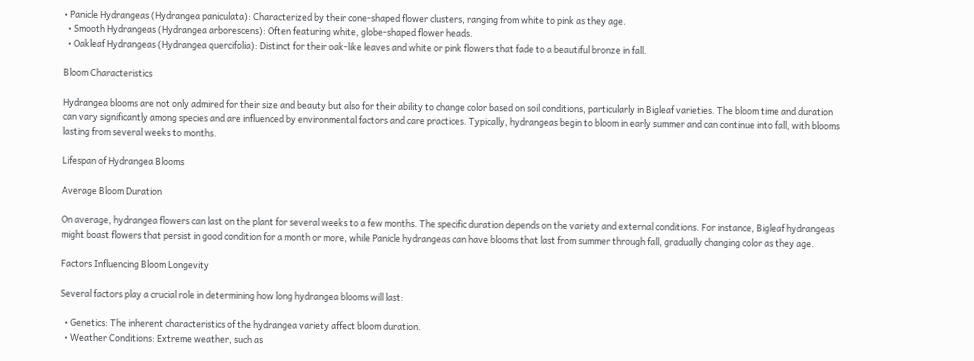• Panicle Hydrangeas (Hydrangea paniculata): Characterized by their cone-shaped flower clusters, ranging from white to pink as they age.
  • Smooth Hydrangeas (Hydrangea arborescens): Often featuring white, globe-shaped flower heads.
  • Oakleaf Hydrangeas (Hydrangea quercifolia): Distinct for their oak-like leaves and white or pink flowers that fade to a beautiful bronze in fall.

Bloom Characteristics

Hydrangea blooms are not only admired for their size and beauty but also for their ability to change color based on soil conditions, particularly in Bigleaf varieties. The bloom time and duration can vary significantly among species and are influenced by environmental factors and care practices. Typically, hydrangeas begin to bloom in early summer and can continue into fall, with blooms lasting from several weeks to months.

Lifespan of Hydrangea Blooms

Average Bloom Duration

On average, hydrangea flowers can last on the plant for several weeks to a few months. The specific duration depends on the variety and external conditions. For instance, Bigleaf hydrangeas might boast flowers that persist in good condition for a month or more, while Panicle hydrangeas can have blooms that last from summer through fall, gradually changing color as they age.

Factors Influencing Bloom Longevity

Several factors play a crucial role in determining how long hydrangea blooms will last:

  • Genetics: The inherent characteristics of the hydrangea variety affect bloom duration.
  • Weather Conditions: Extreme weather, such as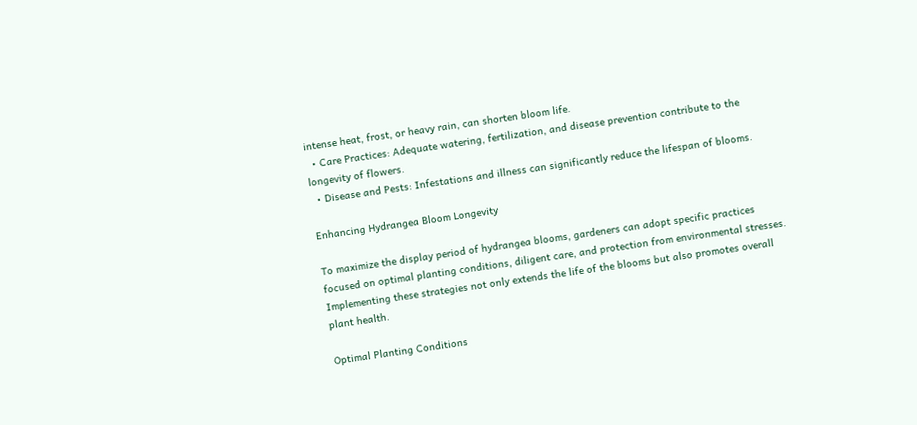intense heat, frost, or heavy rain, can shorten bloom life.
  • Care Practices: Adequate watering, fertilization, and disease prevention contribute to the longevity of flowers.
  • Disease and Pests: Infestations and illness can significantly reduce the lifespan of blooms.

Enhancing Hydrangea Bloom Longevity

To maximize the display period of hydrangea blooms, gardeners can adopt specific practices focused on optimal planting conditions, diligent care, and protection from environmental stresses. Implementing these strategies not only extends the life of the blooms but also promotes overall plant health.

Optimal Planting Conditions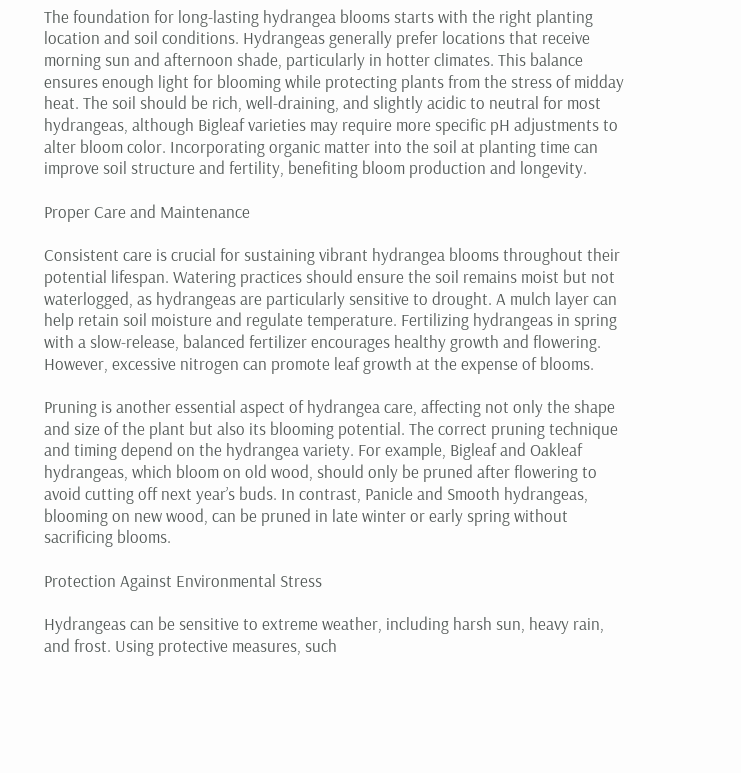The foundation for long-lasting hydrangea blooms starts with the right planting location and soil conditions. Hydrangeas generally prefer locations that receive morning sun and afternoon shade, particularly in hotter climates. This balance ensures enough light for blooming while protecting plants from the stress of midday heat. The soil should be rich, well-draining, and slightly acidic to neutral for most hydrangeas, although Bigleaf varieties may require more specific pH adjustments to alter bloom color. Incorporating organic matter into the soil at planting time can improve soil structure and fertility, benefiting bloom production and longevity.

Proper Care and Maintenance

Consistent care is crucial for sustaining vibrant hydrangea blooms throughout their potential lifespan. Watering practices should ensure the soil remains moist but not waterlogged, as hydrangeas are particularly sensitive to drought. A mulch layer can help retain soil moisture and regulate temperature. Fertilizing hydrangeas in spring with a slow-release, balanced fertilizer encourages healthy growth and flowering. However, excessive nitrogen can promote leaf growth at the expense of blooms.

Pruning is another essential aspect of hydrangea care, affecting not only the shape and size of the plant but also its blooming potential. The correct pruning technique and timing depend on the hydrangea variety. For example, Bigleaf and Oakleaf hydrangeas, which bloom on old wood, should only be pruned after flowering to avoid cutting off next year’s buds. In contrast, Panicle and Smooth hydrangeas, blooming on new wood, can be pruned in late winter or early spring without sacrificing blooms.

Protection Against Environmental Stress

Hydrangeas can be sensitive to extreme weather, including harsh sun, heavy rain, and frost. Using protective measures, such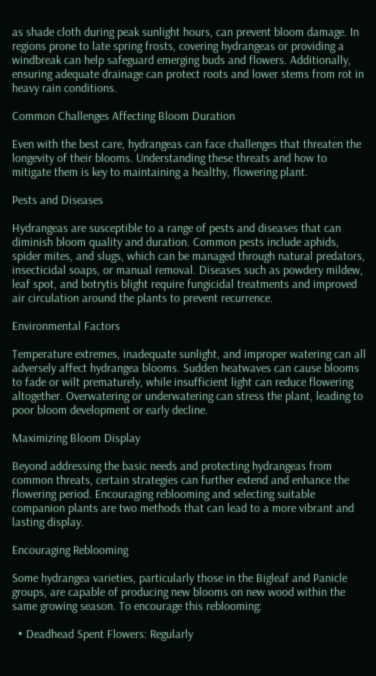as shade cloth during peak sunlight hours, can prevent bloom damage. In regions prone to late spring frosts, covering hydrangeas or providing a windbreak can help safeguard emerging buds and flowers. Additionally, ensuring adequate drainage can protect roots and lower stems from rot in heavy rain conditions.

Common Challenges Affecting Bloom Duration

Even with the best care, hydrangeas can face challenges that threaten the longevity of their blooms. Understanding these threats and how to mitigate them is key to maintaining a healthy, flowering plant.

Pests and Diseases

Hydrangeas are susceptible to a range of pests and diseases that can diminish bloom quality and duration. Common pests include aphids, spider mites, and slugs, which can be managed through natural predators, insecticidal soaps, or manual removal. Diseases such as powdery mildew, leaf spot, and botrytis blight require fungicidal treatments and improved air circulation around the plants to prevent recurrence.

Environmental Factors

Temperature extremes, inadequate sunlight, and improper watering can all adversely affect hydrangea blooms. Sudden heatwaves can cause blooms to fade or wilt prematurely, while insufficient light can reduce flowering altogether. Overwatering or underwatering can stress the plant, leading to poor bloom development or early decline.

Maximizing Bloom Display

Beyond addressing the basic needs and protecting hydrangeas from common threats, certain strategies can further extend and enhance the flowering period. Encouraging reblooming and selecting suitable companion plants are two methods that can lead to a more vibrant and lasting display.

Encouraging Reblooming

Some hydrangea varieties, particularly those in the Bigleaf and Panicle groups, are capable of producing new blooms on new wood within the same growing season. To encourage this reblooming:

  • Deadhead Spent Flowers: Regularly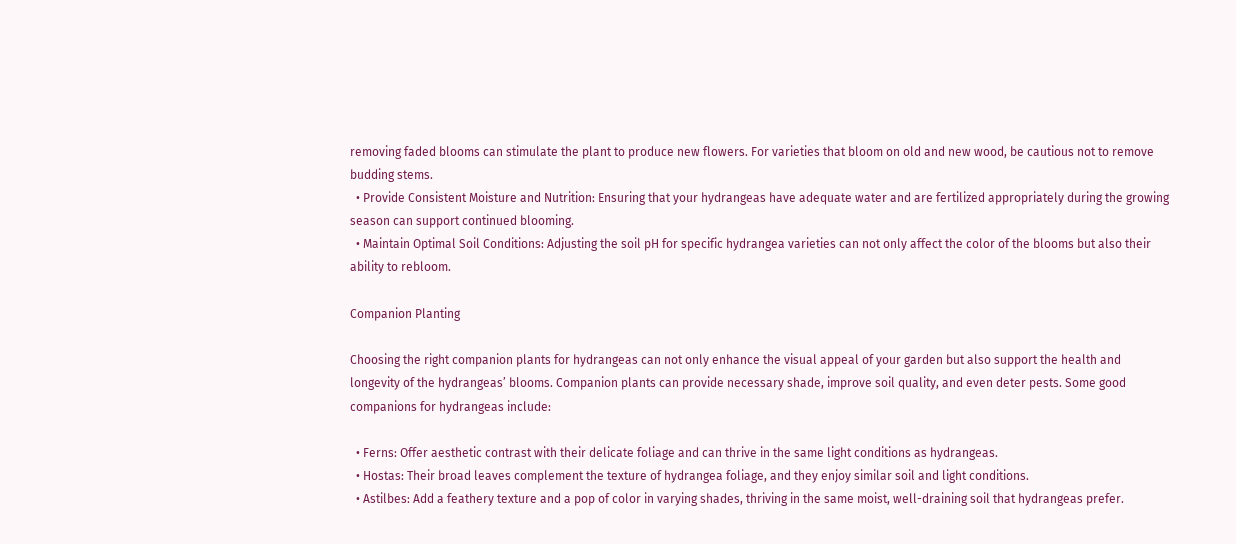removing faded blooms can stimulate the plant to produce new flowers. For varieties that bloom on old and new wood, be cautious not to remove budding stems.
  • Provide Consistent Moisture and Nutrition: Ensuring that your hydrangeas have adequate water and are fertilized appropriately during the growing season can support continued blooming.
  • Maintain Optimal Soil Conditions: Adjusting the soil pH for specific hydrangea varieties can not only affect the color of the blooms but also their ability to rebloom.

Companion Planting

Choosing the right companion plants for hydrangeas can not only enhance the visual appeal of your garden but also support the health and longevity of the hydrangeas’ blooms. Companion plants can provide necessary shade, improve soil quality, and even deter pests. Some good companions for hydrangeas include:

  • Ferns: Offer aesthetic contrast with their delicate foliage and can thrive in the same light conditions as hydrangeas.
  • Hostas: Their broad leaves complement the texture of hydrangea foliage, and they enjoy similar soil and light conditions.
  • Astilbes: Add a feathery texture and a pop of color in varying shades, thriving in the same moist, well-draining soil that hydrangeas prefer.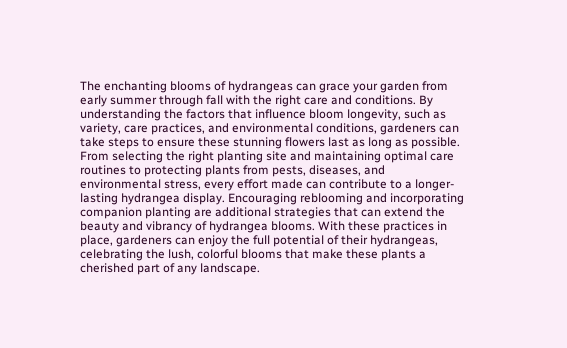The enchanting blooms of hydrangeas can grace your garden from early summer through fall with the right care and conditions. By understanding the factors that influence bloom longevity, such as variety, care practices, and environmental conditions, gardeners can take steps to ensure these stunning flowers last as long as possible. From selecting the right planting site and maintaining optimal care routines to protecting plants from pests, diseases, and environmental stress, every effort made can contribute to a longer-lasting hydrangea display. Encouraging reblooming and incorporating companion planting are additional strategies that can extend the beauty and vibrancy of hydrangea blooms. With these practices in place, gardeners can enjoy the full potential of their hydrangeas, celebrating the lush, colorful blooms that make these plants a cherished part of any landscape.